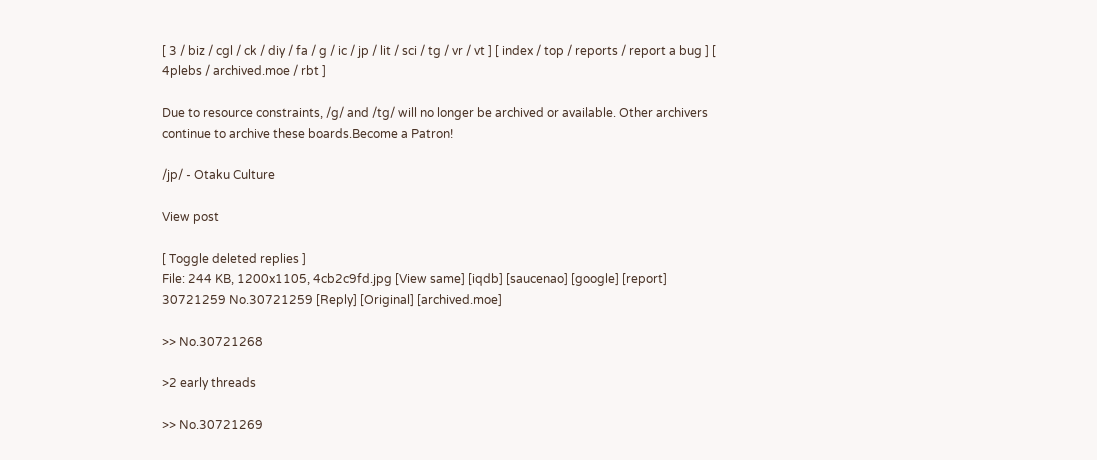[ 3 / biz / cgl / ck / diy / fa / g / ic / jp / lit / sci / tg / vr / vt ] [ index / top / reports / report a bug ] [ 4plebs / archived.moe / rbt ]

Due to resource constraints, /g/ and /tg/ will no longer be archived or available. Other archivers continue to archive these boards.Become a Patron!

/jp/ - Otaku Culture

View post

[ Toggle deleted replies ]
File: 244 KB, 1200x1105, 4cb2c9fd.jpg [View same] [iqdb] [saucenao] [google] [report]
30721259 No.30721259 [Reply] [Original] [archived.moe]

>> No.30721268

>2 early threads

>> No.30721269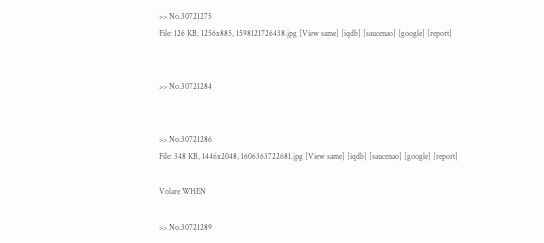>> No.30721275
File: 126 KB, 1256x885, 1598121726438.jpg [View same] [iqdb] [saucenao] [google] [report]


>> No.30721284


>> No.30721286
File: 348 KB, 1446x2048, 1606363722681.jpg [View same] [iqdb] [saucenao] [google] [report]

Volare WHEN

>> No.30721289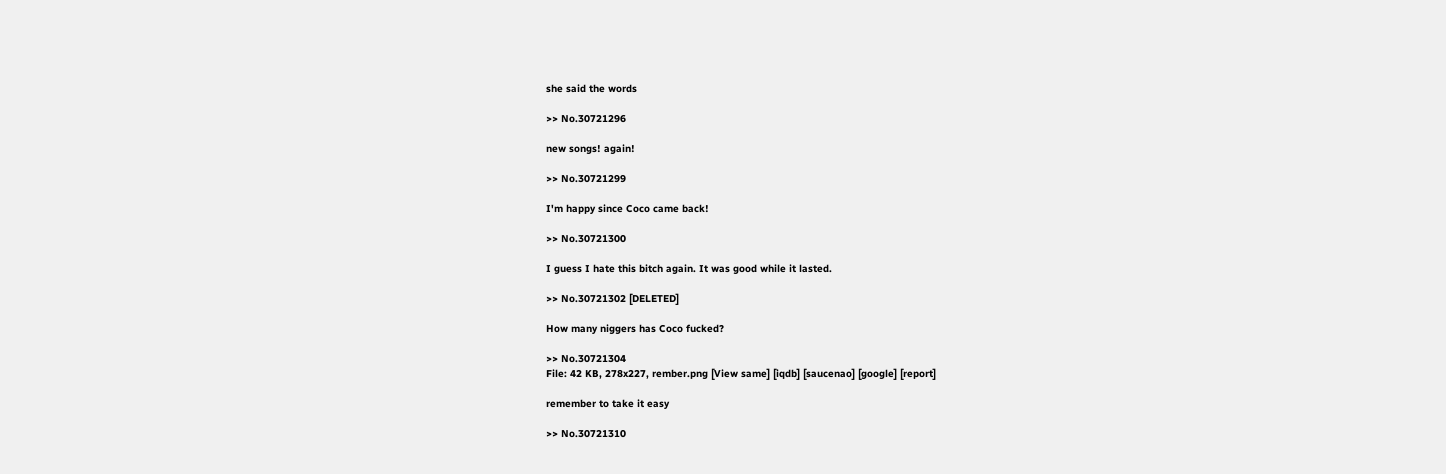she said the words

>> No.30721296

new songs! again!

>> No.30721299

I'm happy since Coco came back!

>> No.30721300

I guess I hate this bitch again. It was good while it lasted.

>> No.30721302 [DELETED]

How many niggers has Coco fucked?

>> No.30721304
File: 42 KB, 278x227, rember.png [View same] [iqdb] [saucenao] [google] [report]

remember to take it easy

>> No.30721310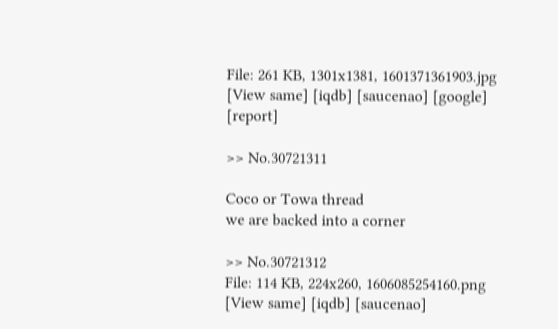File: 261 KB, 1301x1381, 1601371361903.jpg [View same] [iqdb] [saucenao] [google] [report]

>> No.30721311

Coco or Towa thread
we are backed into a corner

>> No.30721312
File: 114 KB, 224x260, 1606085254160.png [View same] [iqdb] [saucenao]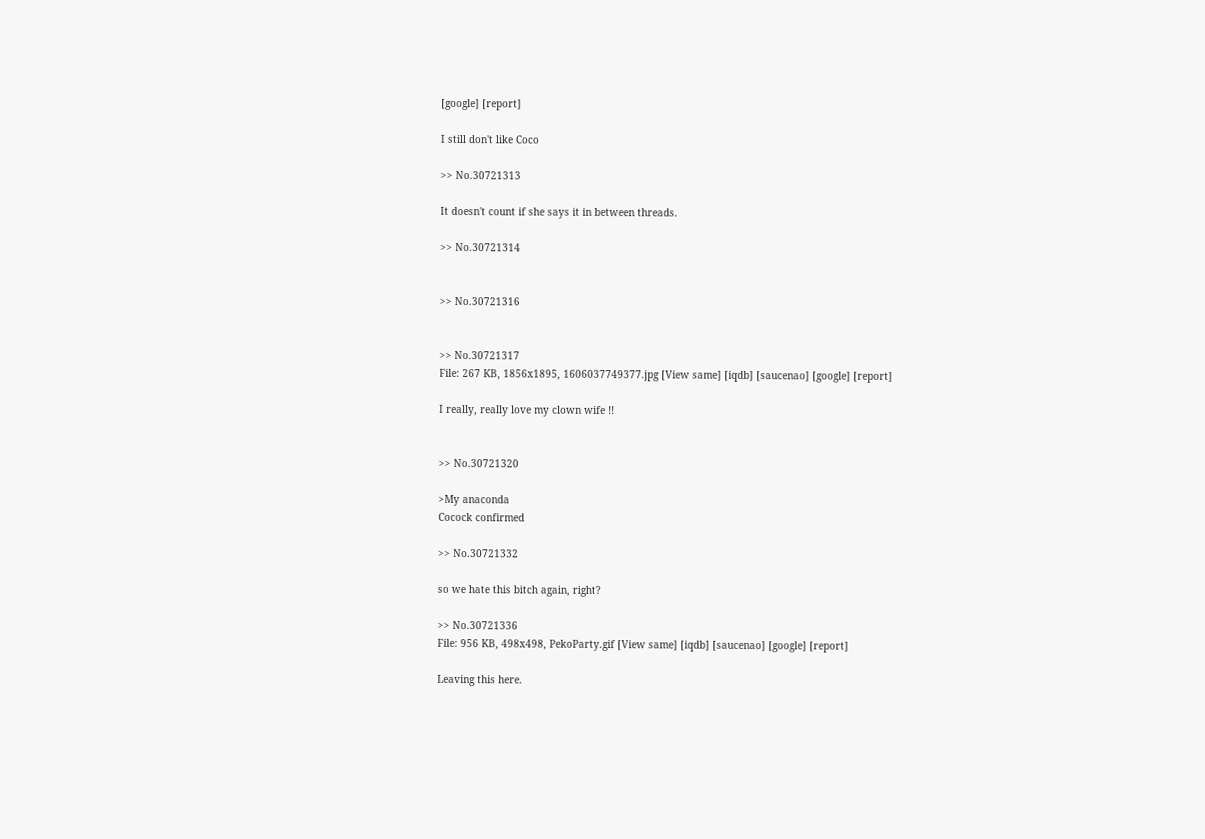[google] [report]

I still don't like Coco

>> No.30721313

It doesn't count if she says it in between threads.

>> No.30721314


>> No.30721316


>> No.30721317
File: 267 KB, 1856x1895, 1606037749377.jpg [View same] [iqdb] [saucenao] [google] [report]

I really, really love my clown wife !!


>> No.30721320

>My anaconda
Cocock confirmed

>> No.30721332

so we hate this bitch again, right?

>> No.30721336
File: 956 KB, 498x498, PekoParty.gif [View same] [iqdb] [saucenao] [google] [report]

Leaving this here.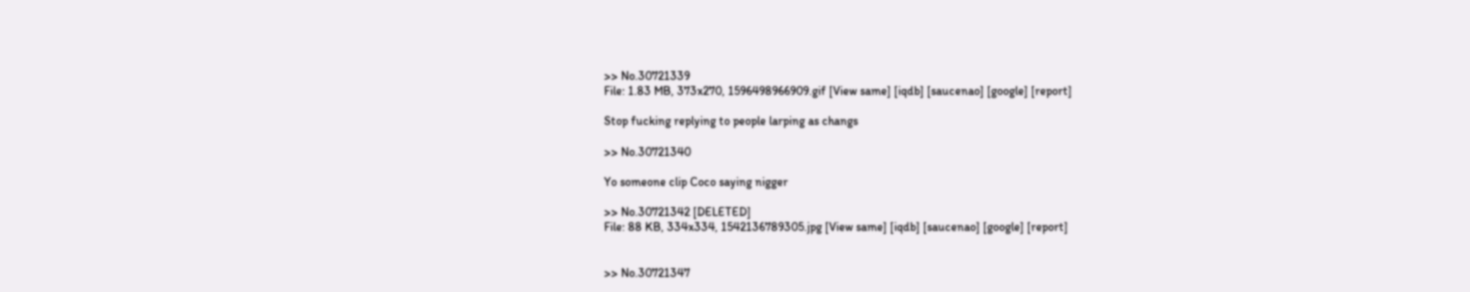>> No.30721339
File: 1.83 MB, 373x270, 1596498966909.gif [View same] [iqdb] [saucenao] [google] [report]

Stop fucking replying to people larping as changs

>> No.30721340

Yo someone clip Coco saying nigger

>> No.30721342 [DELETED]
File: 88 KB, 334x334, 1542136789305.jpg [View same] [iqdb] [saucenao] [google] [report]


>> No.30721347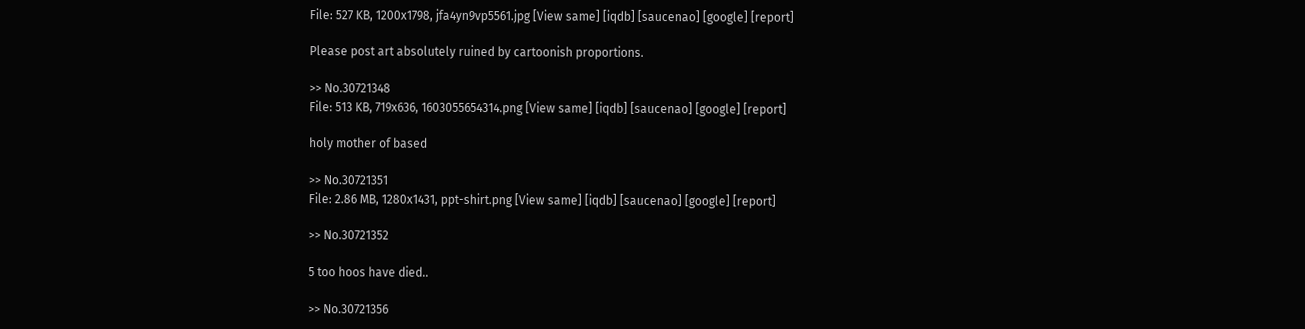File: 527 KB, 1200x1798, jfa4yn9vp5561.jpg [View same] [iqdb] [saucenao] [google] [report]

Please post art absolutely ruined by cartoonish proportions.

>> No.30721348
File: 513 KB, 719x636, 1603055654314.png [View same] [iqdb] [saucenao] [google] [report]

holy mother of based

>> No.30721351
File: 2.86 MB, 1280x1431, ppt-shirt.png [View same] [iqdb] [saucenao] [google] [report]

>> No.30721352

5 too hoos have died..

>> No.30721356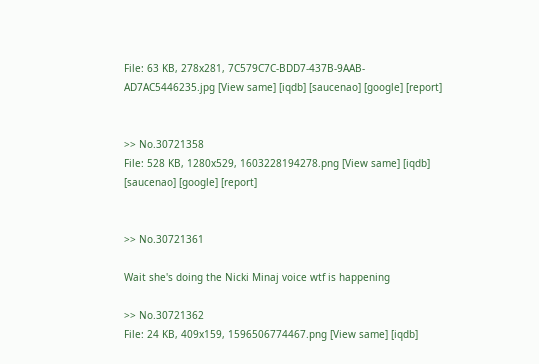File: 63 KB, 278x281, 7C579C7C-BDD7-437B-9AAB-AD7AC5446235.jpg [View same] [iqdb] [saucenao] [google] [report]


>> No.30721358
File: 528 KB, 1280x529, 1603228194278.png [View same] [iqdb] [saucenao] [google] [report]


>> No.30721361

Wait she's doing the Nicki Minaj voice wtf is happening

>> No.30721362
File: 24 KB, 409x159, 1596506774467.png [View same] [iqdb]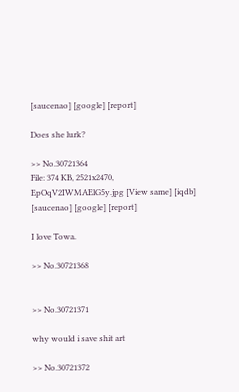[saucenao] [google] [report]

Does she lurk?

>> No.30721364
File: 374 KB, 2521x2470, EpOqV2IWMAElG5y.jpg [View same] [iqdb] [saucenao] [google] [report]

I love Towa.

>> No.30721368


>> No.30721371

why would i save shit art

>> No.30721372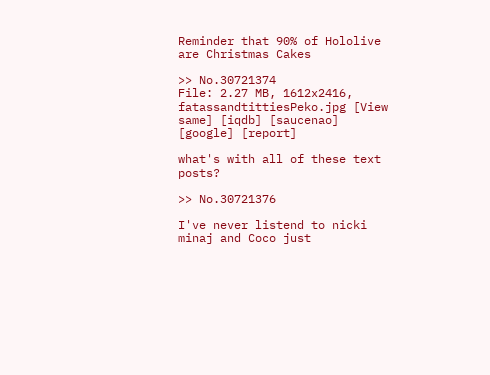Reminder that 90% of Hololive are Christmas Cakes

>> No.30721374
File: 2.27 MB, 1612x2416, fatassandtittiesPeko.jpg [View same] [iqdb] [saucenao] [google] [report]

what's with all of these text posts?

>> No.30721376

I've never listend to nicki minaj and Coco just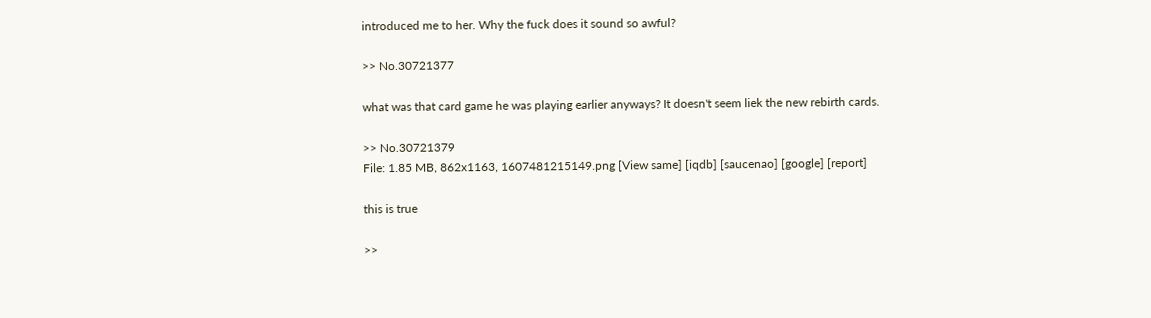introduced me to her. Why the fuck does it sound so awful?

>> No.30721377

what was that card game he was playing earlier anyways? It doesn't seem liek the new rebirth cards.

>> No.30721379
File: 1.85 MB, 862x1163, 1607481215149.png [View same] [iqdb] [saucenao] [google] [report]

this is true

>>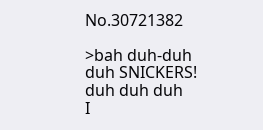No.30721382

>bah duh-duh duh SNICKERS! duh duh duh
I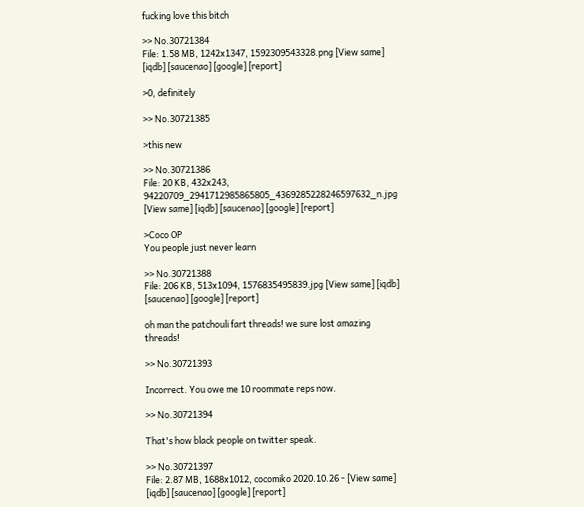fucking love this bitch

>> No.30721384
File: 1.58 MB, 1242x1347, 1592309543328.png [View same] [iqdb] [saucenao] [google] [report]

>0, definitely

>> No.30721385

>this new

>> No.30721386
File: 20 KB, 432x243, 94220709_2941712985865805_4369285228246597632_n.jpg [View same] [iqdb] [saucenao] [google] [report]

>Coco OP
You people just never learn

>> No.30721388
File: 206 KB, 513x1094, 1576835495839.jpg [View same] [iqdb] [saucenao] [google] [report]

oh man the patchouli fart threads! we sure lost amazing threads!

>> No.30721393

Incorrect. You owe me 10 roommate reps now.

>> No.30721394

That's how black people on twitter speak.

>> No.30721397
File: 2.87 MB, 1688x1012, cocomiko 2020.10.26 - [View same] [iqdb] [saucenao] [google] [report]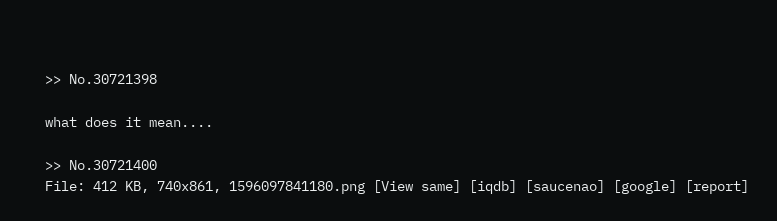>> No.30721398

what does it mean....

>> No.30721400
File: 412 KB, 740x861, 1596097841180.png [View same] [iqdb] [saucenao] [google] [report]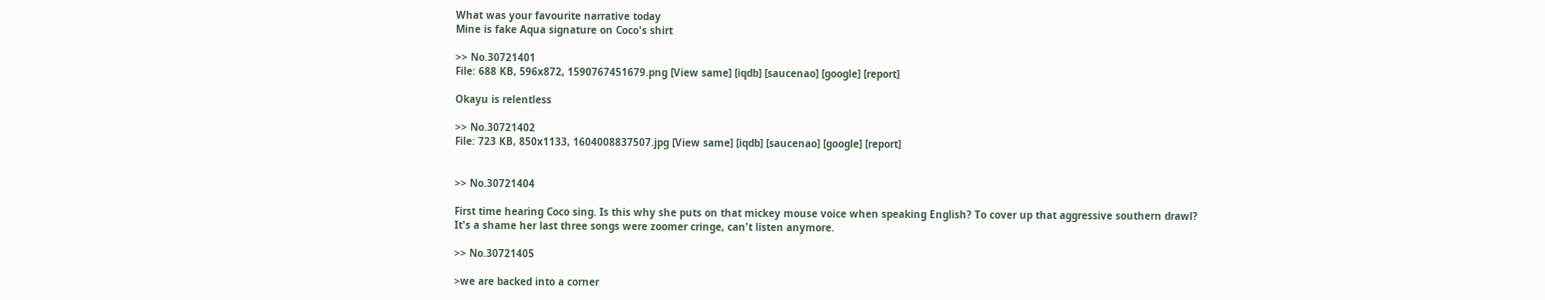What was your favourite narrative today
Mine is fake Aqua signature on Coco's shirt

>> No.30721401
File: 688 KB, 596x872, 1590767451679.png [View same] [iqdb] [saucenao] [google] [report]

Okayu is relentless

>> No.30721402
File: 723 KB, 850x1133, 1604008837507.jpg [View same] [iqdb] [saucenao] [google] [report]


>> No.30721404

First time hearing Coco sing. Is this why she puts on that mickey mouse voice when speaking English? To cover up that aggressive southern drawl?
It's a shame her last three songs were zoomer cringe, can't listen anymore.

>> No.30721405

>we are backed into a corner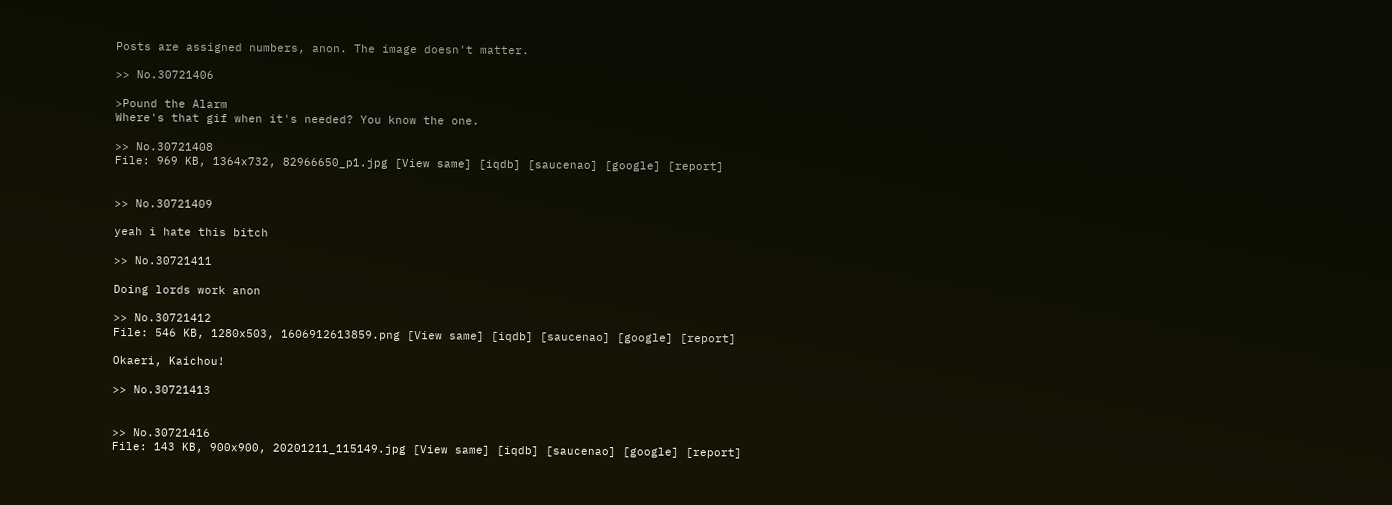Posts are assigned numbers, anon. The image doesn't matter.

>> No.30721406

>Pound the Alarm
Where's that gif when it's needed? You know the one.

>> No.30721408
File: 969 KB, 1364x732, 82966650_p1.jpg [View same] [iqdb] [saucenao] [google] [report]


>> No.30721409

yeah i hate this bitch

>> No.30721411

Doing lords work anon

>> No.30721412
File: 546 KB, 1280x503, 1606912613859.png [View same] [iqdb] [saucenao] [google] [report]

Okaeri, Kaichou!

>> No.30721413


>> No.30721416
File: 143 KB, 900x900, 20201211_115149.jpg [View same] [iqdb] [saucenao] [google] [report]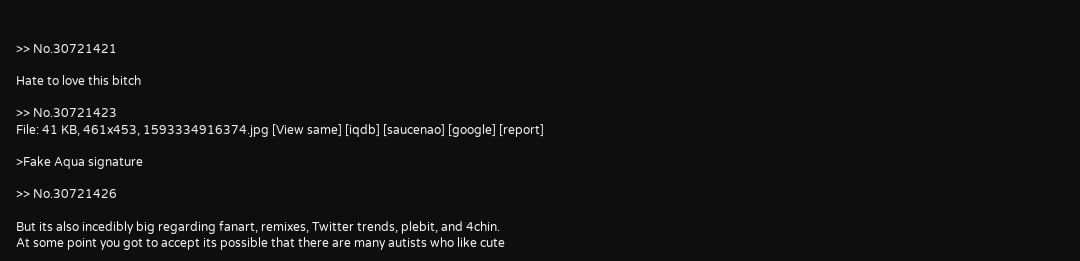>> No.30721421

Hate to love this bitch

>> No.30721423
File: 41 KB, 461x453, 1593334916374.jpg [View same] [iqdb] [saucenao] [google] [report]

>Fake Aqua signature

>> No.30721426

But its also incedibly big regarding fanart, remixes, Twitter trends, plebit, and 4chin.
At some point you got to accept its possible that there are many autists who like cute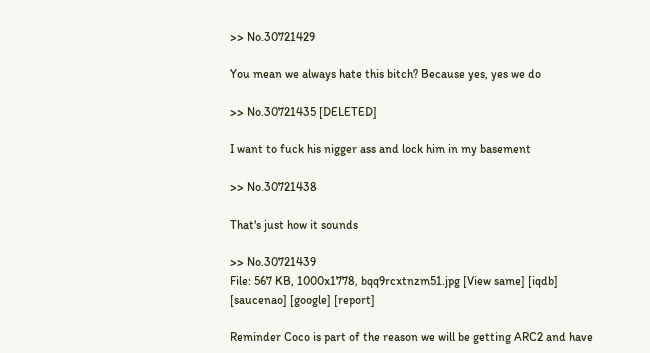>> No.30721429

You mean we always hate this bitch? Because yes, yes we do

>> No.30721435 [DELETED]

I want to fuck his nigger ass and lock him in my basement

>> No.30721438

That's just how it sounds

>> No.30721439
File: 567 KB, 1000x1778, bqq9rcxtnzm51.jpg [View same] [iqdb] [saucenao] [google] [report]

Reminder Coco is part of the reason we will be getting ARC2 and have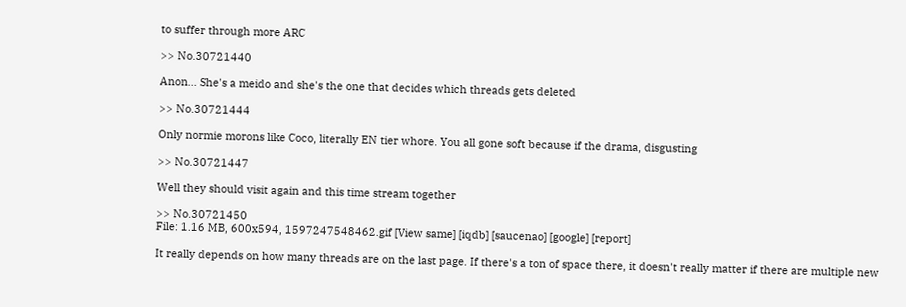to suffer through more ARC

>> No.30721440

Anon... She's a meido and she's the one that decides which threads gets deleted

>> No.30721444

Only normie morons like Coco, literally EN tier whore. You all gone soft because if the drama, disgusting

>> No.30721447

Well they should visit again and this time stream together

>> No.30721450
File: 1.16 MB, 600x594, 1597247548462.gif [View same] [iqdb] [saucenao] [google] [report]

It really depends on how many threads are on the last page. If there's a ton of space there, it doesn't really matter if there are multiple new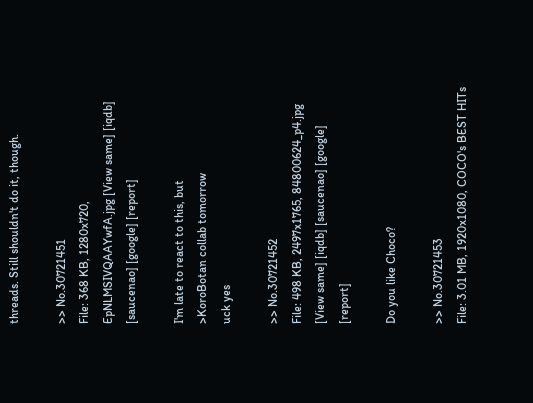threads. Still shouldn't do it, though.

>> No.30721451
File: 368 KB, 1280x720, EpNLMSIVQAAYwfA.jpg [View same] [iqdb] [saucenao] [google] [report]

I'm late to react to this, but
>KoroBotan collab tomorrow
uck yes

>> No.30721452
File: 498 KB, 2497x1765, 84800624_p4.jpg [View same] [iqdb] [saucenao] [google] [report]

Do you like Choco?

>> No.30721453
File: 3.01 MB, 1920x1080, COCO's BEST HITs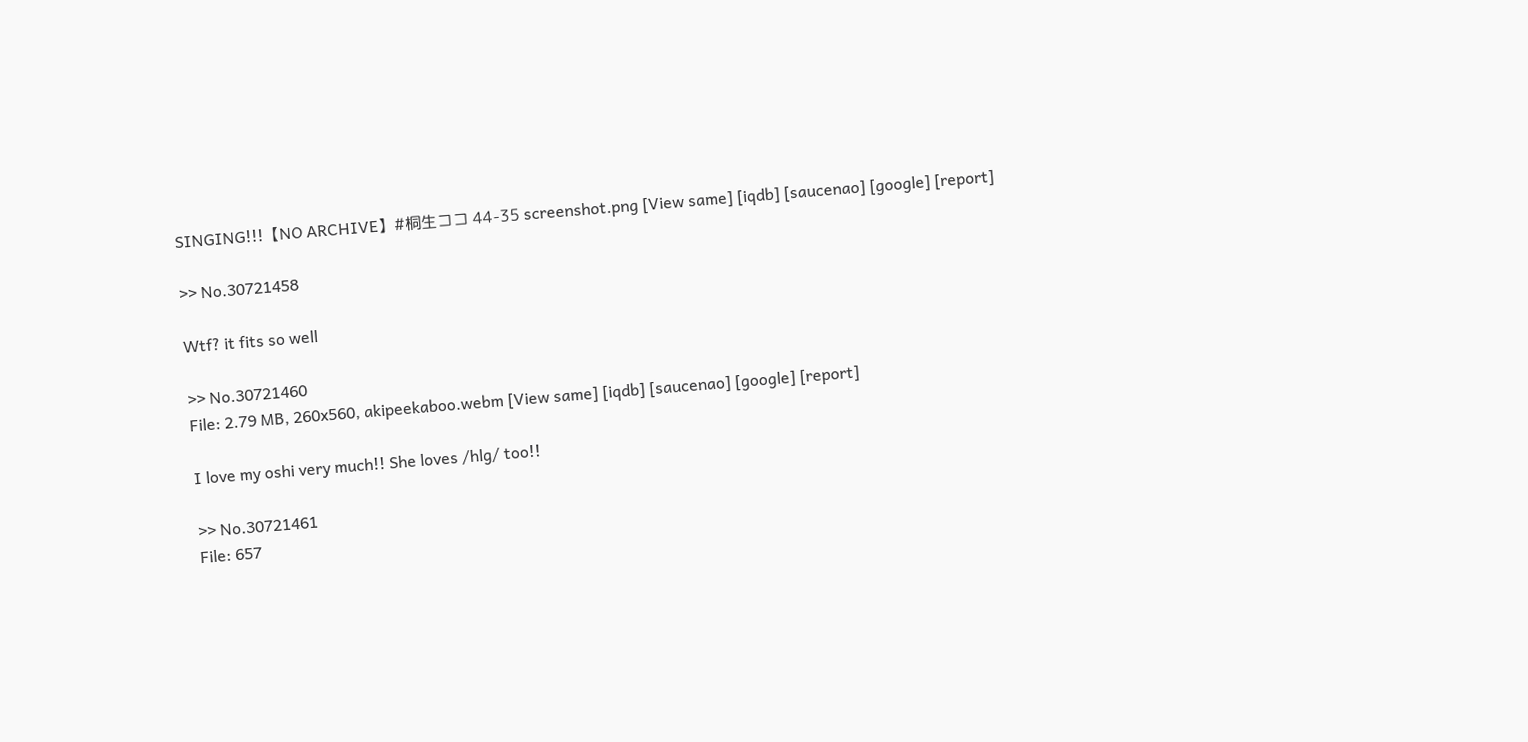SINGING!!!【NO ARCHIVE】#桐生ココ 44-35 screenshot.png [View same] [iqdb] [saucenao] [google] [report]

>> No.30721458

Wtf? it fits so well

>> No.30721460
File: 2.79 MB, 260x560, akipeekaboo.webm [View same] [iqdb] [saucenao] [google] [report]

I love my oshi very much!! She loves /hlg/ too!!

>> No.30721461
File: 657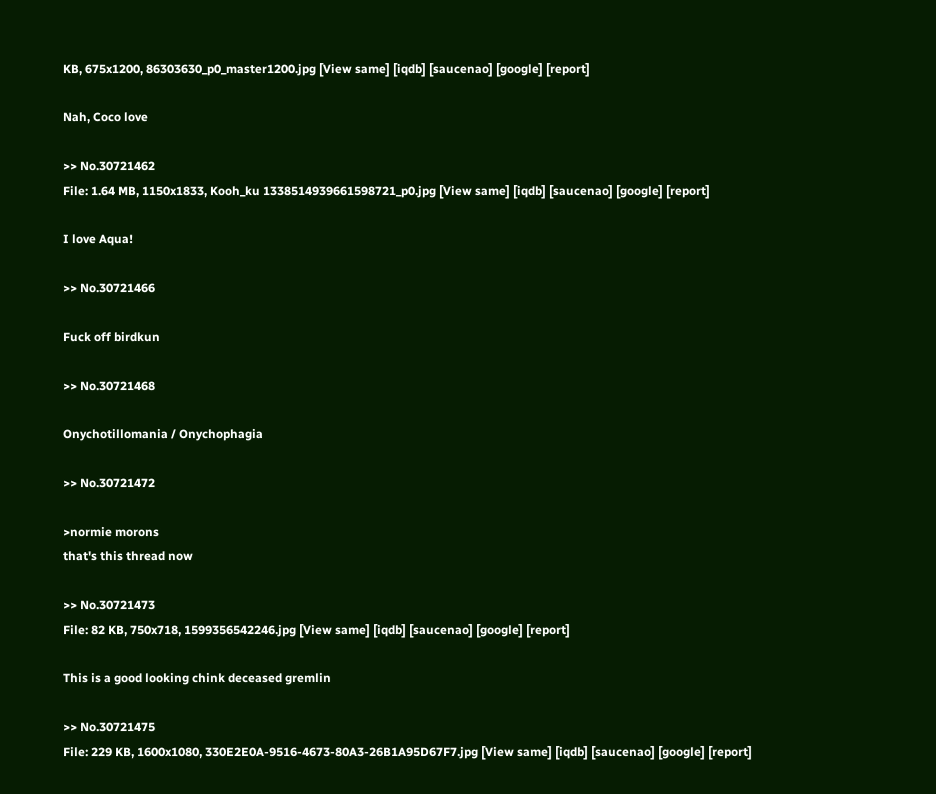KB, 675x1200, 86303630_p0_master1200.jpg [View same] [iqdb] [saucenao] [google] [report]

Nah, Coco love

>> No.30721462
File: 1.64 MB, 1150x1833, Kooh_ku 1338514939661598721_p0.jpg [View same] [iqdb] [saucenao] [google] [report]

I love Aqua!

>> No.30721466

Fuck off birdkun

>> No.30721468

Onychotillomania / Onychophagia

>> No.30721472

>normie morons
that's this thread now

>> No.30721473
File: 82 KB, 750x718, 1599356542246.jpg [View same] [iqdb] [saucenao] [google] [report]

This is a good looking chink deceased gremlin

>> No.30721475
File: 229 KB, 1600x1080, 330E2E0A-9516-4673-80A3-26B1A95D67F7.jpg [View same] [iqdb] [saucenao] [google] [report]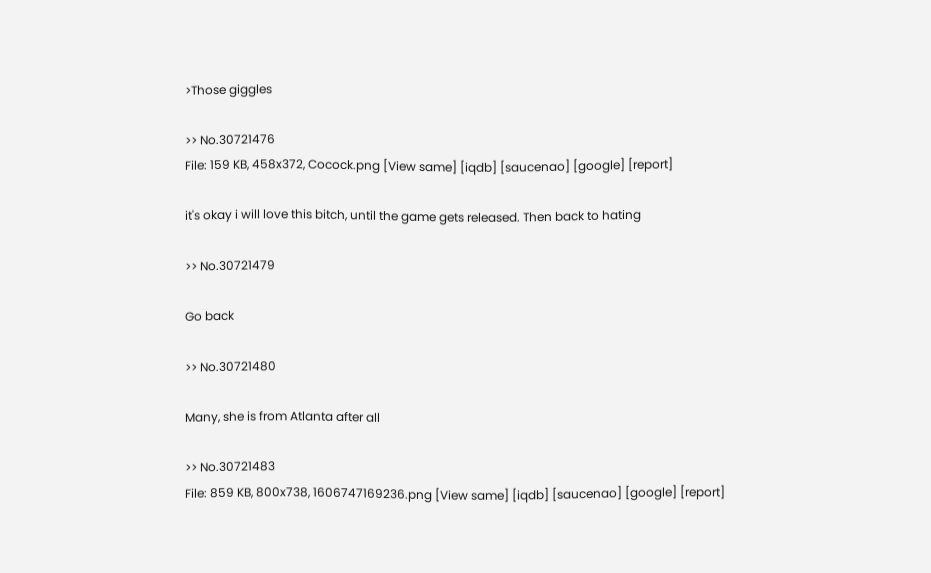>Those giggles

>> No.30721476
File: 159 KB, 458x372, Cocock.png [View same] [iqdb] [saucenao] [google] [report]

it's okay i will love this bitch, until the game gets released. Then back to hating

>> No.30721479

Go back

>> No.30721480

Many, she is from Atlanta after all

>> No.30721483
File: 859 KB, 800x738, 1606747169236.png [View same] [iqdb] [saucenao] [google] [report]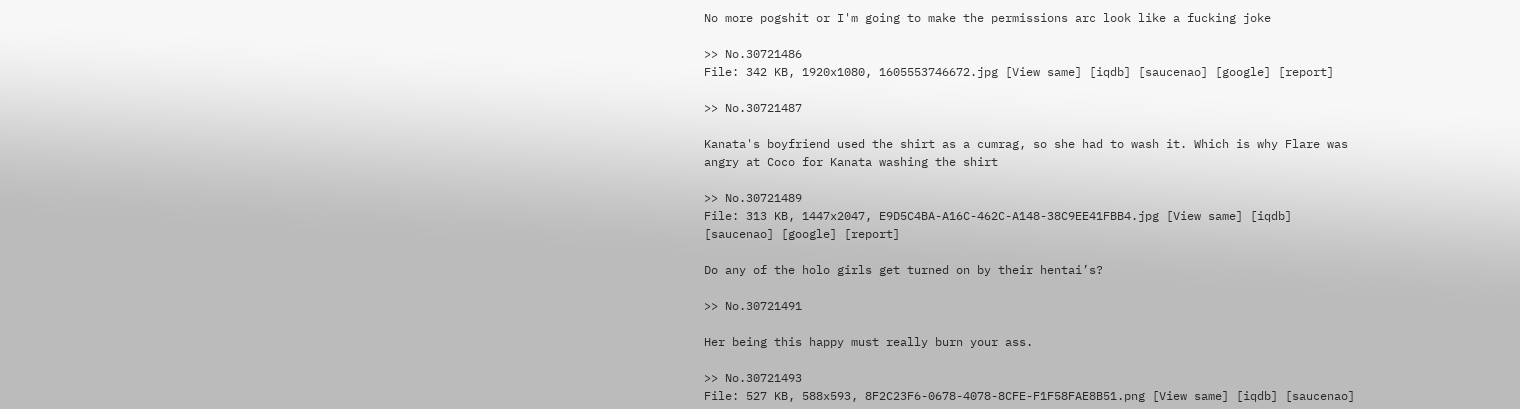No more pogshit or I'm going to make the permissions arc look like a fucking joke

>> No.30721486
File: 342 KB, 1920x1080, 1605553746672.jpg [View same] [iqdb] [saucenao] [google] [report]

>> No.30721487

Kanata's boyfriend used the shirt as a cumrag, so she had to wash it. Which is why Flare was angry at Coco for Kanata washing the shirt

>> No.30721489
File: 313 KB, 1447x2047, E9D5C4BA-A16C-462C-A148-38C9EE41FBB4.jpg [View same] [iqdb] [saucenao] [google] [report]

Do any of the holo girls get turned on by their hentai’s?

>> No.30721491

Her being this happy must really burn your ass.

>> No.30721493
File: 527 KB, 588x593, 8F2C23F6-0678-4078-8CFE-F1F58FAE8B51.png [View same] [iqdb] [saucenao]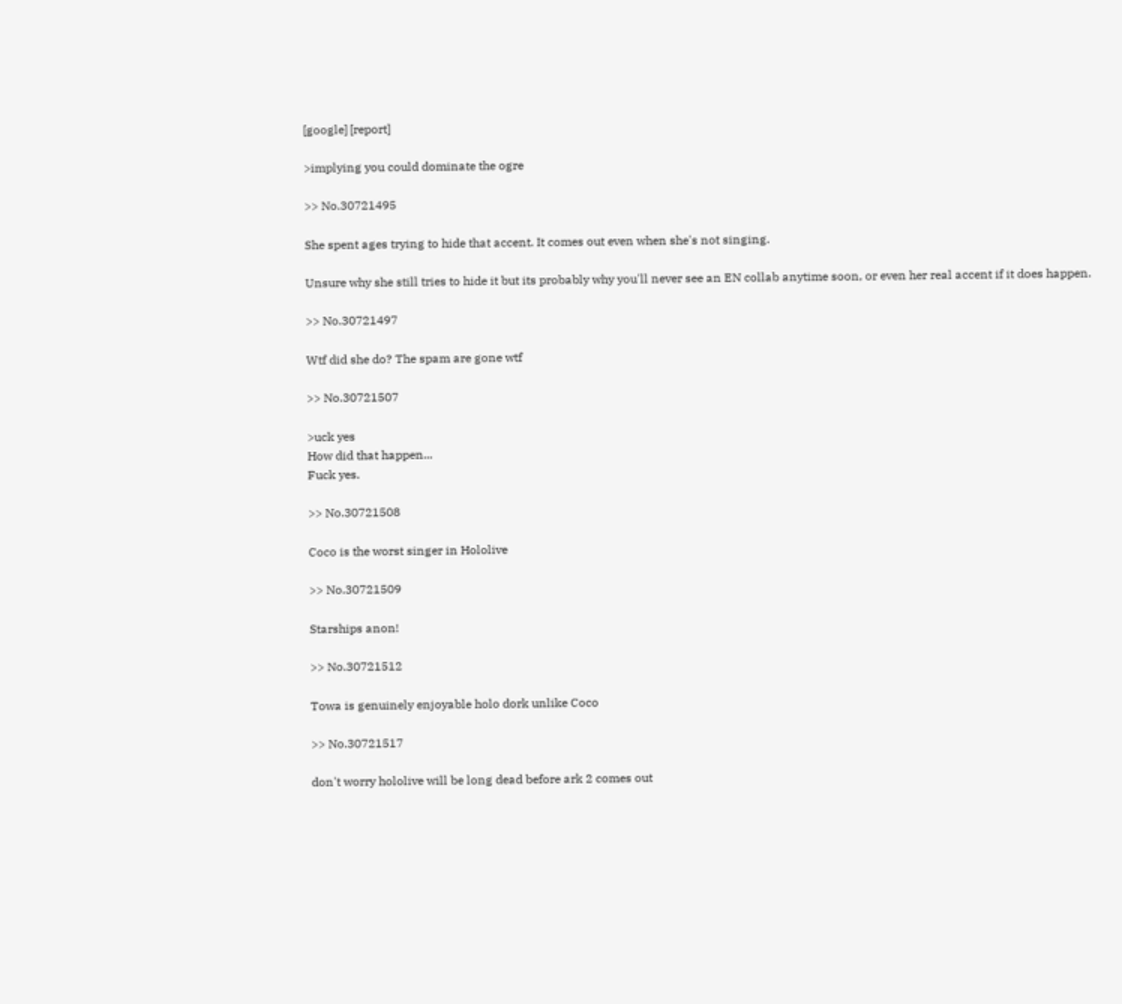[google] [report]

>implying you could dominate the ogre

>> No.30721495

She spent ages trying to hide that accent. It comes out even when she's not singing.

Unsure why she still tries to hide it but its probably why you'll never see an EN collab anytime soon, or even her real accent if it does happen.

>> No.30721497

Wtf did she do? The spam are gone wtf

>> No.30721507

>uck yes
How did that happen...
Fuck yes.

>> No.30721508

Coco is the worst singer in Hololive

>> No.30721509

Starships anon!

>> No.30721512

Towa is genuinely enjoyable holo dork unlike Coco

>> No.30721517

don't worry hololive will be long dead before ark 2 comes out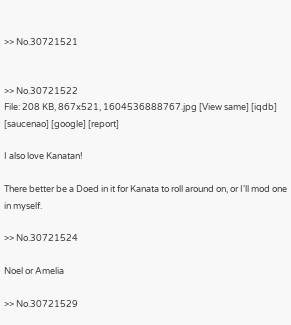>> No.30721521


>> No.30721522
File: 208 KB, 867x521, 1604536888767.jpg [View same] [iqdb] [saucenao] [google] [report]

I also love Kanatan!

There better be a Doed in it for Kanata to roll around on, or I'll mod one in myself.

>> No.30721524

Noel or Amelia

>> No.30721529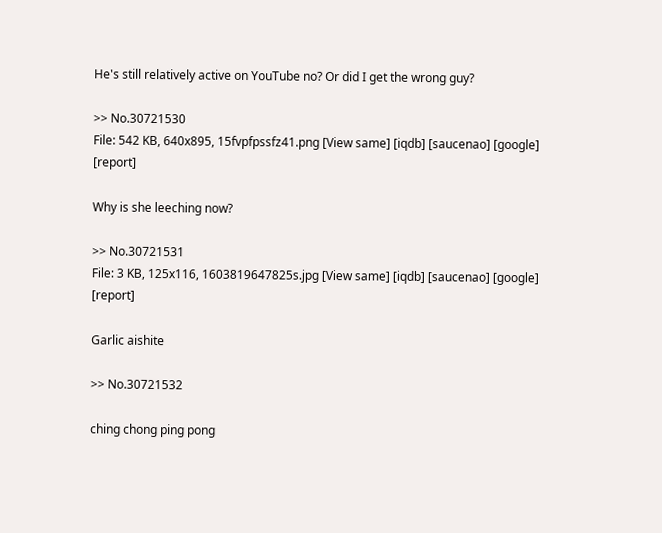He's still relatively active on YouTube no? Or did I get the wrong guy?

>> No.30721530
File: 542 KB, 640x895, 15fvpfpssfz41.png [View same] [iqdb] [saucenao] [google] [report]

Why is she leeching now?

>> No.30721531
File: 3 KB, 125x116, 1603819647825s.jpg [View same] [iqdb] [saucenao] [google] [report]

Garlic aishite

>> No.30721532

ching chong ping pong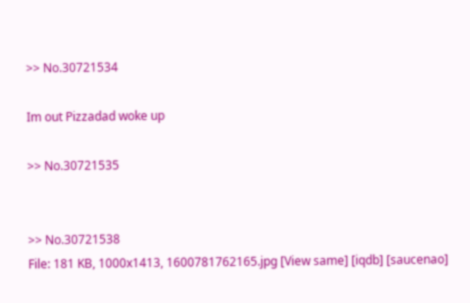>> No.30721534

Im out Pizzadad woke up

>> No.30721535


>> No.30721538
File: 181 KB, 1000x1413, 1600781762165.jpg [View same] [iqdb] [saucenao]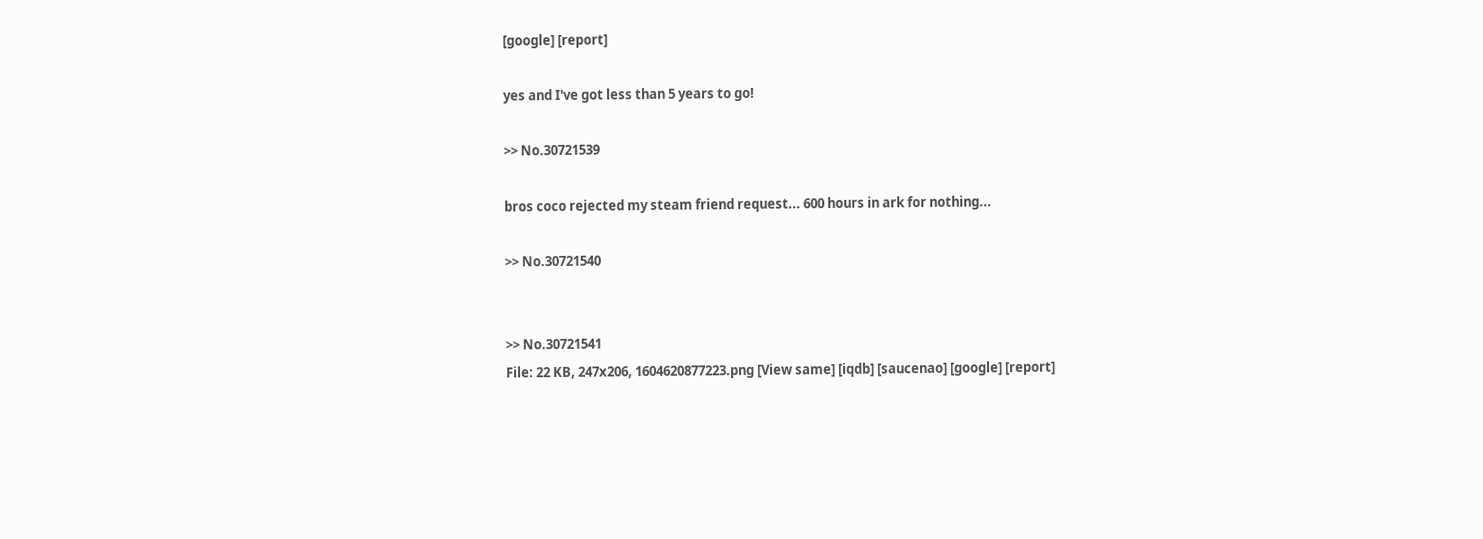[google] [report]

yes and I've got less than 5 years to go!

>> No.30721539

bros coco rejected my steam friend request... 600 hours in ark for nothing...

>> No.30721540


>> No.30721541
File: 22 KB, 247x206, 1604620877223.png [View same] [iqdb] [saucenao] [google] [report]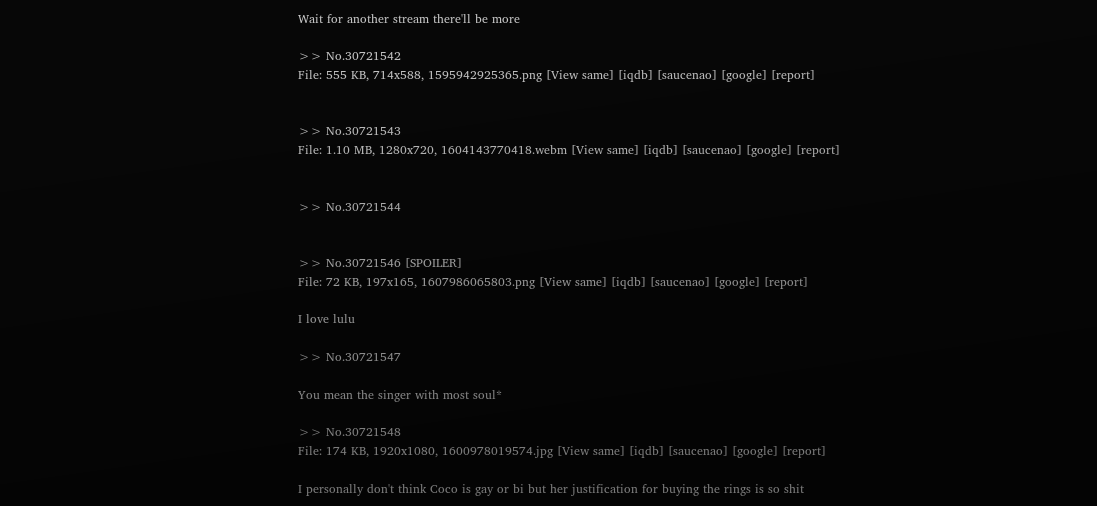Wait for another stream there'll be more

>> No.30721542
File: 555 KB, 714x588, 1595942925365.png [View same] [iqdb] [saucenao] [google] [report]


>> No.30721543
File: 1.10 MB, 1280x720, 1604143770418.webm [View same] [iqdb] [saucenao] [google] [report]


>> No.30721544


>> No.30721546 [SPOILER]
File: 72 KB, 197x165, 1607986065803.png [View same] [iqdb] [saucenao] [google] [report]

I love lulu

>> No.30721547

You mean the singer with most soul*

>> No.30721548
File: 174 KB, 1920x1080, 1600978019574.jpg [View same] [iqdb] [saucenao] [google] [report]

I personally don't think Coco is gay or bi but her justification for buying the rings is so shit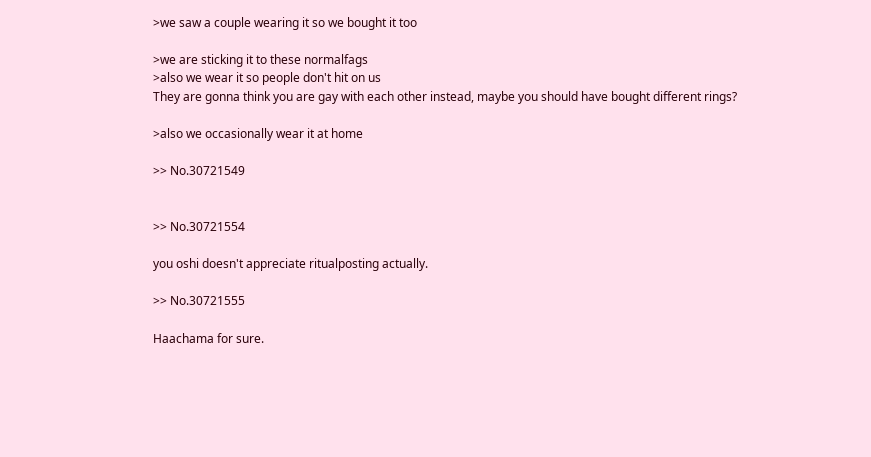>we saw a couple wearing it so we bought it too

>we are sticking it to these normalfags
>also we wear it so people don't hit on us
They are gonna think you are gay with each other instead, maybe you should have bought different rings?

>also we occasionally wear it at home

>> No.30721549


>> No.30721554

you oshi doesn't appreciate ritualposting actually.

>> No.30721555

Haachama for sure.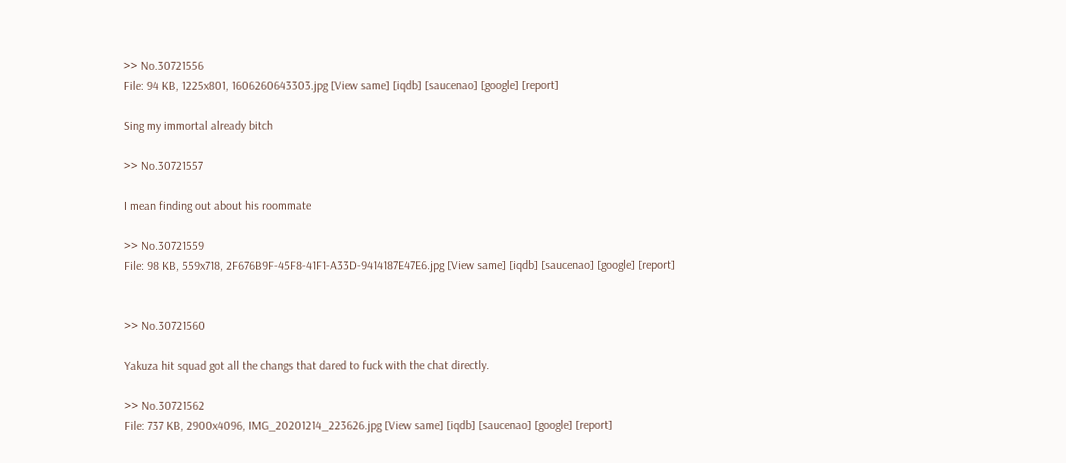>> No.30721556
File: 94 KB, 1225x801, 1606260643303.jpg [View same] [iqdb] [saucenao] [google] [report]

Sing my immortal already bitch

>> No.30721557

I mean finding out about his roommate

>> No.30721559
File: 98 KB, 559x718, 2F676B9F-45F8-41F1-A33D-9414187E47E6.jpg [View same] [iqdb] [saucenao] [google] [report]


>> No.30721560

Yakuza hit squad got all the changs that dared to fuck with the chat directly.

>> No.30721562
File: 737 KB, 2900x4096, IMG_20201214_223626.jpg [View same] [iqdb] [saucenao] [google] [report]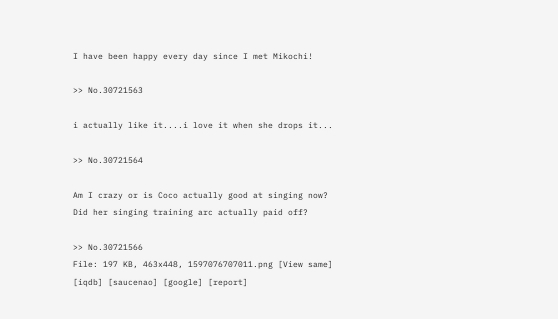I have been happy every day since I met Mikochi!

>> No.30721563

i actually like it....i love it when she drops it...

>> No.30721564

Am I crazy or is Coco actually good at singing now?
Did her singing training arc actually paid off?

>> No.30721566
File: 197 KB, 463x448, 1597076707011.png [View same] [iqdb] [saucenao] [google] [report]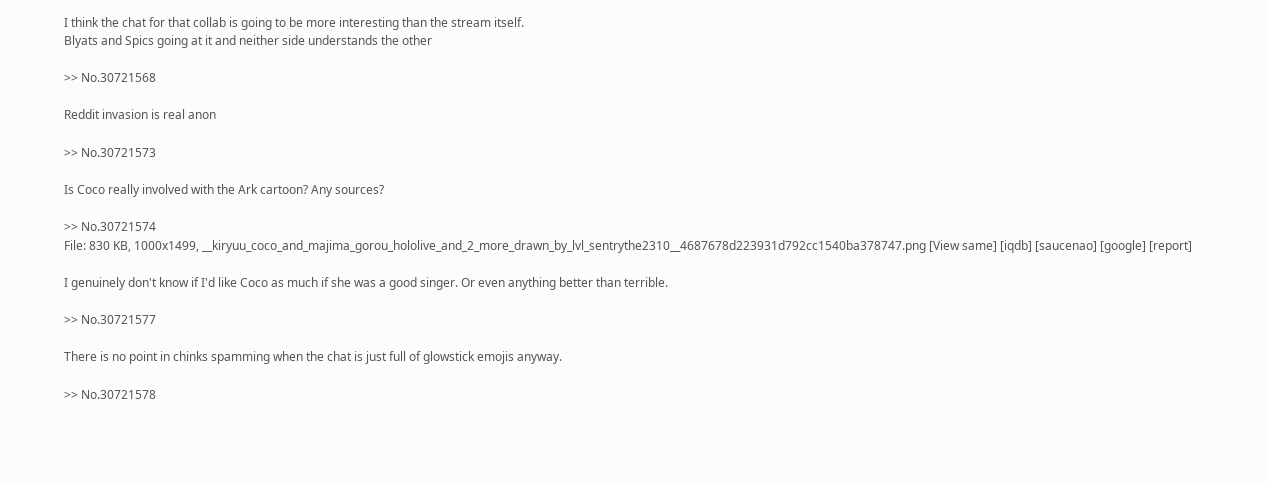I think the chat for that collab is going to be more interesting than the stream itself.
Blyats and Spics going at it and neither side understands the other

>> No.30721568

Reddit invasion is real anon

>> No.30721573

Is Coco really involved with the Ark cartoon? Any sources?

>> No.30721574
File: 830 KB, 1000x1499, __kiryuu_coco_and_majima_gorou_hololive_and_2_more_drawn_by_lvl_sentrythe2310__4687678d223931d792cc1540ba378747.png [View same] [iqdb] [saucenao] [google] [report]

I genuinely don't know if I'd like Coco as much if she was a good singer. Or even anything better than terrible.

>> No.30721577

There is no point in chinks spamming when the chat is just full of glowstick emojis anyway.

>> No.30721578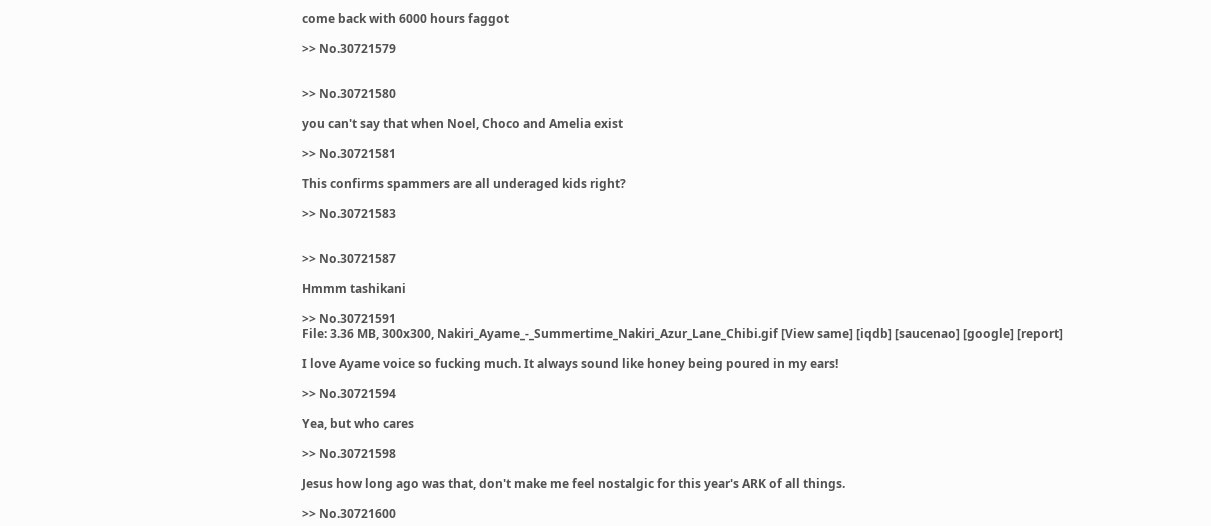come back with 6000 hours faggot

>> No.30721579


>> No.30721580

you can't say that when Noel, Choco and Amelia exist

>> No.30721581

This confirms spammers are all underaged kids right?

>> No.30721583


>> No.30721587

Hmmm tashikani

>> No.30721591
File: 3.36 MB, 300x300, Nakiri_Ayame_-_Summertime_Nakiri_Azur_Lane_Chibi.gif [View same] [iqdb] [saucenao] [google] [report]

I love Ayame voice so fucking much. It always sound like honey being poured in my ears!

>> No.30721594

Yea, but who cares

>> No.30721598

Jesus how long ago was that, don't make me feel nostalgic for this year's ARK of all things.

>> No.30721600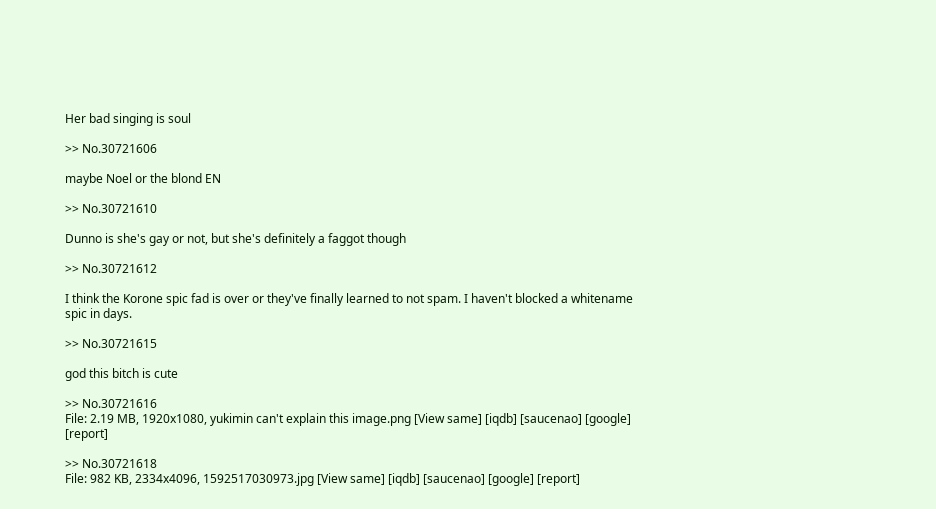Her bad singing is soul

>> No.30721606

maybe Noel or the blond EN

>> No.30721610

Dunno is she's gay or not, but she's definitely a faggot though

>> No.30721612

I think the Korone spic fad is over or they've finally learned to not spam. I haven't blocked a whitename spic in days.

>> No.30721615

god this bitch is cute

>> No.30721616
File: 2.19 MB, 1920x1080, yukimin can't explain this image.png [View same] [iqdb] [saucenao] [google] [report]

>> No.30721618
File: 982 KB, 2334x4096, 1592517030973.jpg [View same] [iqdb] [saucenao] [google] [report]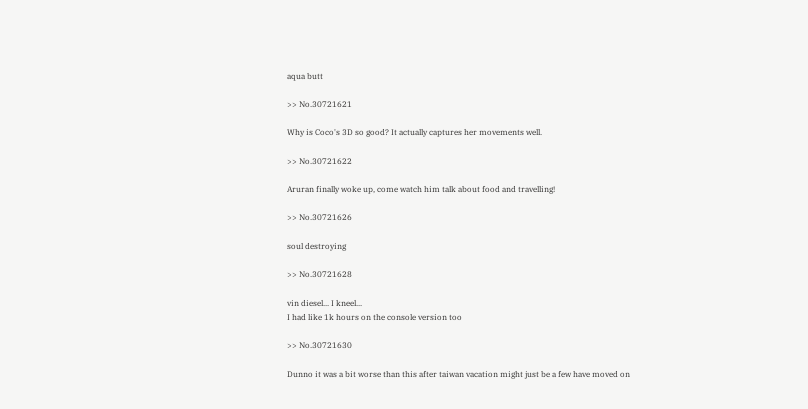aqua butt

>> No.30721621

Why is Coco's 3D so good? It actually captures her movements well.

>> No.30721622

Aruran finally woke up, come watch him talk about food and travelling!

>> No.30721626

soul destroying

>> No.30721628

vin diesel... I kneel...
I had like 1k hours on the console version too

>> No.30721630

Dunno it was a bit worse than this after taiwan vacation might just be a few have moved on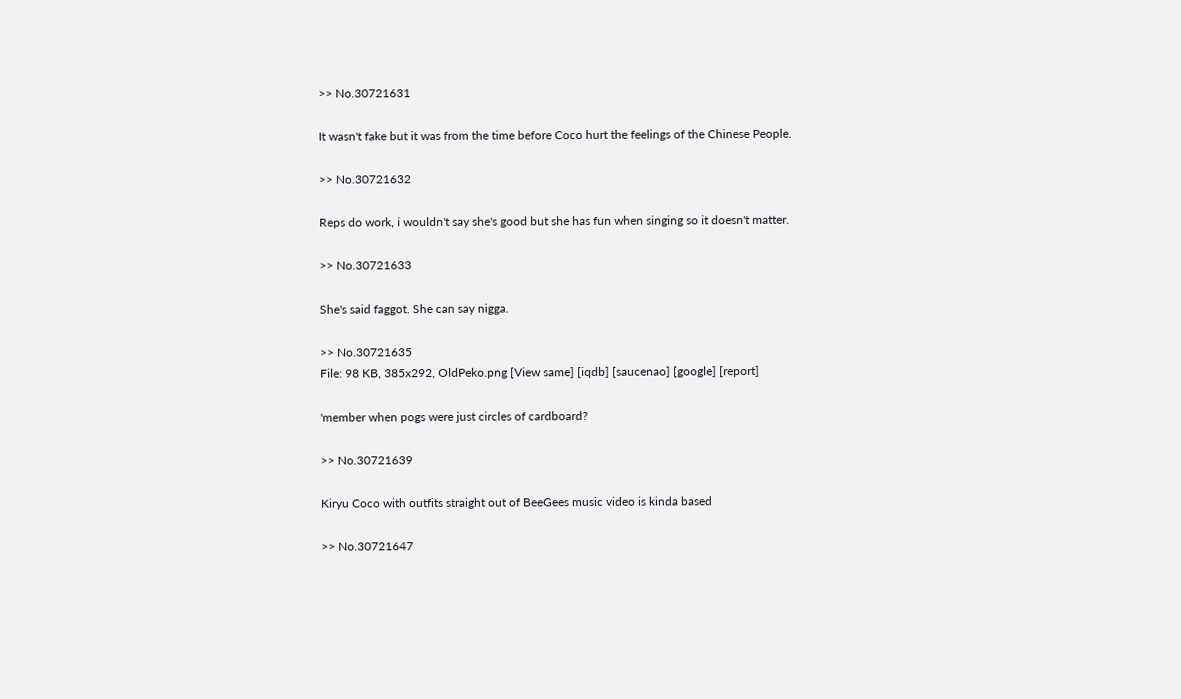>> No.30721631

It wasn't fake but it was from the time before Coco hurt the feelings of the Chinese People.

>> No.30721632

Reps do work, i wouldn't say she's good but she has fun when singing so it doesn't matter.

>> No.30721633

She's said faggot. She can say nigga.

>> No.30721635
File: 98 KB, 385x292, OldPeko.png [View same] [iqdb] [saucenao] [google] [report]

'member when pogs were just circles of cardboard?

>> No.30721639

Kiryu Coco with outfits straight out of BeeGees music video is kinda based

>> No.30721647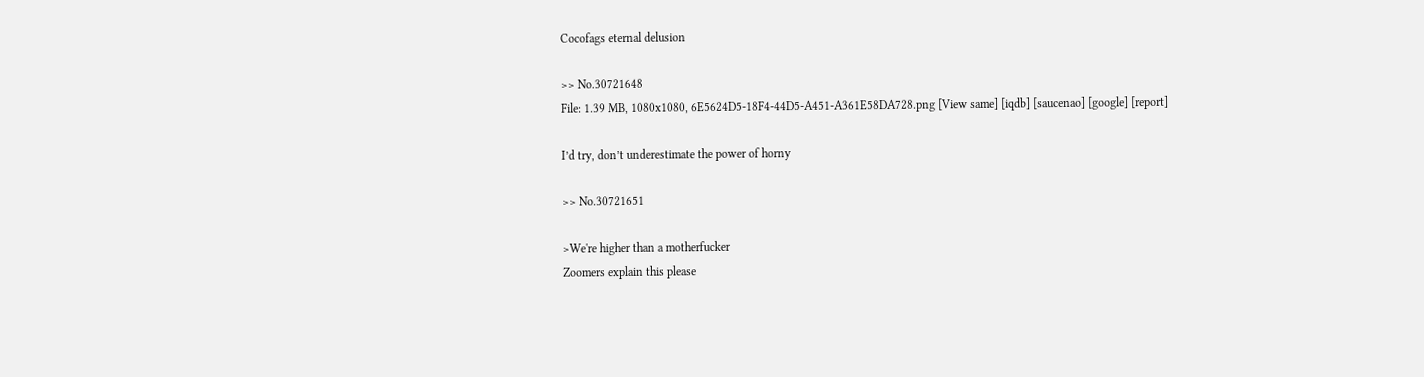Cocofags eternal delusion

>> No.30721648
File: 1.39 MB, 1080x1080, 6E5624D5-18F4-44D5-A451-A361E58DA728.png [View same] [iqdb] [saucenao] [google] [report]

I’d try, don’t underestimate the power of horny

>> No.30721651

>We're higher than a motherfucker
Zoomers explain this please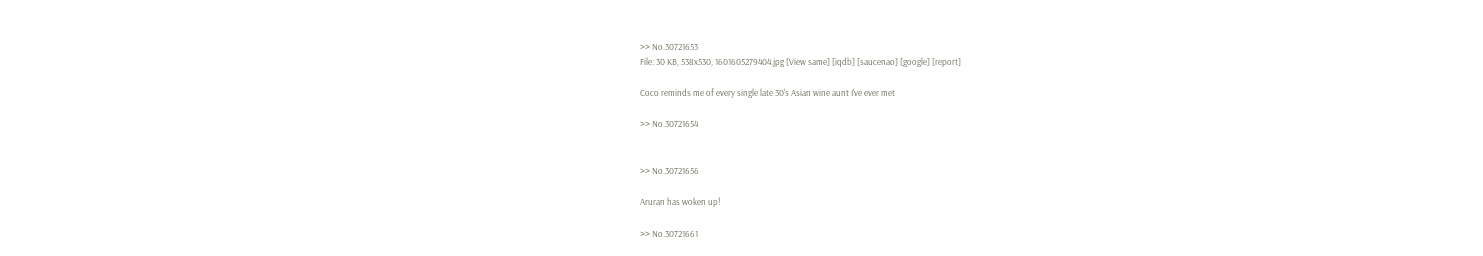>> No.30721653
File: 30 KB, 538x530, 1601605279404.jpg [View same] [iqdb] [saucenao] [google] [report]

Coco reminds me of every single late 30's Asian wine aunt I've ever met

>> No.30721654


>> No.30721656

Aruran has woken up!

>> No.30721661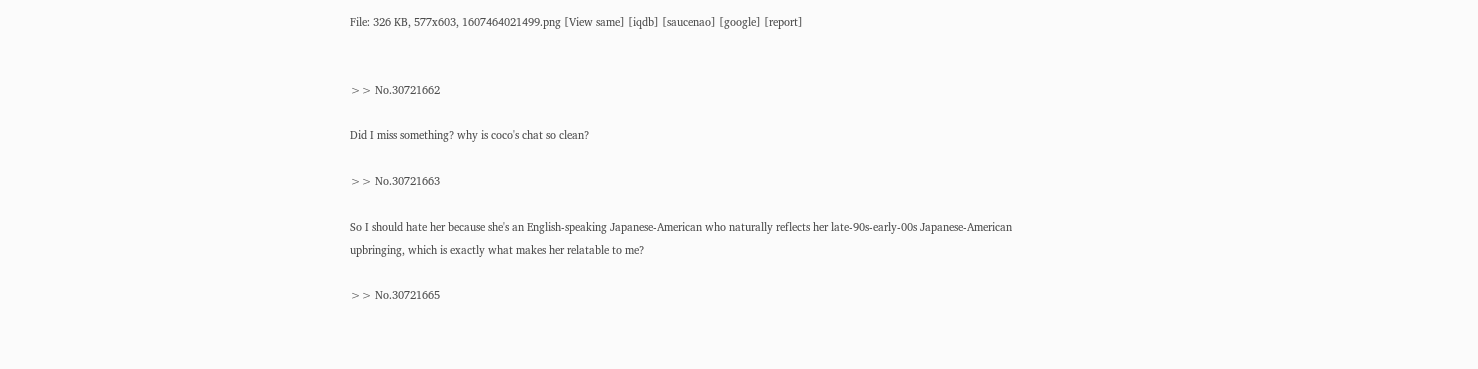File: 326 KB, 577x603, 1607464021499.png [View same] [iqdb] [saucenao] [google] [report]


>> No.30721662

Did I miss something? why is coco's chat so clean?

>> No.30721663

So I should hate her because she's an English-speaking Japanese-American who naturally reflects her late-90s-early-00s Japanese-American upbringing, which is exactly what makes her relatable to me?

>> No.30721665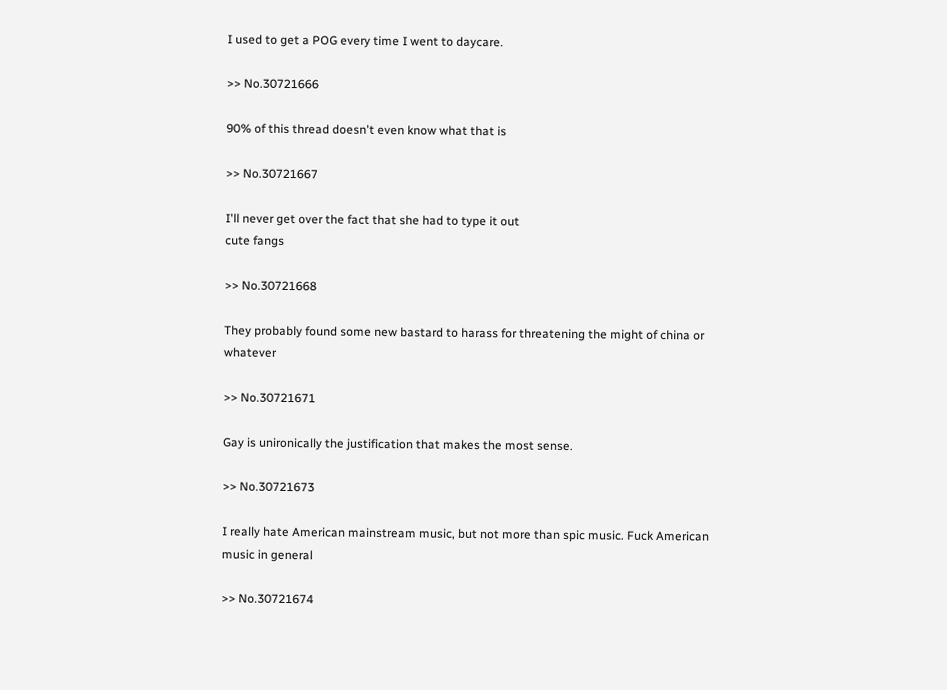I used to get a POG every time I went to daycare.

>> No.30721666

90% of this thread doesn't even know what that is

>> No.30721667

I'll never get over the fact that she had to type it out
cute fangs

>> No.30721668

They probably found some new bastard to harass for threatening the might of china or whatever

>> No.30721671

Gay is unironically the justification that makes the most sense.

>> No.30721673

I really hate American mainstream music, but not more than spic music. Fuck American music in general

>> No.30721674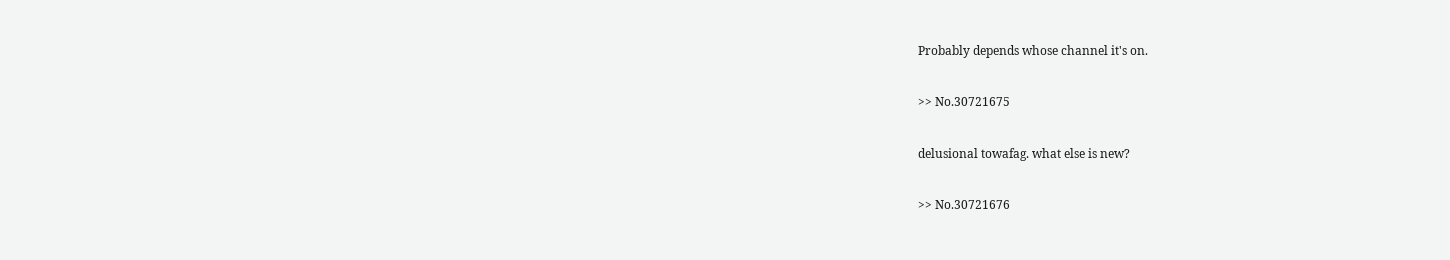Probably depends whose channel it's on.

>> No.30721675

delusional towafag. what else is new?

>> No.30721676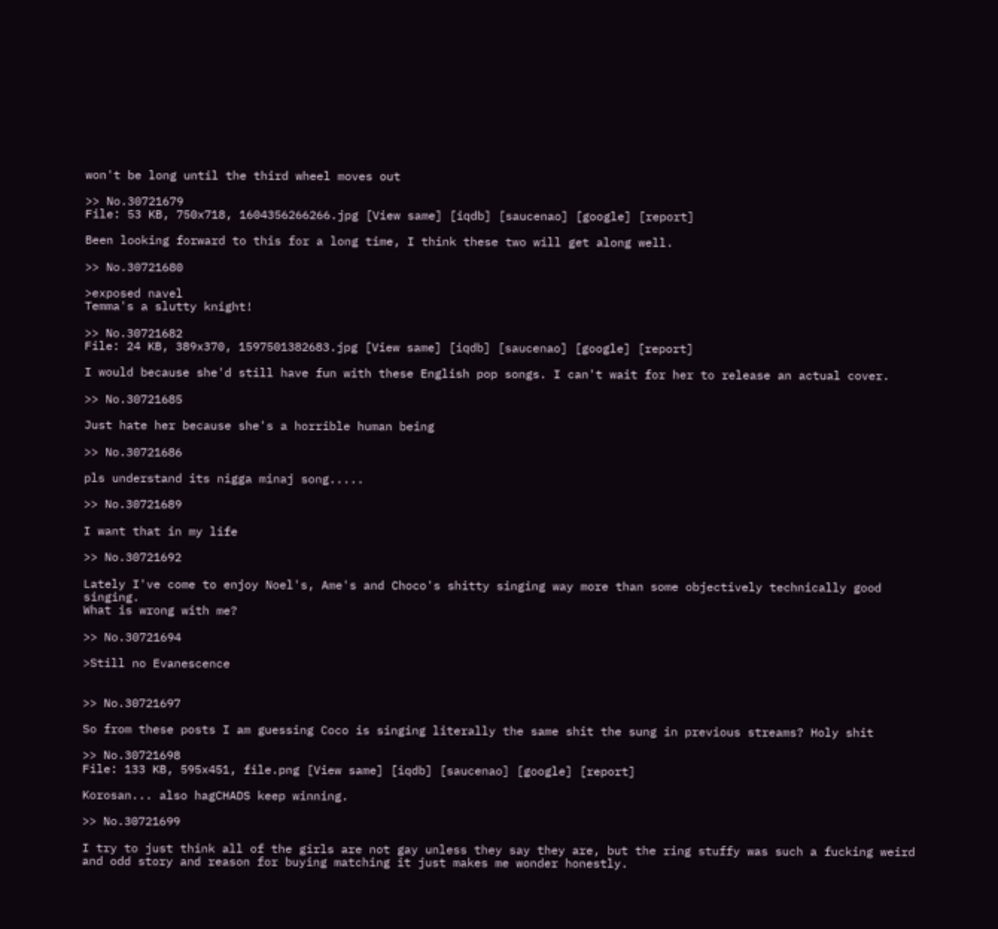won't be long until the third wheel moves out

>> No.30721679
File: 53 KB, 750x718, 1604356266266.jpg [View same] [iqdb] [saucenao] [google] [report]

Been looking forward to this for a long time, I think these two will get along well.

>> No.30721680

>exposed navel
Temma's a slutty knight!

>> No.30721682
File: 24 KB, 389x370, 1597501382683.jpg [View same] [iqdb] [saucenao] [google] [report]

I would because she'd still have fun with these English pop songs. I can't wait for her to release an actual cover.

>> No.30721685

Just hate her because she's a horrible human being

>> No.30721686

pls understand its nigga minaj song.....

>> No.30721689

I want that in my life

>> No.30721692

Lately I've come to enjoy Noel's, Ame's and Choco's shitty singing way more than some objectively technically good singing.
What is wrong with me?

>> No.30721694

>Still no Evanescence


>> No.30721697

So from these posts I am guessing Coco is singing literally the same shit the sung in previous streams? Holy shit

>> No.30721698
File: 133 KB, 595x451, file.png [View same] [iqdb] [saucenao] [google] [report]

Korosan... also hagCHADS keep winning.

>> No.30721699

I try to just think all of the girls are not gay unless they say they are, but the ring stuffy was such a fucking weird and odd story and reason for buying matching it just makes me wonder honestly.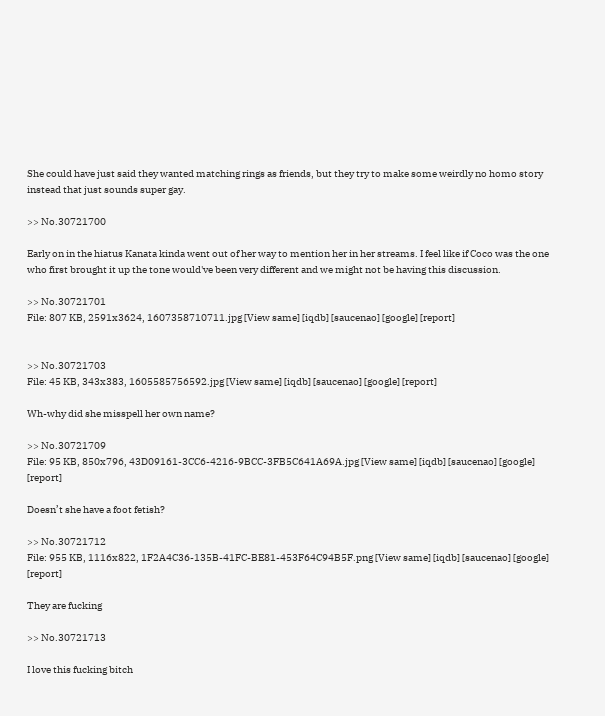She could have just said they wanted matching rings as friends, but they try to make some weirdly no homo story instead that just sounds super gay.

>> No.30721700

Early on in the hiatus Kanata kinda went out of her way to mention her in her streams. I feel like if Coco was the one who first brought it up the tone would've been very different and we might not be having this discussion.

>> No.30721701
File: 807 KB, 2591x3624, 1607358710711.jpg [View same] [iqdb] [saucenao] [google] [report]


>> No.30721703
File: 45 KB, 343x383, 1605585756592.jpg [View same] [iqdb] [saucenao] [google] [report]

Wh-why did she misspell her own name?

>> No.30721709
File: 95 KB, 850x796, 43D09161-3CC6-4216-9BCC-3FB5C641A69A.jpg [View same] [iqdb] [saucenao] [google] [report]

Doesn’t she have a foot fetish?

>> No.30721712
File: 955 KB, 1116x822, 1F2A4C36-135B-41FC-BE81-453F64C94B5F.png [View same] [iqdb] [saucenao] [google] [report]

They are fucking

>> No.30721713

I love this fucking bitch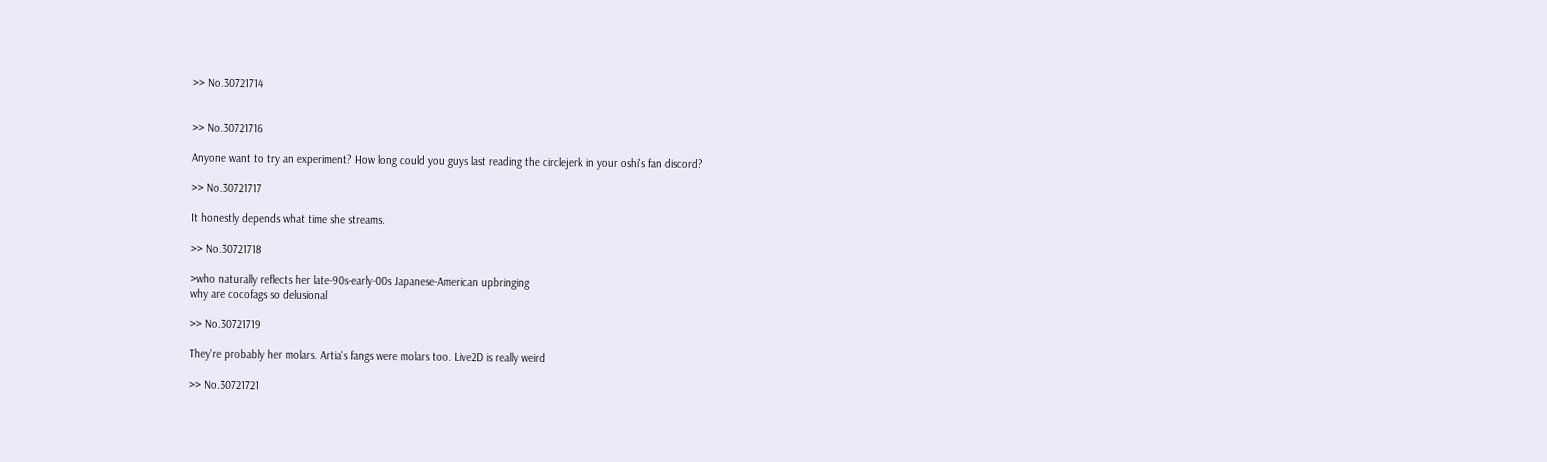>> No.30721714


>> No.30721716

Anyone want to try an experiment? How long could you guys last reading the circlejerk in your oshi's fan discord?

>> No.30721717

It honestly depends what time she streams.

>> No.30721718

>who naturally reflects her late-90s-early-00s Japanese-American upbringing
why are cocofags so delusional

>> No.30721719

They're probably her molars. Artia's fangs were molars too. Live2D is really weird

>> No.30721721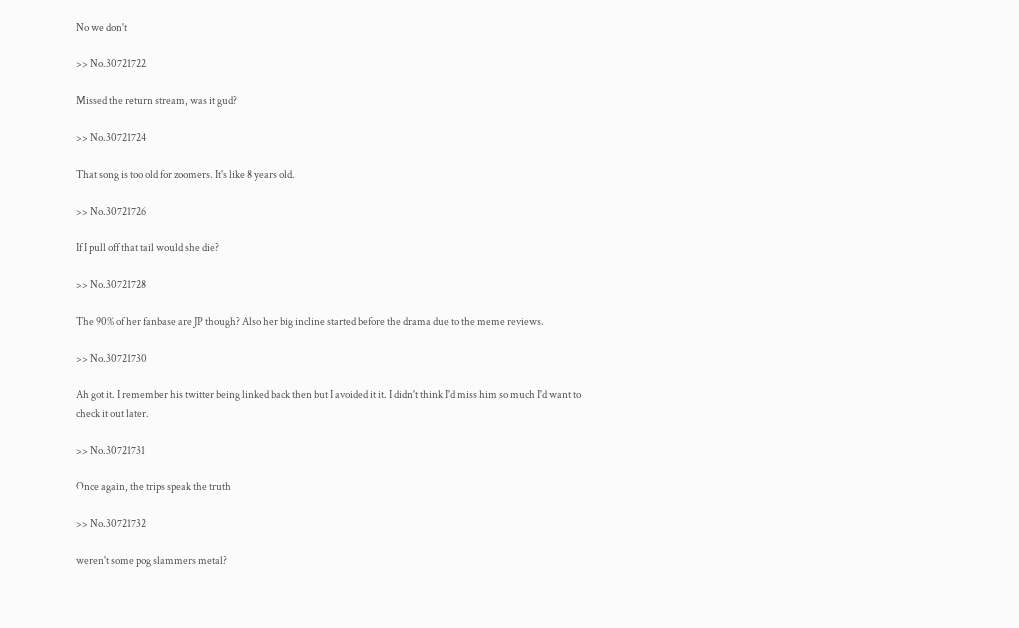No we don't

>> No.30721722

Missed the return stream, was it gud?

>> No.30721724

That song is too old for zoomers. It's like 8 years old.

>> No.30721726

If I pull off that tail would she die?

>> No.30721728

The 90% of her fanbase are JP though? Also her big incline started before the drama due to the meme reviews.

>> No.30721730

Ah got it. I remember his twitter being linked back then but I avoided it it. I didn't think I'd miss him so much I'd want to check it out later.

>> No.30721731

Once again, the trips speak the truth

>> No.30721732

weren't some pog slammers metal?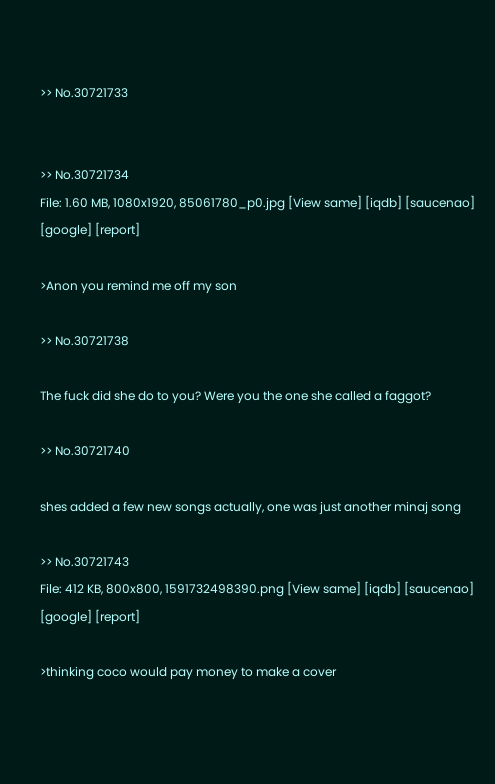>> No.30721733


>> No.30721734
File: 1.60 MB, 1080x1920, 85061780_p0.jpg [View same] [iqdb] [saucenao] [google] [report]

>Anon you remind me off my son

>> No.30721738

The fuck did she do to you? Were you the one she called a faggot?

>> No.30721740

shes added a few new songs actually, one was just another minaj song

>> No.30721743
File: 412 KB, 800x800, 1591732498390.png [View same] [iqdb] [saucenao] [google] [report]

>thinking coco would pay money to make a cover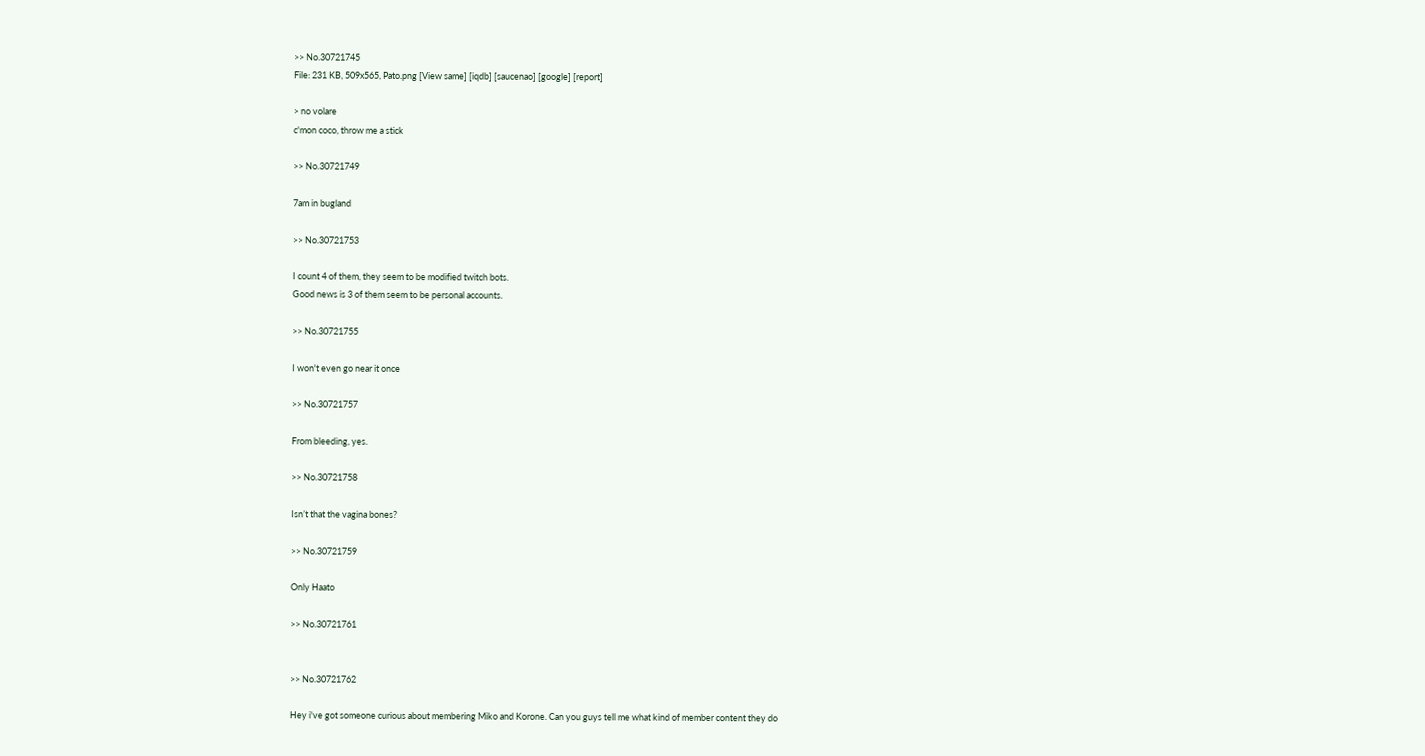>> No.30721745
File: 231 KB, 509x565, Pato.png [View same] [iqdb] [saucenao] [google] [report]

> no volare
c'mon coco, throw me a stick

>> No.30721749

7am in bugland

>> No.30721753

I count 4 of them, they seem to be modified twitch bots.
Good news is 3 of them seem to be personal accounts.

>> No.30721755

I won't even go near it once

>> No.30721757

From bleeding, yes.

>> No.30721758

Isn’t that the vagina bones?

>> No.30721759

Only Haato

>> No.30721761


>> No.30721762

Hey i've got someone curious about membering Miko and Korone. Can you guys tell me what kind of member content they do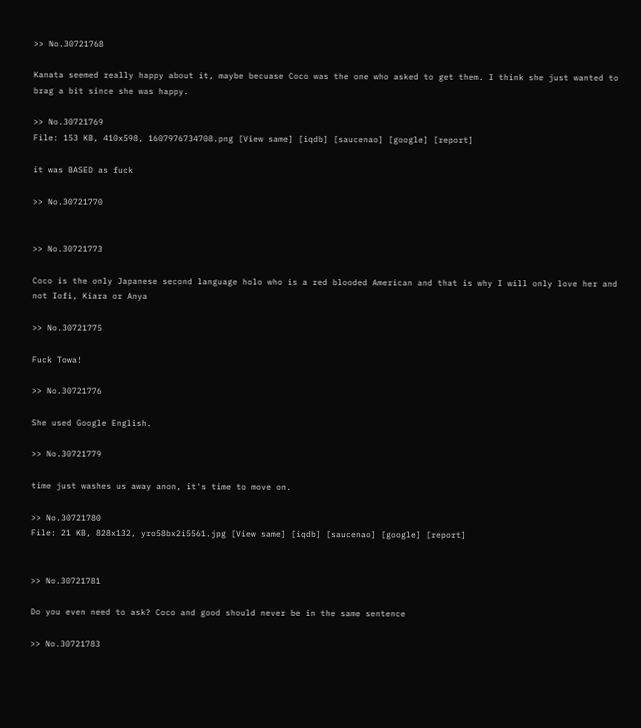>> No.30721768

Kanata seemed really happy about it, maybe becuase Coco was the one who asked to get them. I think she just wanted to brag a bit since she was happy.

>> No.30721769
File: 153 KB, 410x598, 1607976734708.png [View same] [iqdb] [saucenao] [google] [report]

it was BASED as fuck

>> No.30721770


>> No.30721773

Coco is the only Japanese second language holo who is a red blooded American and that is why I will only love her and not Iofi, Kiara or Anya

>> No.30721775

Fuck Towa!

>> No.30721776

She used Google English.

>> No.30721779

time just washes us away anon, it's time to move on.

>> No.30721780
File: 21 KB, 828x132, yro58bx2i5561.jpg [View same] [iqdb] [saucenao] [google] [report]


>> No.30721781

Do you even need to ask? Coco and good should never be in the same sentence

>> No.30721783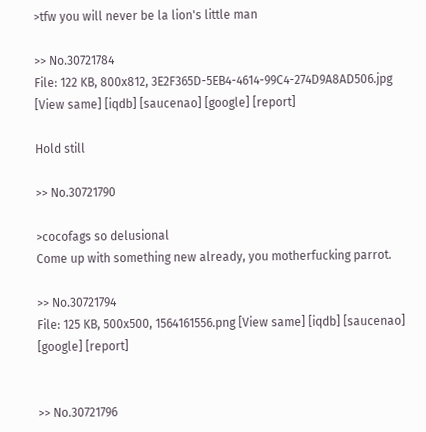>tfw you will never be la lion's little man

>> No.30721784
File: 122 KB, 800x812, 3E2F365D-5EB4-4614-99C4-274D9A8AD506.jpg [View same] [iqdb] [saucenao] [google] [report]

Hold still

>> No.30721790

>cocofags so delusional
Come up with something new already, you motherfucking parrot.

>> No.30721794
File: 125 KB, 500x500, 1564161556.png [View same] [iqdb] [saucenao] [google] [report]


>> No.30721796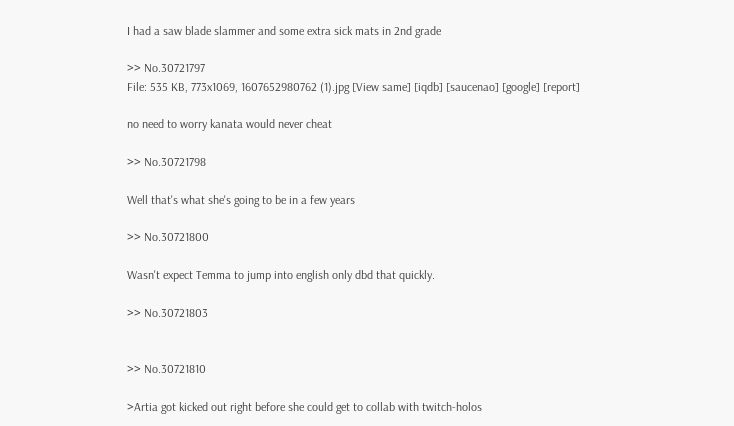I had a saw blade slammer and some extra sick mats in 2nd grade

>> No.30721797
File: 535 KB, 773x1069, 1607652980762 (1).jpg [View same] [iqdb] [saucenao] [google] [report]

no need to worry kanata would never cheat

>> No.30721798

Well that's what she's going to be in a few years

>> No.30721800

Wasn't expect Temma to jump into english only dbd that quickly.

>> No.30721803


>> No.30721810

>Artia got kicked out right before she could get to collab with twitch-holos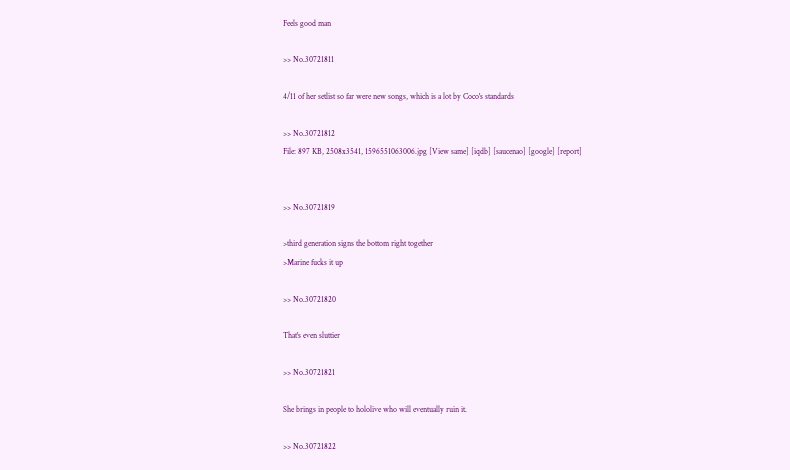Feels good man

>> No.30721811

4/11 of her setlist so far were new songs, which is a lot by Coco's standards

>> No.30721812
File: 897 KB, 2508x3541, 1596551063006.jpg [View same] [iqdb] [saucenao] [google] [report]


>> No.30721819

>third generation signs the bottom right together
>Marine fucks it up

>> No.30721820

That's even sluttier

>> No.30721821

She brings in people to hololive who will eventually ruin it.

>> No.30721822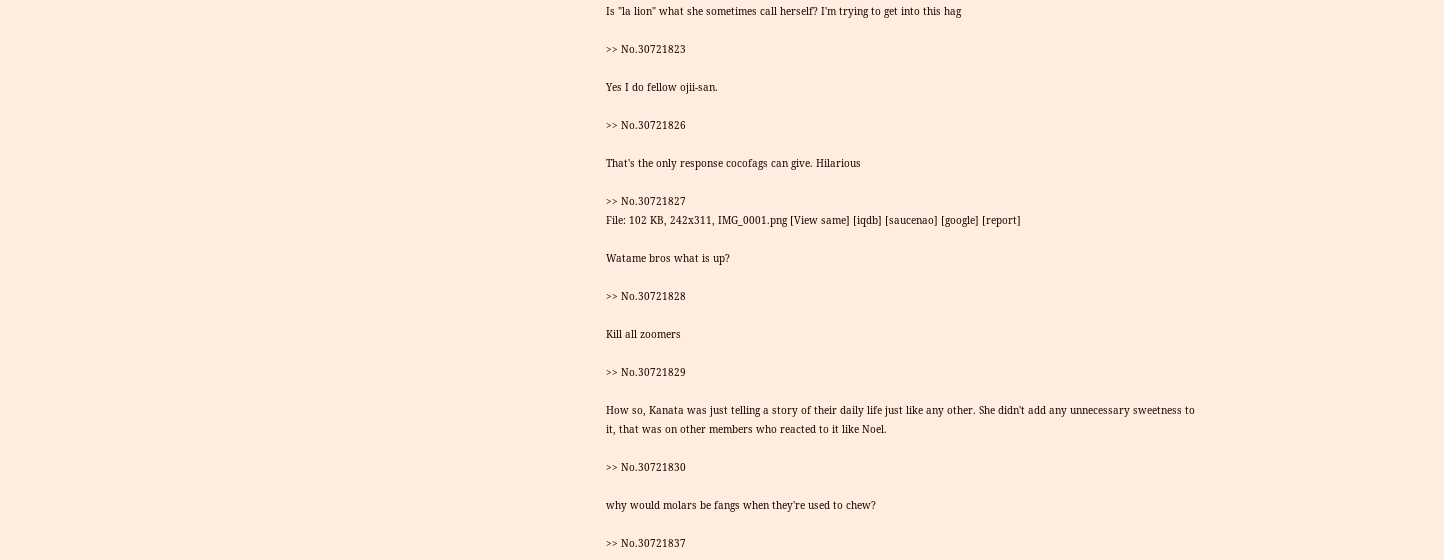Is "la lion" what she sometimes call herself? I'm trying to get into this hag

>> No.30721823

Yes I do fellow ojii-san.

>> No.30721826

That's the only response cocofags can give. Hilarious

>> No.30721827
File: 102 KB, 242x311, IMG_0001.png [View same] [iqdb] [saucenao] [google] [report]

Watame bros what is up?

>> No.30721828

Kill all zoomers

>> No.30721829

How so, Kanata was just telling a story of their daily life just like any other. She didn't add any unnecessary sweetness to it, that was on other members who reacted to it like Noel.

>> No.30721830

why would molars be fangs when they're used to chew?

>> No.30721837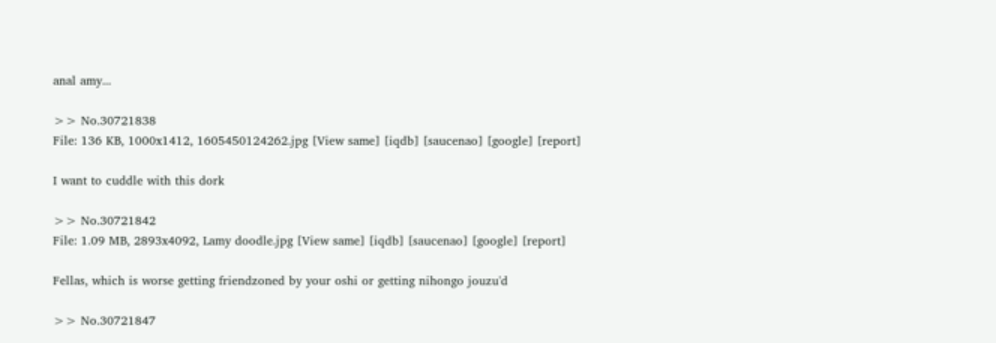anal amy...

>> No.30721838
File: 136 KB, 1000x1412, 1605450124262.jpg [View same] [iqdb] [saucenao] [google] [report]

I want to cuddle with this dork

>> No.30721842
File: 1.09 MB, 2893x4092, Lamy doodle.jpg [View same] [iqdb] [saucenao] [google] [report]

Fellas, which is worse getting friendzoned by your oshi or getting nihongo jouzu'd

>> No.30721847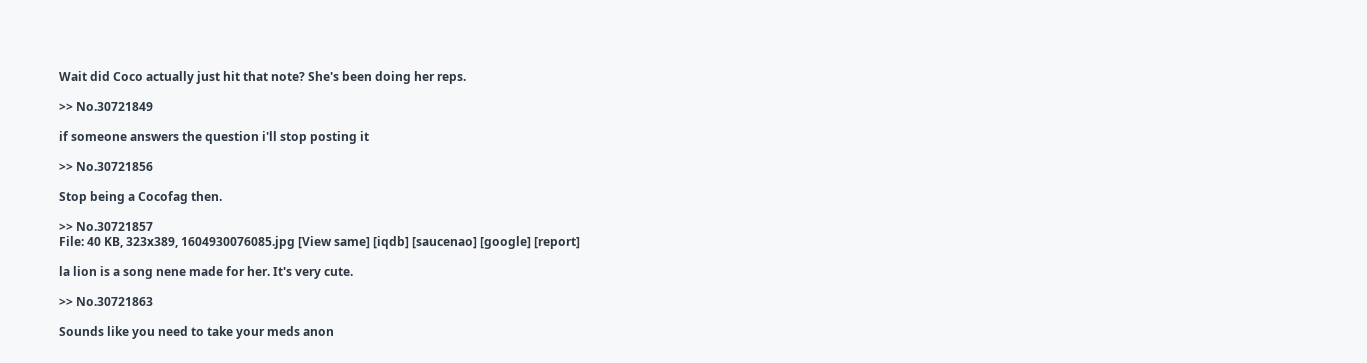Wait did Coco actually just hit that note? She's been doing her reps.

>> No.30721849

if someone answers the question i'll stop posting it

>> No.30721856

Stop being a Cocofag then.

>> No.30721857
File: 40 KB, 323x389, 1604930076085.jpg [View same] [iqdb] [saucenao] [google] [report]

la lion is a song nene made for her. It's very cute.

>> No.30721863

Sounds like you need to take your meds anon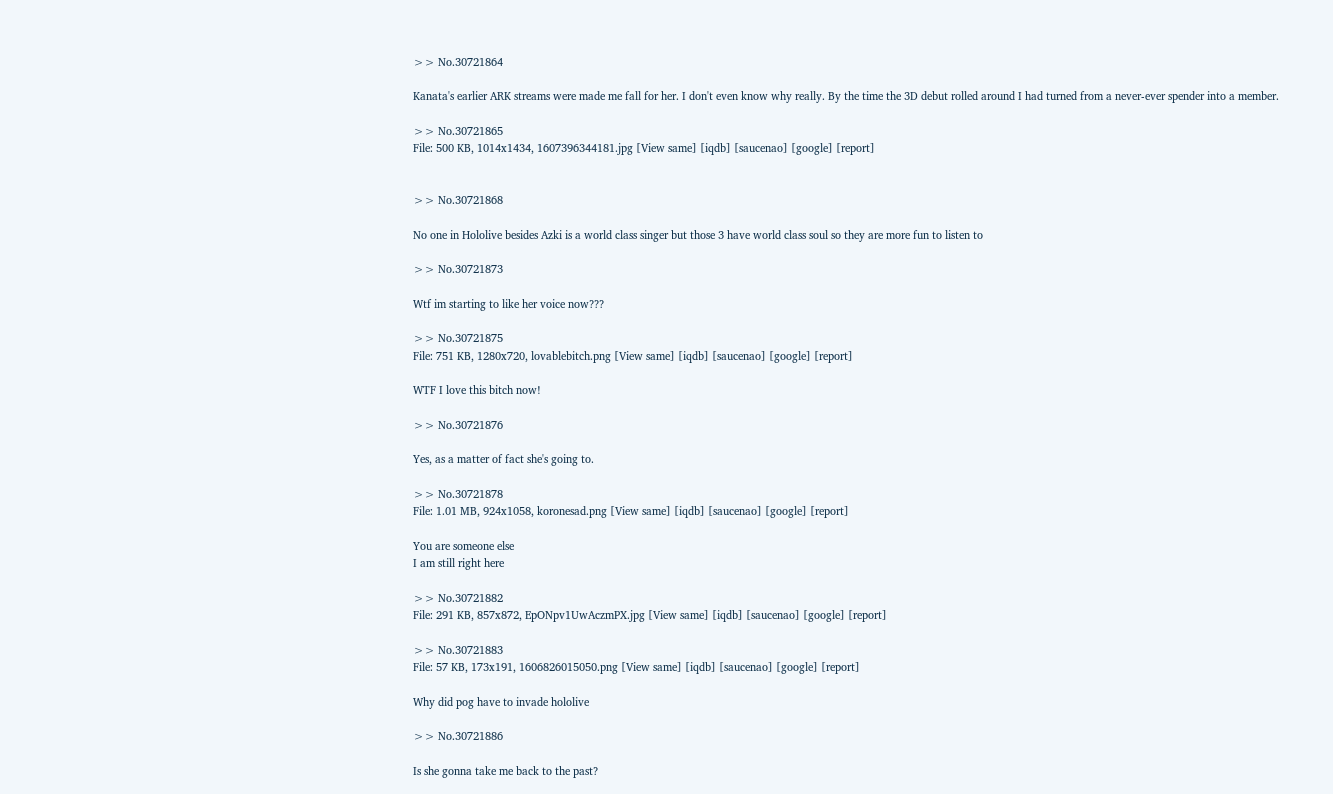>> No.30721864

Kanata's earlier ARK streams were made me fall for her. I don't even know why really. By the time the 3D debut rolled around I had turned from a never-ever spender into a member.

>> No.30721865
File: 500 KB, 1014x1434, 1607396344181.jpg [View same] [iqdb] [saucenao] [google] [report]


>> No.30721868

No one in Hololive besides Azki is a world class singer but those 3 have world class soul so they are more fun to listen to

>> No.30721873

Wtf im starting to like her voice now???

>> No.30721875
File: 751 KB, 1280x720, lovablebitch.png [View same] [iqdb] [saucenao] [google] [report]

WTF I love this bitch now!

>> No.30721876

Yes, as a matter of fact she's going to.

>> No.30721878
File: 1.01 MB, 924x1058, koronesad.png [View same] [iqdb] [saucenao] [google] [report]

You are someone else
I am still right here

>> No.30721882
File: 291 KB, 857x872, EpONpv1UwAczmPX.jpg [View same] [iqdb] [saucenao] [google] [report]

>> No.30721883
File: 57 KB, 173x191, 1606826015050.png [View same] [iqdb] [saucenao] [google] [report]

Why did pog have to invade hololive

>> No.30721886

Is she gonna take me back to the past?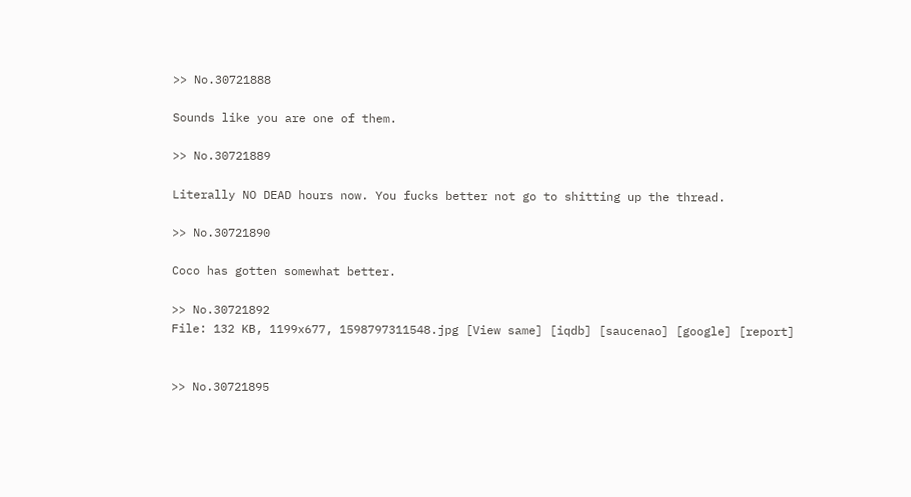>> No.30721888

Sounds like you are one of them.

>> No.30721889

Literally NO DEAD hours now. You fucks better not go to shitting up the thread.

>> No.30721890

Coco has gotten somewhat better.

>> No.30721892
File: 132 KB, 1199x677, 1598797311548.jpg [View same] [iqdb] [saucenao] [google] [report]


>> No.30721895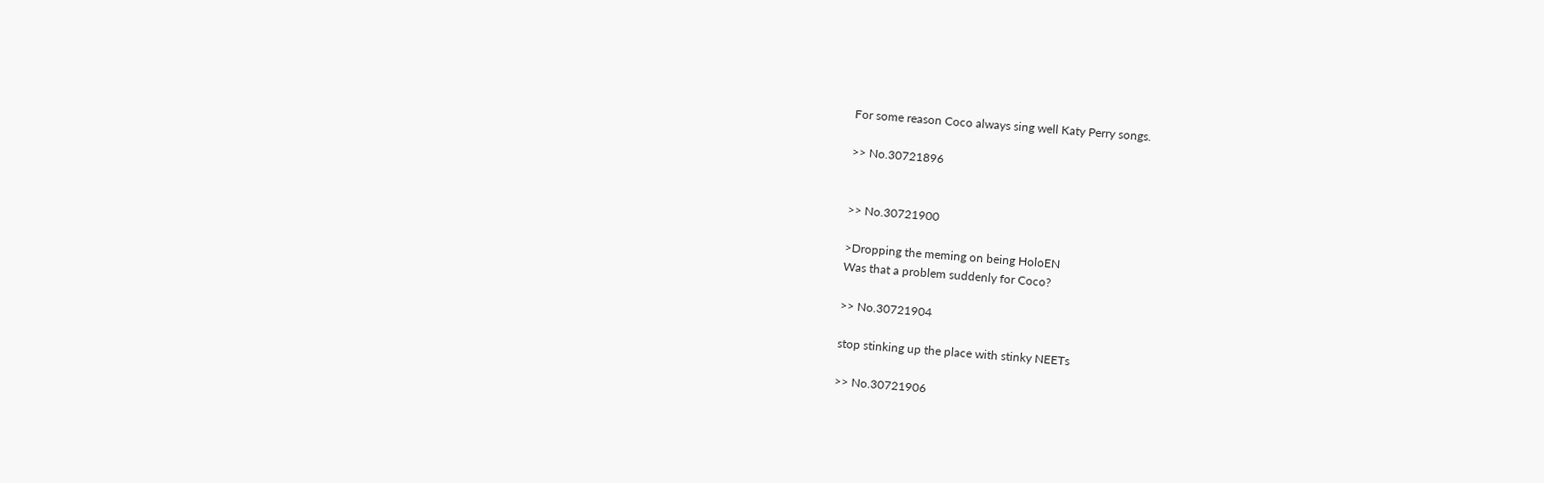For some reason Coco always sing well Katy Perry songs.

>> No.30721896


>> No.30721900

>Dropping the meming on being HoloEN
Was that a problem suddenly for Coco?

>> No.30721904

stop stinking up the place with stinky NEETs

>> No.30721906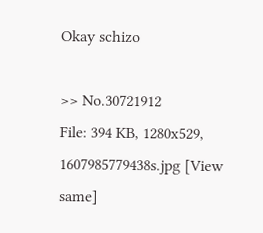Okay schizo

>> No.30721912
File: 394 KB, 1280x529, 1607985779438s.jpg [View same]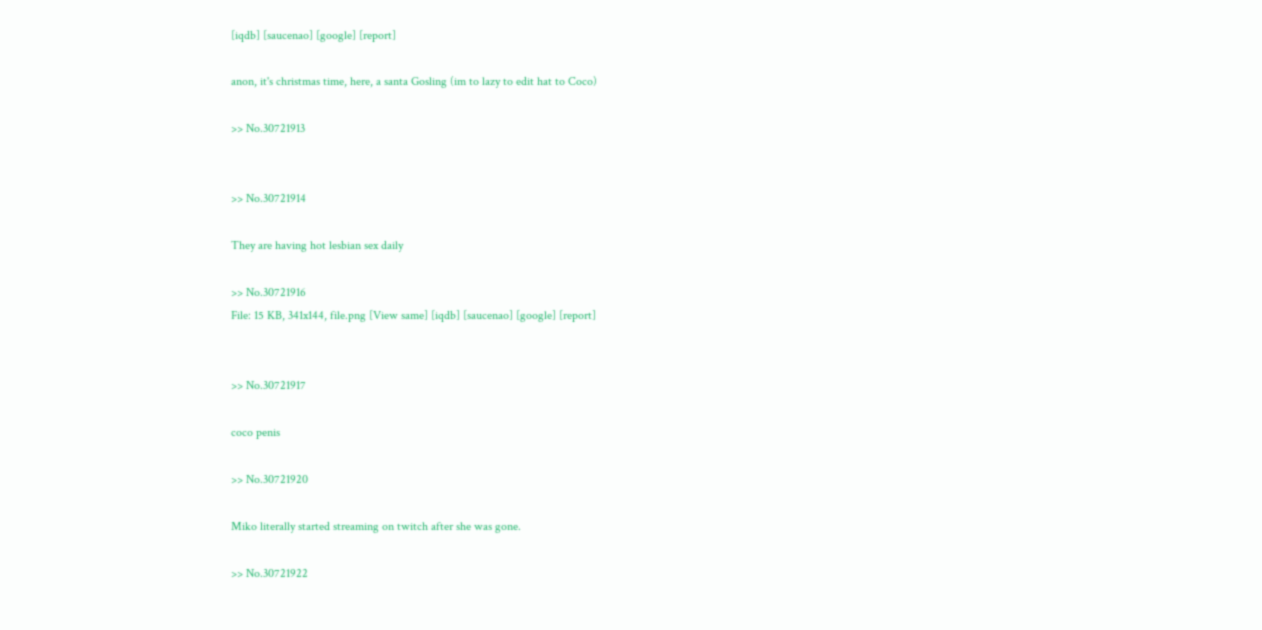[iqdb] [saucenao] [google] [report]

anon, it's christmas time, here, a santa Gosling (im to lazy to edit hat to Coco)

>> No.30721913


>> No.30721914

They are having hot lesbian sex daily

>> No.30721916
File: 15 KB, 341x144, file.png [View same] [iqdb] [saucenao] [google] [report]


>> No.30721917

coco penis

>> No.30721920

Miko literally started streaming on twitch after she was gone.

>> No.30721922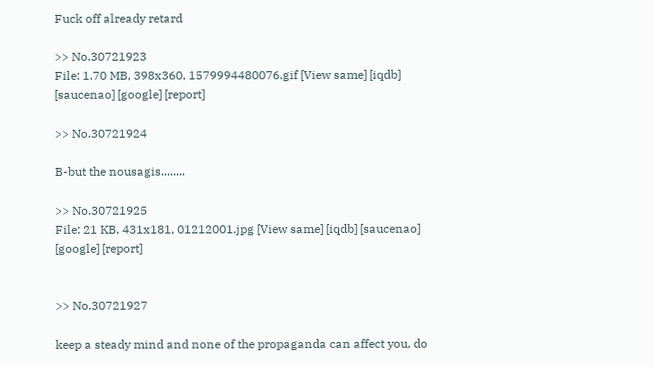Fuck off already retard

>> No.30721923
File: 1.70 MB, 398x360, 1579994480076.gif [View same] [iqdb] [saucenao] [google] [report]

>> No.30721924

B-but the nousagis........

>> No.30721925
File: 21 KB, 431x181, 01212001.jpg [View same] [iqdb] [saucenao] [google] [report]


>> No.30721927

keep a steady mind and none of the propaganda can affect you, do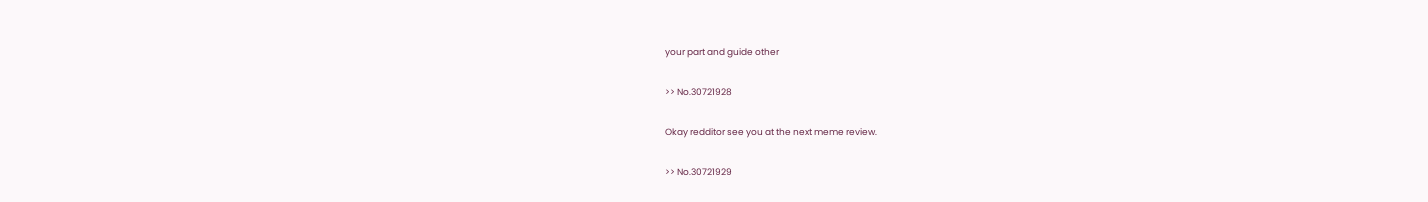your part and guide other

>> No.30721928

Okay redditor see you at the next meme review.

>> No.30721929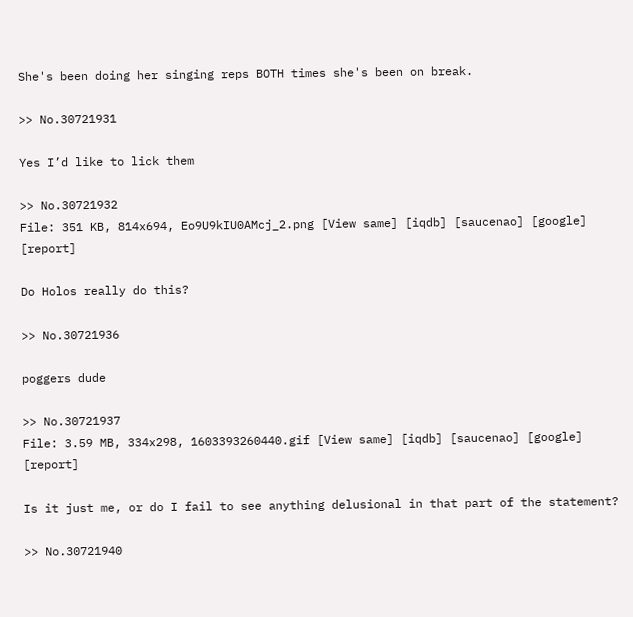She's been doing her singing reps BOTH times she's been on break.

>> No.30721931

Yes I’d like to lick them

>> No.30721932
File: 351 KB, 814x694, Eo9U9kIU0AMcj_2.png [View same] [iqdb] [saucenao] [google] [report]

Do Holos really do this?

>> No.30721936

poggers dude

>> No.30721937
File: 3.59 MB, 334x298, 1603393260440.gif [View same] [iqdb] [saucenao] [google] [report]

Is it just me, or do I fail to see anything delusional in that part of the statement?

>> No.30721940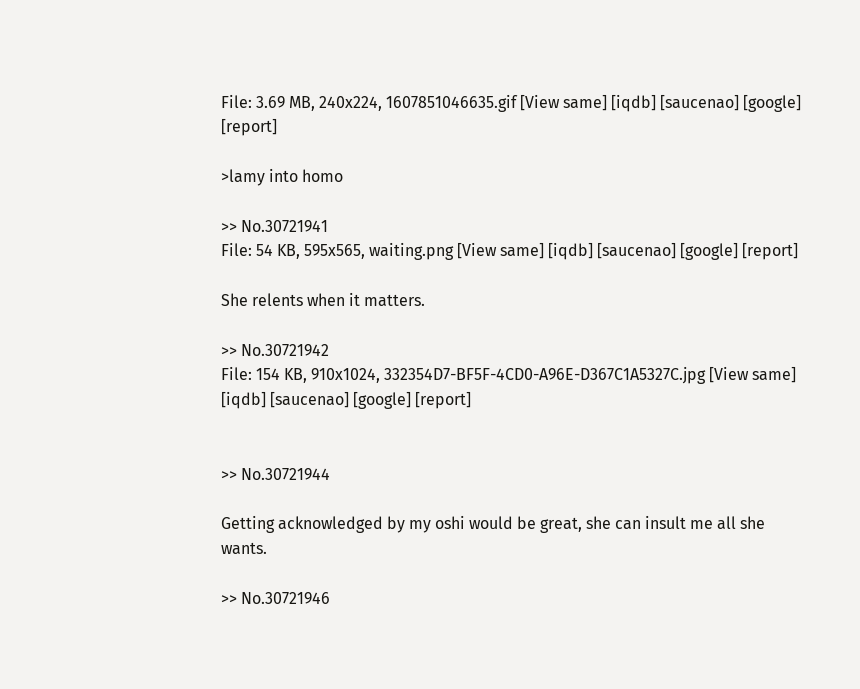File: 3.69 MB, 240x224, 1607851046635.gif [View same] [iqdb] [saucenao] [google] [report]

>lamy into homo

>> No.30721941
File: 54 KB, 595x565, waiting.png [View same] [iqdb] [saucenao] [google] [report]

She relents when it matters.

>> No.30721942
File: 154 KB, 910x1024, 332354D7-BF5F-4CD0-A96E-D367C1A5327C.jpg [View same] [iqdb] [saucenao] [google] [report]


>> No.30721944

Getting acknowledged by my oshi would be great, she can insult me all she wants.

>> No.30721946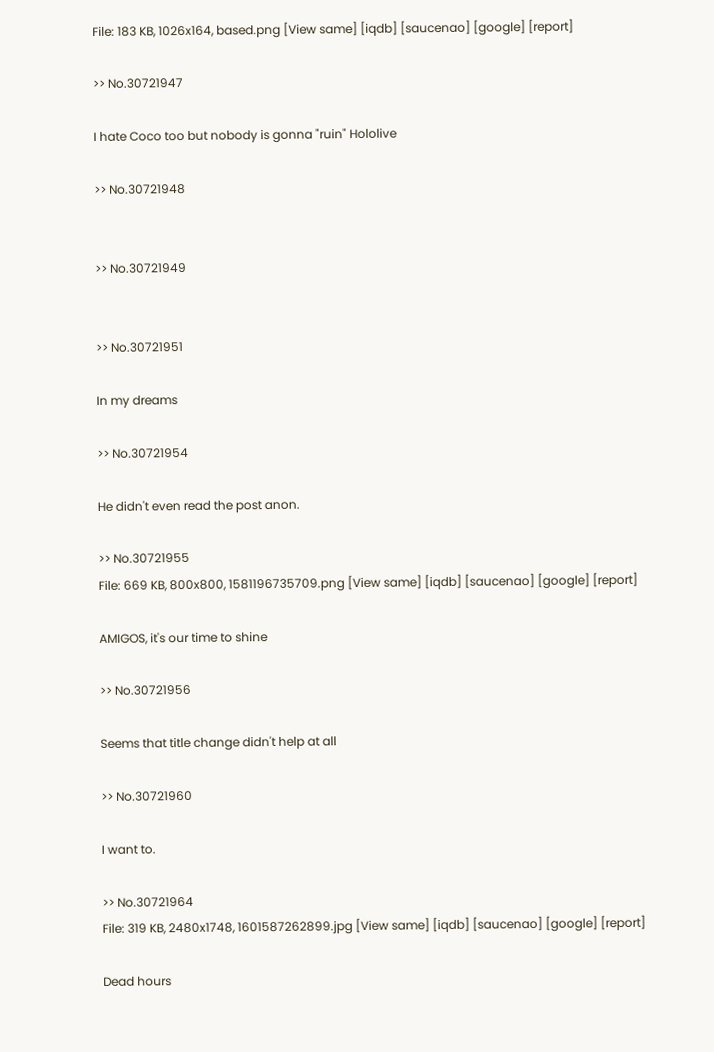File: 183 KB, 1026x164, based.png [View same] [iqdb] [saucenao] [google] [report]

>> No.30721947

I hate Coco too but nobody is gonna "ruin" Hololive

>> No.30721948


>> No.30721949


>> No.30721951

In my dreams

>> No.30721954

He didn't even read the post anon.

>> No.30721955
File: 669 KB, 800x800, 1581196735709.png [View same] [iqdb] [saucenao] [google] [report]

AMIGOS, it's our time to shine

>> No.30721956

Seems that title change didn't help at all

>> No.30721960

I want to.

>> No.30721964
File: 319 KB, 2480x1748, 1601587262899.jpg [View same] [iqdb] [saucenao] [google] [report]

Dead hours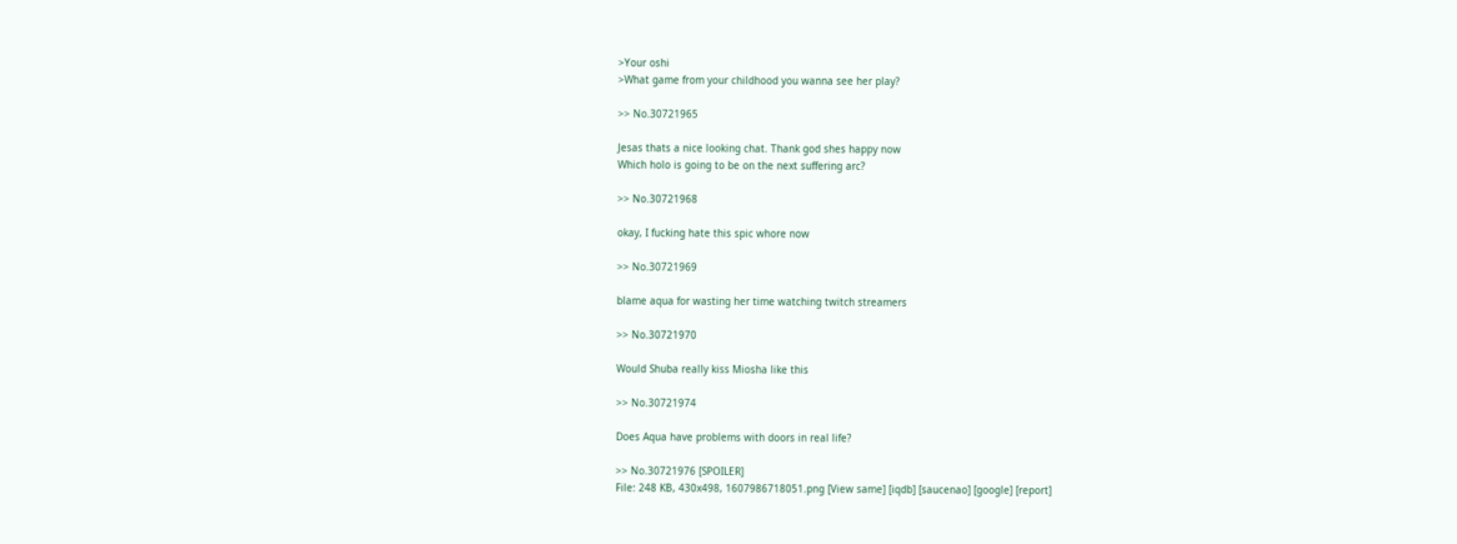>Your oshi
>What game from your childhood you wanna see her play?

>> No.30721965

Jesas thats a nice looking chat. Thank god shes happy now
Which holo is going to be on the next suffering arc?

>> No.30721968

okay, I fucking hate this spic whore now

>> No.30721969

blame aqua for wasting her time watching twitch streamers

>> No.30721970

Would Shuba really kiss Miosha like this

>> No.30721974

Does Aqua have problems with doors in real life?

>> No.30721976 [SPOILER]
File: 248 KB, 430x498, 1607986718051.png [View same] [iqdb] [saucenao] [google] [report]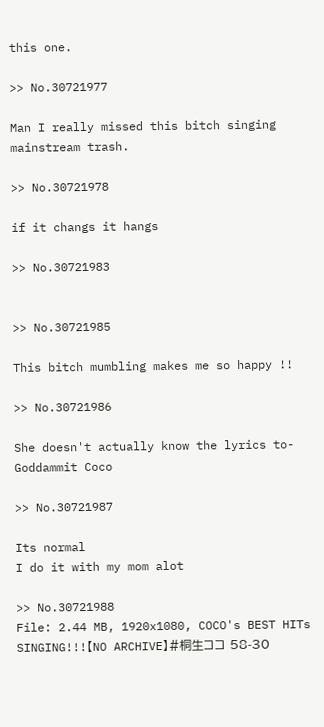this one.

>> No.30721977

Man I really missed this bitch singing mainstream trash.

>> No.30721978

if it changs it hangs

>> No.30721983


>> No.30721985

This bitch mumbling makes me so happy !!

>> No.30721986

She doesn't actually know the lyrics to-
Goddammit Coco

>> No.30721987

Its normal
I do it with my mom alot

>> No.30721988
File: 2.44 MB, 1920x1080, COCO's BEST HITs SINGING!!!【NO ARCHIVE】#桐生ココ 58-30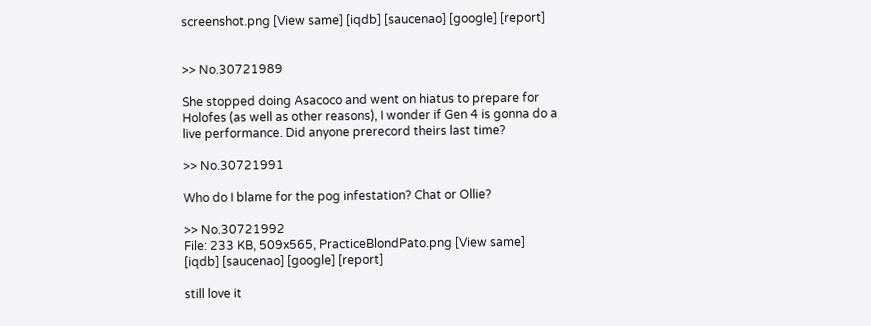screenshot.png [View same] [iqdb] [saucenao] [google] [report]


>> No.30721989

She stopped doing Asacoco and went on hiatus to prepare for Holofes (as well as other reasons), I wonder if Gen 4 is gonna do a live performance. Did anyone prerecord theirs last time?

>> No.30721991

Who do I blame for the pog infestation? Chat or Ollie?

>> No.30721992
File: 233 KB, 509x565, PracticeBlondPato.png [View same] [iqdb] [saucenao] [google] [report]

still love it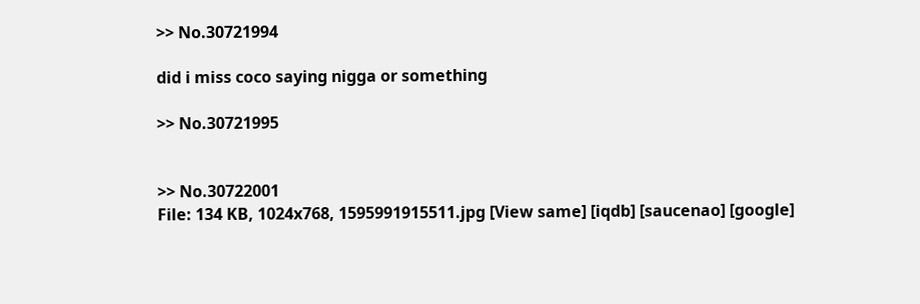>> No.30721994

did i miss coco saying nigga or something

>> No.30721995


>> No.30722001
File: 134 KB, 1024x768, 1595991915511.jpg [View same] [iqdb] [saucenao] [google]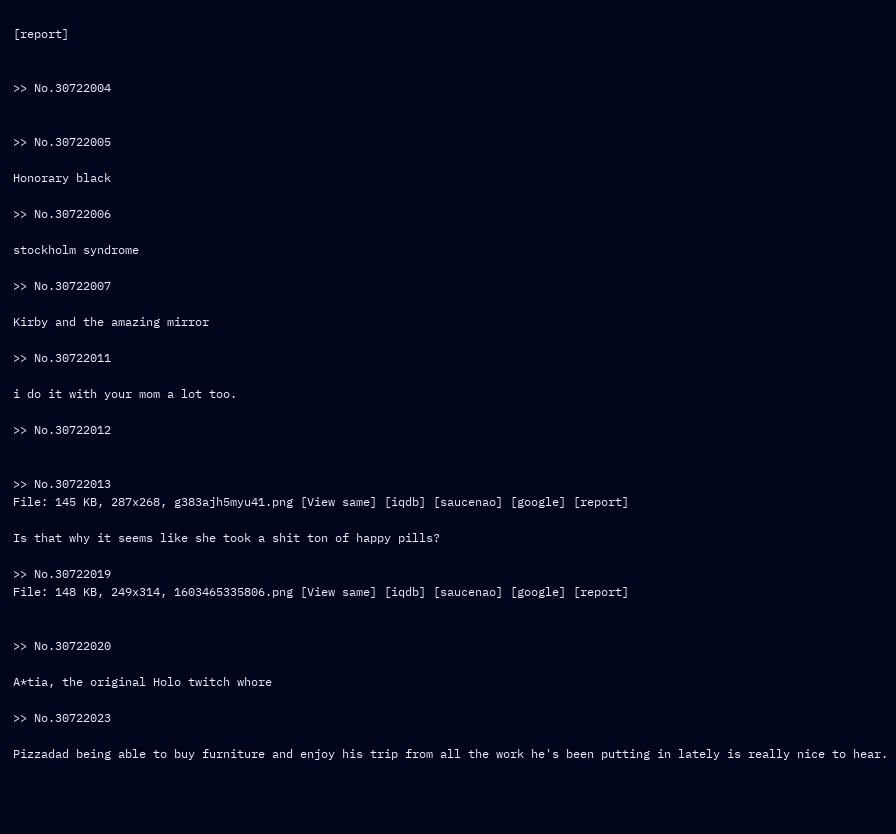[report]


>> No.30722004


>> No.30722005

Honorary black

>> No.30722006

stockholm syndrome

>> No.30722007

Kirby and the amazing mirror

>> No.30722011

i do it with your mom a lot too.

>> No.30722012


>> No.30722013
File: 145 KB, 287x268, g383ajh5myu41.png [View same] [iqdb] [saucenao] [google] [report]

Is that why it seems like she took a shit ton of happy pills?

>> No.30722019
File: 148 KB, 249x314, 1603465335806.png [View same] [iqdb] [saucenao] [google] [report]


>> No.30722020

A*tia, the original Holo twitch whore

>> No.30722023

Pizzadad being able to buy furniture and enjoy his trip from all the work he's been putting in lately is really nice to hear.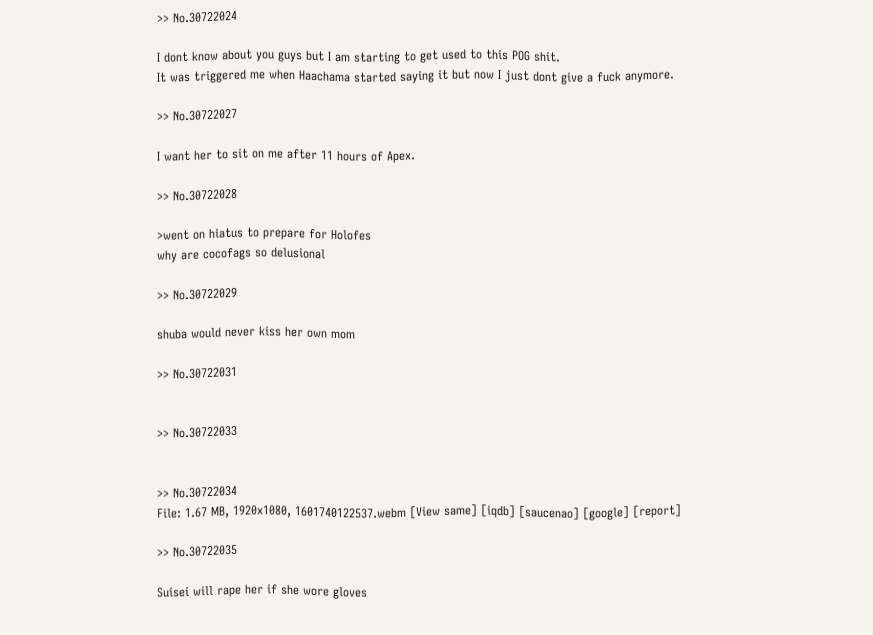>> No.30722024

I dont know about you guys but I am starting to get used to this POG shit.
It was triggered me when Haachama started saying it but now I just dont give a fuck anymore.

>> No.30722027

I want her to sit on me after 11 hours of Apex.

>> No.30722028

>went on hiatus to prepare for Holofes
why are cocofags so delusional

>> No.30722029

shuba would never kiss her own mom

>> No.30722031


>> No.30722033


>> No.30722034
File: 1.67 MB, 1920x1080, 1601740122537.webm [View same] [iqdb] [saucenao] [google] [report]

>> No.30722035

Suisei will rape her if she wore gloves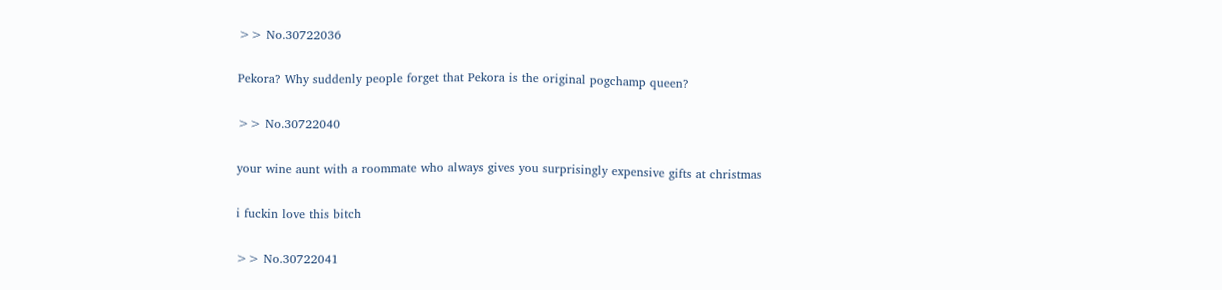>> No.30722036

Pekora? Why suddenly people forget that Pekora is the original pogchamp queen?

>> No.30722040

your wine aunt with a roommate who always gives you surprisingly expensive gifts at christmas

i fuckin love this bitch

>> No.30722041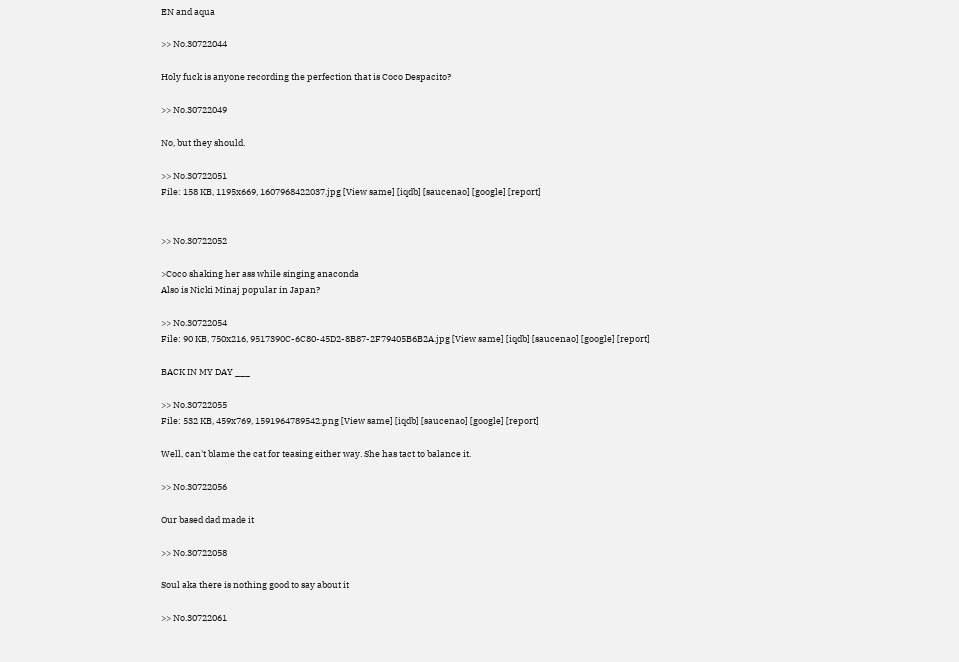EN and aqua

>> No.30722044

Holy fuck is anyone recording the perfection that is Coco Despacito?

>> No.30722049

No, but they should.

>> No.30722051
File: 158 KB, 1195x669, 1607968422037.jpg [View same] [iqdb] [saucenao] [google] [report]


>> No.30722052

>Coco shaking her ass while singing anaconda
Also is Nicki Minaj popular in Japan?

>> No.30722054
File: 90 KB, 750x216, 9517390C-6C80-45D2-8B87-2F79405B6B2A.jpg [View same] [iqdb] [saucenao] [google] [report]

BACK IN MY DAY ___

>> No.30722055
File: 532 KB, 459x769, 1591964789542.png [View same] [iqdb] [saucenao] [google] [report]

Well, can't blame the cat for teasing either way. She has tact to balance it.

>> No.30722056

Our based dad made it

>> No.30722058

Soul aka there is nothing good to say about it

>> No.30722061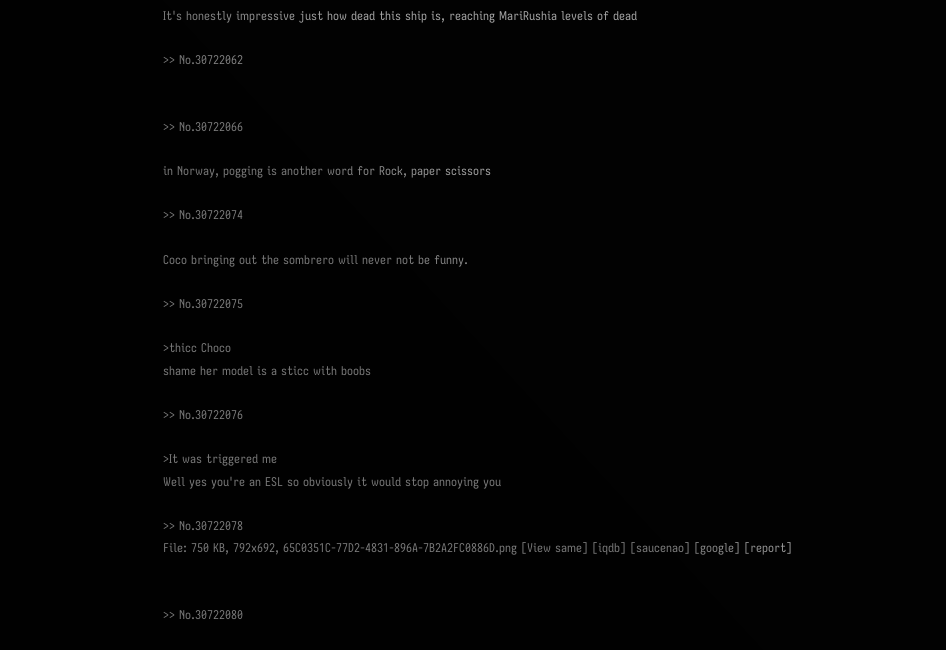It's honestly impressive just how dead this ship is, reaching MariRushia levels of dead

>> No.30722062


>> No.30722066

in Norway, pogging is another word for Rock, paper scissors

>> No.30722074

Coco bringing out the sombrero will never not be funny.

>> No.30722075

>thicc Choco
shame her model is a sticc with boobs

>> No.30722076

>It was triggered me
Well yes you're an ESL so obviously it would stop annoying you

>> No.30722078
File: 750 KB, 792x692, 65C0351C-77D2-4831-896A-7B2A2FC0886D.png [View same] [iqdb] [saucenao] [google] [report]


>> No.30722080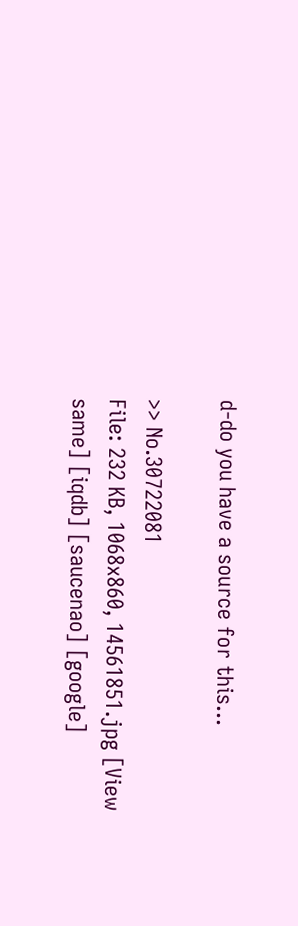d-do you have a source for this...

>> No.30722081
File: 232 KB, 1068x860, 14561851.jpg [View same] [iqdb] [saucenao] [google]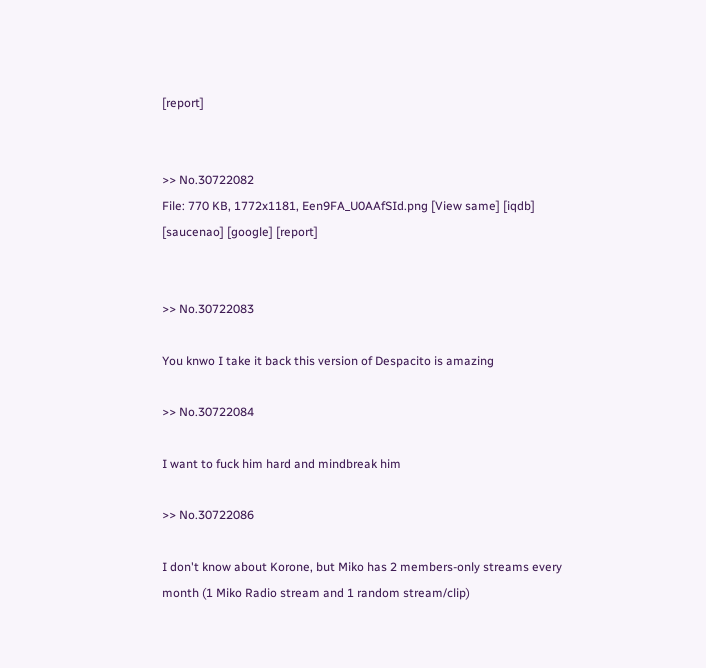[report]


>> No.30722082
File: 770 KB, 1772x1181, Een9FA_U0AAfSId.png [View same] [iqdb] [saucenao] [google] [report]


>> No.30722083

You knwo I take it back this version of Despacito is amazing

>> No.30722084

I want to fuck him hard and mindbreak him

>> No.30722086

I don't know about Korone, but Miko has 2 members-only streams every month (1 Miko Radio stream and 1 random stream/clip)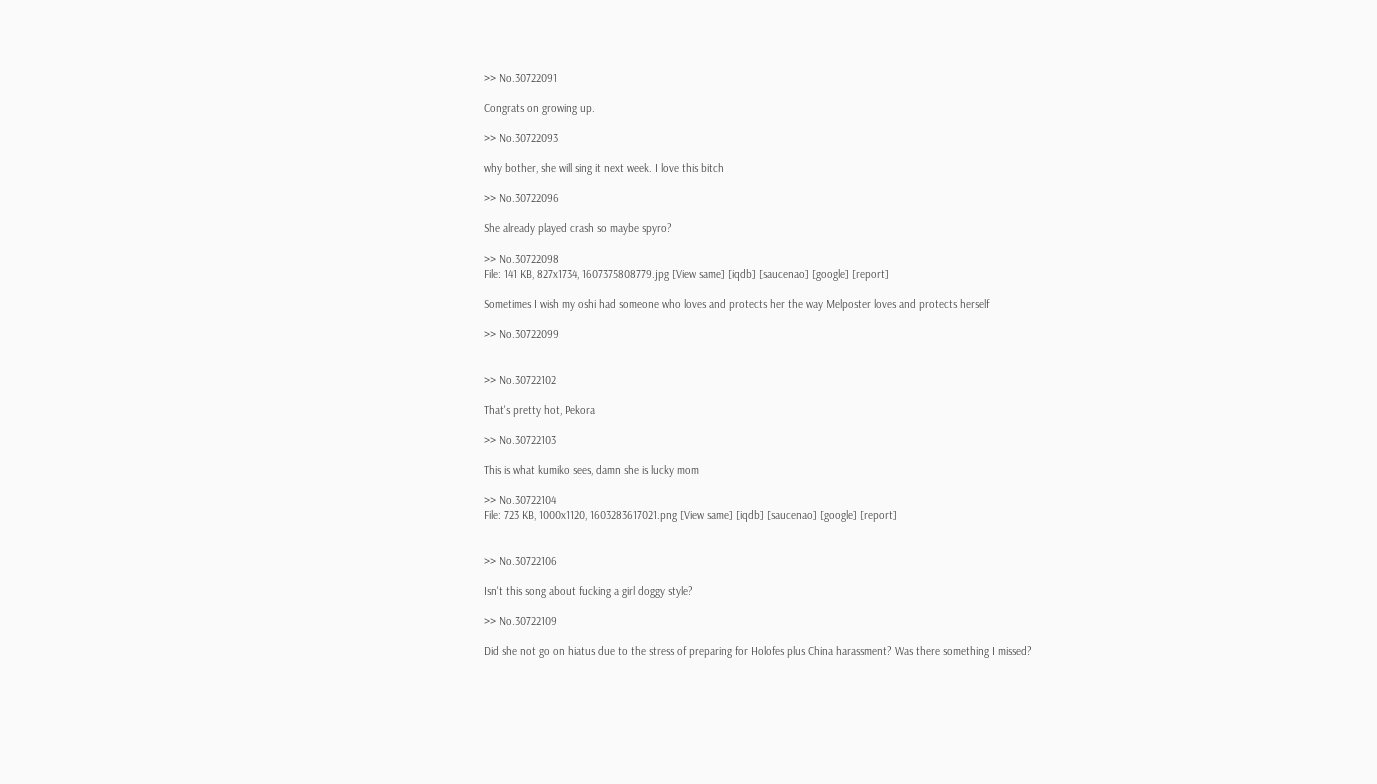>> No.30722091

Congrats on growing up.

>> No.30722093

why bother, she will sing it next week. I love this bitch

>> No.30722096

She already played crash so maybe spyro?

>> No.30722098
File: 141 KB, 827x1734, 1607375808779.jpg [View same] [iqdb] [saucenao] [google] [report]

Sometimes I wish my oshi had someone who loves and protects her the way Melposter loves and protects herself

>> No.30722099


>> No.30722102

That's pretty hot, Pekora

>> No.30722103

This is what kumiko sees, damn she is lucky mom

>> No.30722104
File: 723 KB, 1000x1120, 1603283617021.png [View same] [iqdb] [saucenao] [google] [report]


>> No.30722106

Isn't this song about fucking a girl doggy style?

>> No.30722109

Did she not go on hiatus due to the stress of preparing for Holofes plus China harassment? Was there something I missed?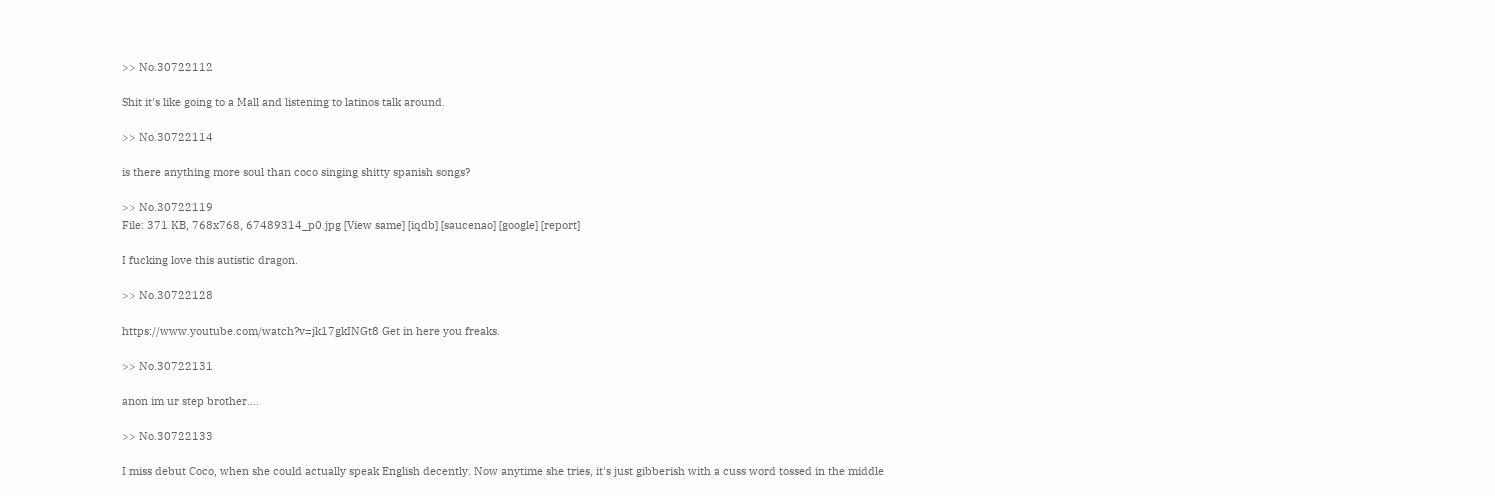>> No.30722112

Shit it's like going to a Mall and listening to latinos talk around.

>> No.30722114

is there anything more soul than coco singing shitty spanish songs?

>> No.30722119
File: 371 KB, 768x768, 67489314_p0.jpg [View same] [iqdb] [saucenao] [google] [report]

I fucking love this autistic dragon.

>> No.30722128

https://www.youtube.com/watch?v=jk17gkINGt8 Get in here you freaks.

>> No.30722131

anon im ur step brother....

>> No.30722133

I miss debut Coco, when she could actually speak English decently. Now anytime she tries, it's just gibberish with a cuss word tossed in the middle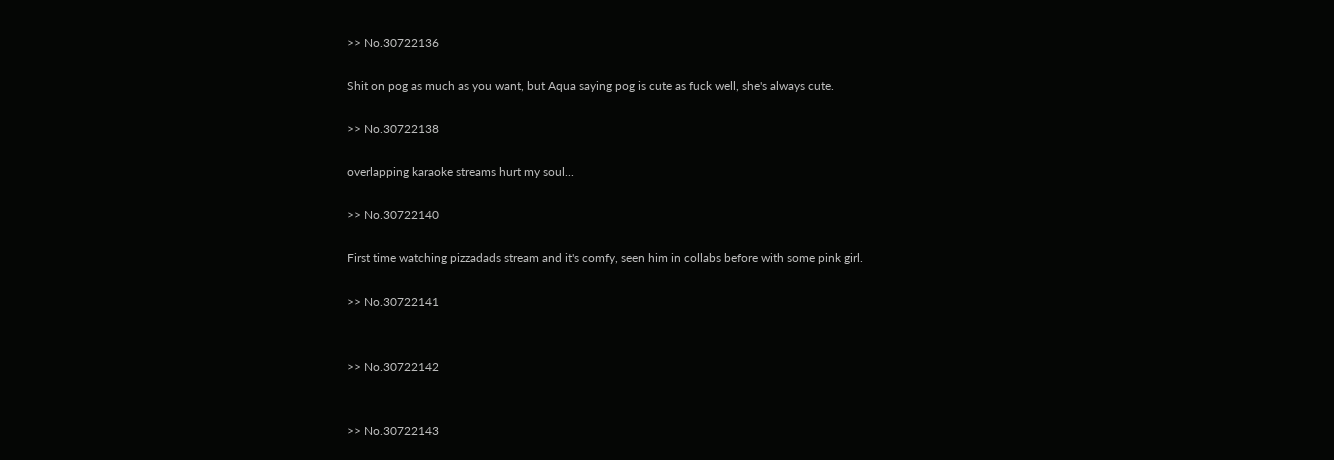>> No.30722136

Shit on pog as much as you want, but Aqua saying pog is cute as fuck well, she's always cute.

>> No.30722138

overlapping karaoke streams hurt my soul...

>> No.30722140

First time watching pizzadads stream and it's comfy, seen him in collabs before with some pink girl.

>> No.30722141


>> No.30722142


>> No.30722143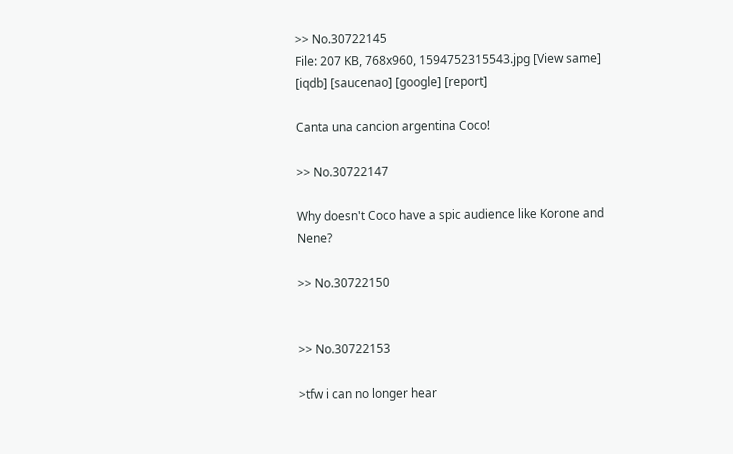>> No.30722145
File: 207 KB, 768x960, 1594752315543.jpg [View same] [iqdb] [saucenao] [google] [report]

Canta una cancion argentina Coco!

>> No.30722147

Why doesn't Coco have a spic audience like Korone and Nene?

>> No.30722150


>> No.30722153

>tfw i can no longer hear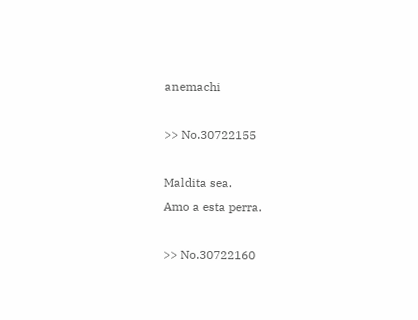anemachi

>> No.30722155

Maldita sea.
Amo a esta perra.

>> No.30722160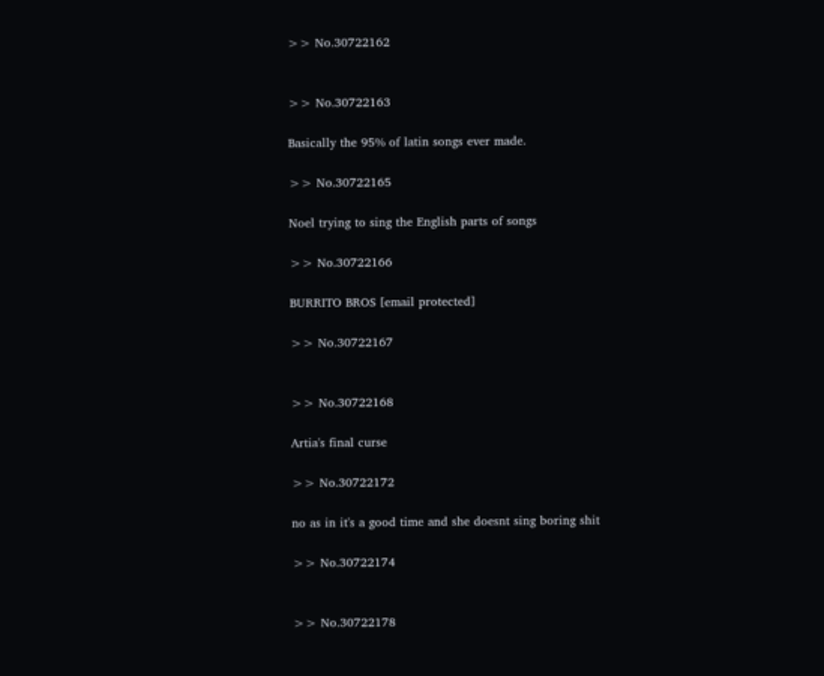>> No.30722162


>> No.30722163

Basically the 95% of latin songs ever made.

>> No.30722165

Noel trying to sing the English parts of songs

>> No.30722166

BURRITO BROS [email protected]

>> No.30722167


>> No.30722168

Artia's final curse

>> No.30722172

no as in it's a good time and she doesnt sing boring shit

>> No.30722174


>> No.30722178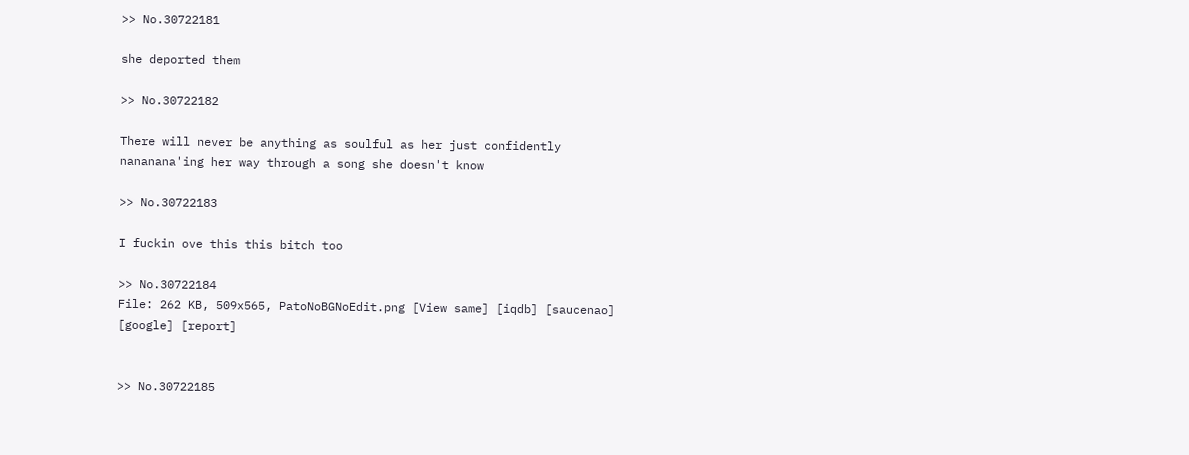>> No.30722181

she deported them

>> No.30722182

There will never be anything as soulful as her just confidently nananana'ing her way through a song she doesn't know

>> No.30722183

I fuckin ove this this bitch too

>> No.30722184
File: 262 KB, 509x565, PatoNoBGNoEdit.png [View same] [iqdb] [saucenao] [google] [report]


>> No.30722185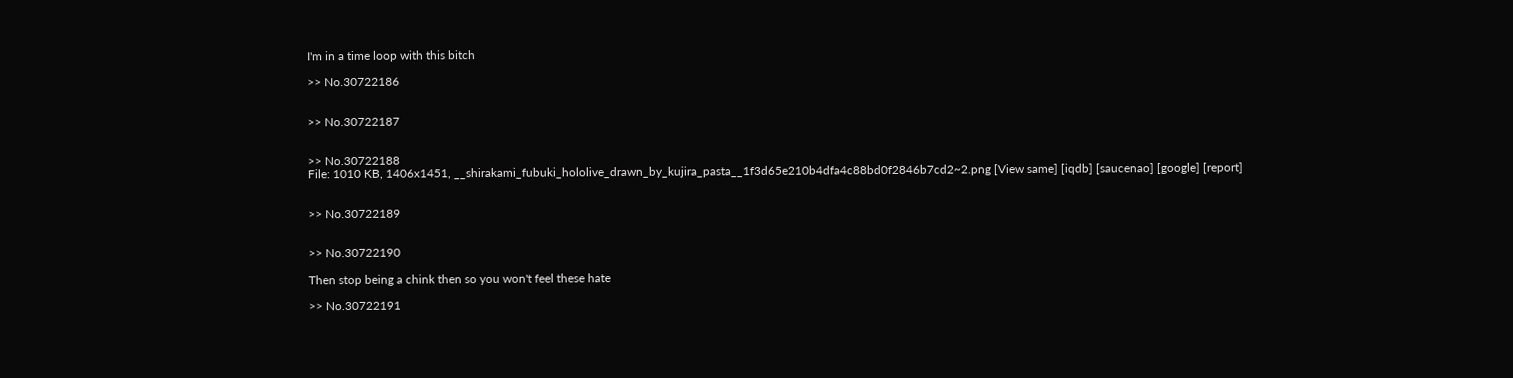I'm in a time loop with this bitch

>> No.30722186


>> No.30722187


>> No.30722188
File: 1010 KB, 1406x1451, __shirakami_fubuki_hololive_drawn_by_kujira_pasta__1f3d65e210b4dfa4c88bd0f2846b7cd2~2.png [View same] [iqdb] [saucenao] [google] [report]


>> No.30722189


>> No.30722190

Then stop being a chink then so you won't feel these hate

>> No.30722191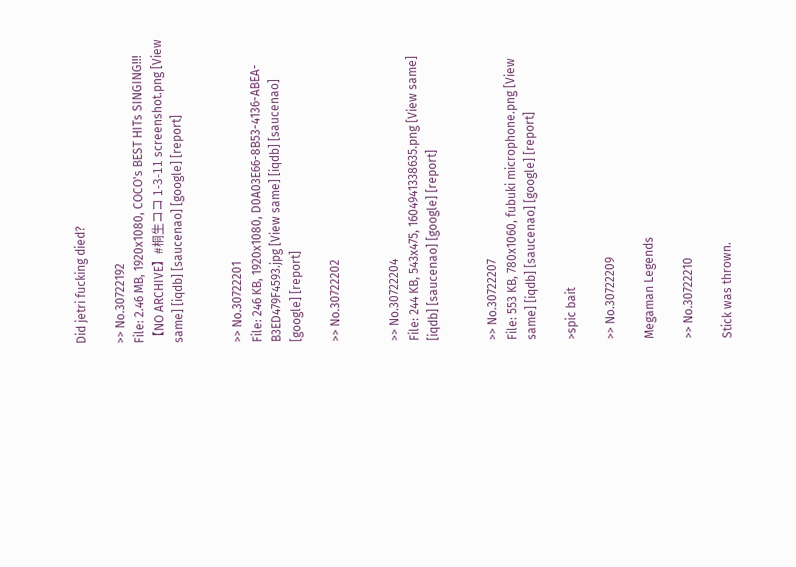Did jetri fucking died?

>> No.30722192
File: 2.46 MB, 1920x1080, COCO's BEST HITs SINGING!!!【NO ARCHIVE】#桐生ココ 1-3-11 screenshot.png [View same] [iqdb] [saucenao] [google] [report]


>> No.30722201
File: 246 KB, 1920x1080, D0A03E66-8B53-4136-ABEA-B3ED479F4593.jpg [View same] [iqdb] [saucenao] [google] [report]

>> No.30722202


>> No.30722204
File: 244 KB, 543x475, 1604941338635.png [View same] [iqdb] [saucenao] [google] [report]


>> No.30722207
File: 553 KB, 780x1060, fubuki microphone.png [View same] [iqdb] [saucenao] [google] [report]

>spic bait

>> No.30722209

Megaman Legends

>> No.30722210

Stick was thrown.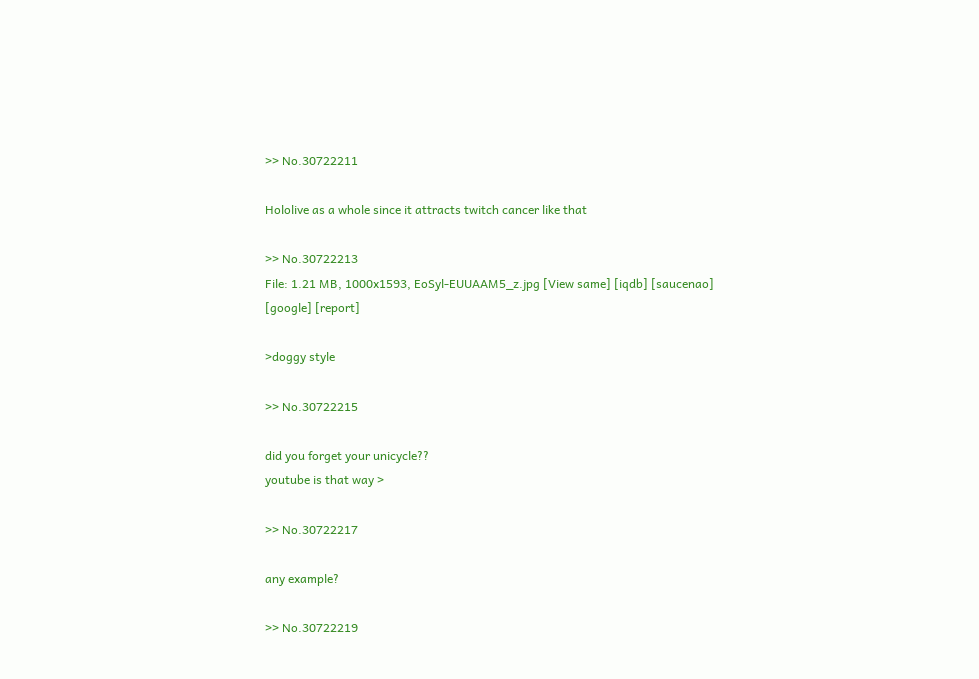>> No.30722211

Hololive as a whole since it attracts twitch cancer like that

>> No.30722213
File: 1.21 MB, 1000x1593, EoSyl-EUUAAM5_z.jpg [View same] [iqdb] [saucenao] [google] [report]

>doggy style

>> No.30722215

did you forget your unicycle??
youtube is that way >

>> No.30722217

any example?

>> No.30722219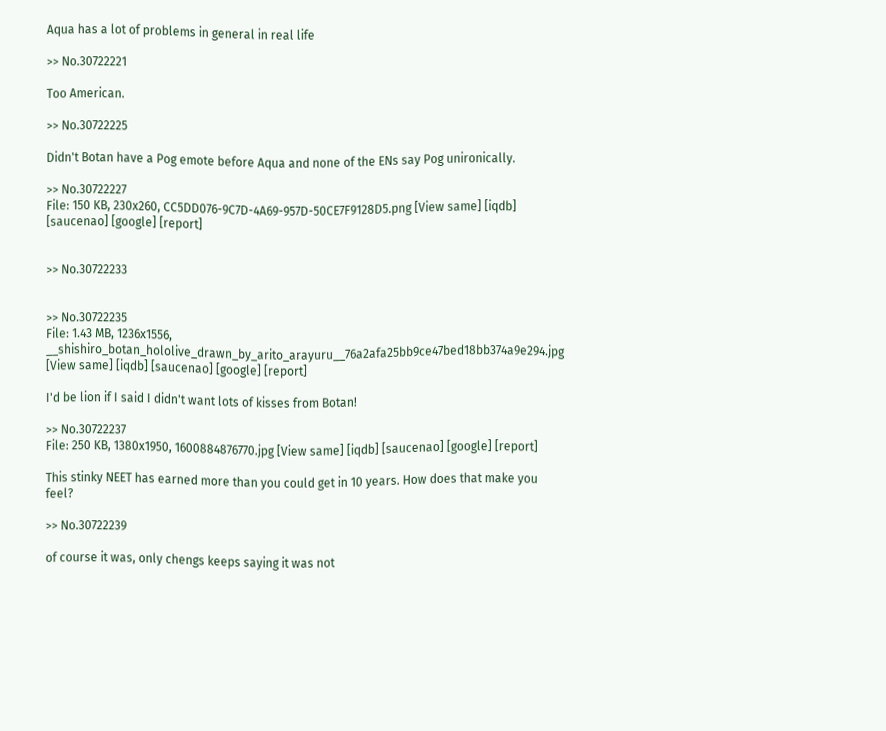Aqua has a lot of problems in general in real life

>> No.30722221

Too American.

>> No.30722225

Didn't Botan have a Pog emote before Aqua and none of the ENs say Pog unironically.

>> No.30722227
File: 150 KB, 230x260, CC5DD076-9C7D-4A69-957D-50CE7F9128D5.png [View same] [iqdb] [saucenao] [google] [report]


>> No.30722233


>> No.30722235
File: 1.43 MB, 1236x1556, __shishiro_botan_hololive_drawn_by_arito_arayuru__76a2afa25bb9ce47bed18bb374a9e294.jpg [View same] [iqdb] [saucenao] [google] [report]

I'd be lion if I said I didn't want lots of kisses from Botan!

>> No.30722237
File: 250 KB, 1380x1950, 1600884876770.jpg [View same] [iqdb] [saucenao] [google] [report]

This stinky NEET has earned more than you could get in 10 years. How does that make you feel?

>> No.30722239

of course it was, only chengs keeps saying it was not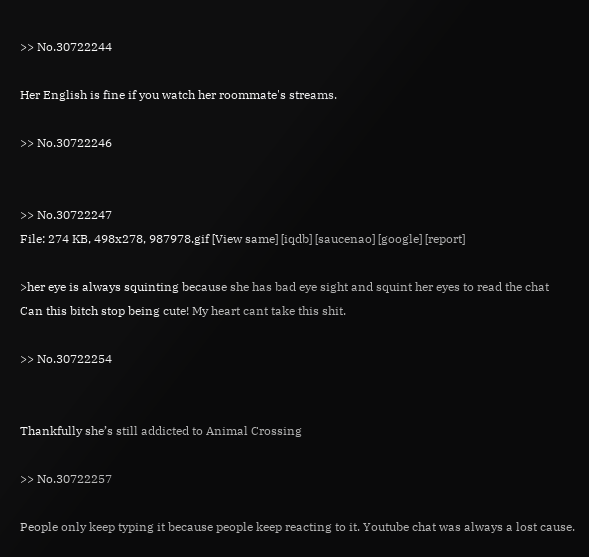>> No.30722244

Her English is fine if you watch her roommate's streams.

>> No.30722246


>> No.30722247
File: 274 KB, 498x278, 987978.gif [View same] [iqdb] [saucenao] [google] [report]

>her eye is always squinting because she has bad eye sight and squint her eyes to read the chat
Can this bitch stop being cute! My heart cant take this shit.

>> No.30722254


Thankfully she’s still addicted to Animal Crossing

>> No.30722257

People only keep typing it because people keep reacting to it. Youtube chat was always a lost cause.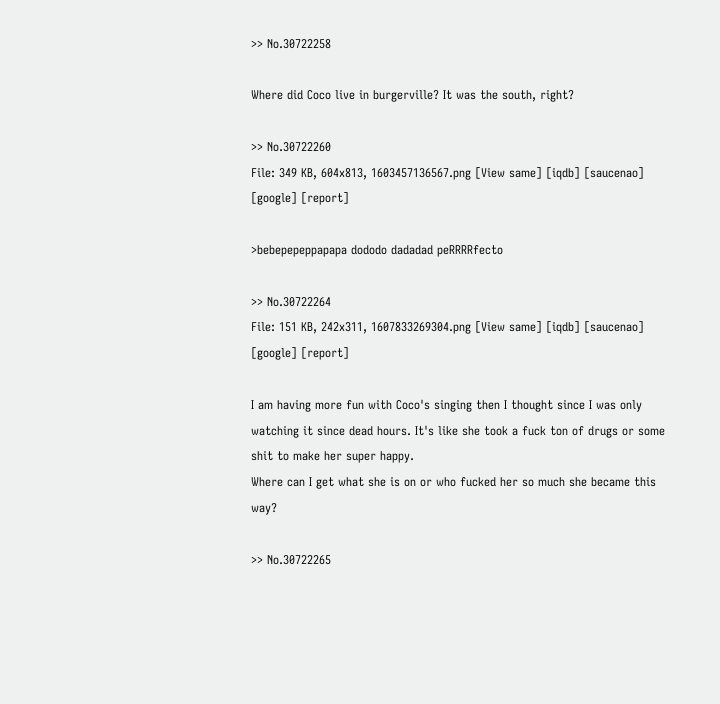>> No.30722258

Where did Coco live in burgerville? It was the south, right?

>> No.30722260
File: 349 KB, 604x813, 1603457136567.png [View same] [iqdb] [saucenao] [google] [report]

>bebepepeppapapa dododo dadadad peRRRRfecto

>> No.30722264
File: 151 KB, 242x311, 1607833269304.png [View same] [iqdb] [saucenao] [google] [report]

I am having more fun with Coco's singing then I thought since I was only watching it since dead hours. It's like she took a fuck ton of drugs or some shit to make her super happy.
Where can I get what she is on or who fucked her so much she became this way?

>> No.30722265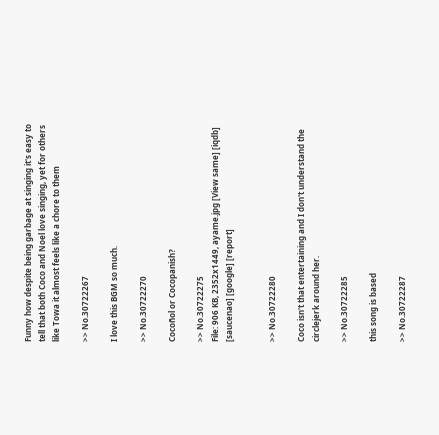Funny how despite being garbage at singing it's easy to tell that both Coco and Noel love singing, yet for others like Towa it almost feels like a chore to them

>> No.30722267

I love this BGM so much.

>> No.30722270

Cocoñol or Cocopanish?

>> No.30722275
File: 906 KB, 2352x1449, ayame.jpg [View same] [iqdb] [saucenao] [google] [report]


>> No.30722280

Coco isn't that entertaining and I don't understand the circlejerk around her.

>> No.30722285

this song is based

>> No.30722287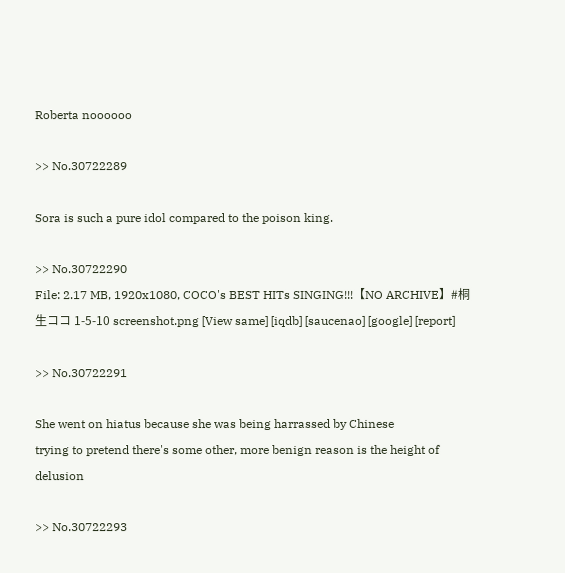Roberta noooooo

>> No.30722289

Sora is such a pure idol compared to the poison king.

>> No.30722290
File: 2.17 MB, 1920x1080, COCO's BEST HITs SINGING!!!【NO ARCHIVE】#桐生ココ 1-5-10 screenshot.png [View same] [iqdb] [saucenao] [google] [report]

>> No.30722291

She went on hiatus because she was being harrassed by Chinese
trying to pretend there's some other, more benign reason is the height of delusion

>> No.30722293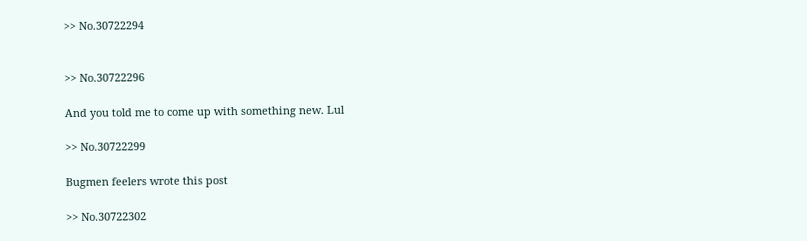>> No.30722294


>> No.30722296

And you told me to come up with something new. Lul

>> No.30722299

Bugmen feelers wrote this post

>> No.30722302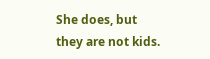She does, but they are not kids.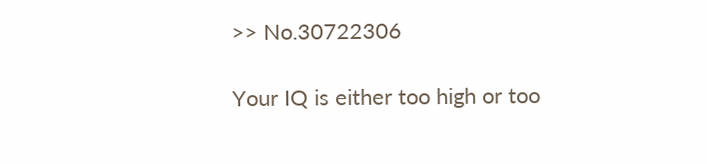>> No.30722306

Your IQ is either too high or too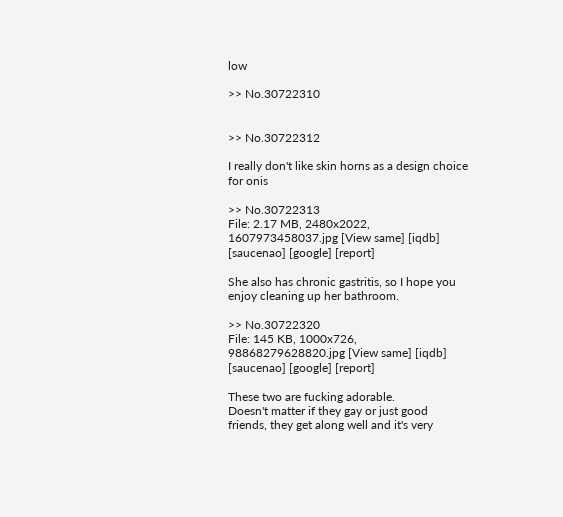low

>> No.30722310


>> No.30722312

I really don't like skin horns as a design choice for onis

>> No.30722313
File: 2.17 MB, 2480x2022, 1607973458037.jpg [View same] [iqdb] [saucenao] [google] [report]

She also has chronic gastritis, so I hope you enjoy cleaning up her bathroom.

>> No.30722320
File: 145 KB, 1000x726, 98868279628820.jpg [View same] [iqdb] [saucenao] [google] [report]

These two are fucking adorable.
Doesn't matter if they gay or just good friends, they get along well and it's very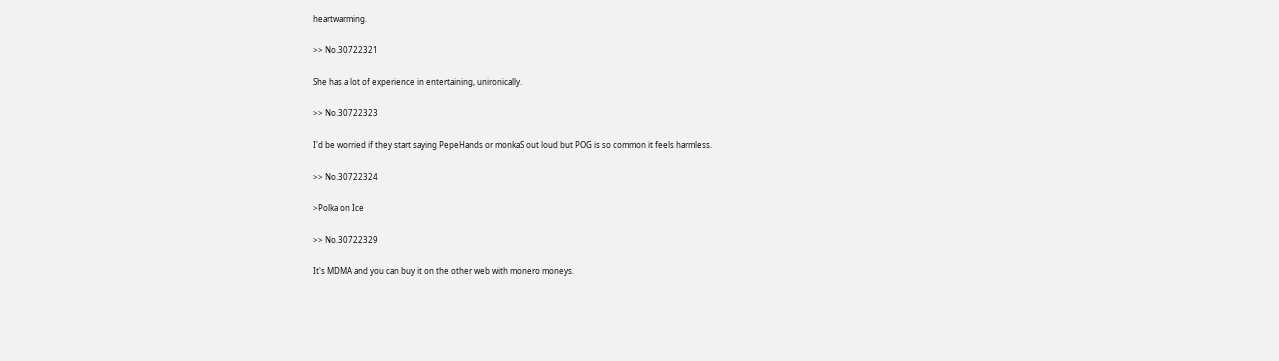heartwarming.

>> No.30722321

She has a lot of experience in entertaining, unironically.

>> No.30722323

I'd be worried if they start saying PepeHands or monkaS out loud but POG is so common it feels harmless.

>> No.30722324

>Polka on Ice

>> No.30722329

It's MDMA and you can buy it on the other web with monero moneys.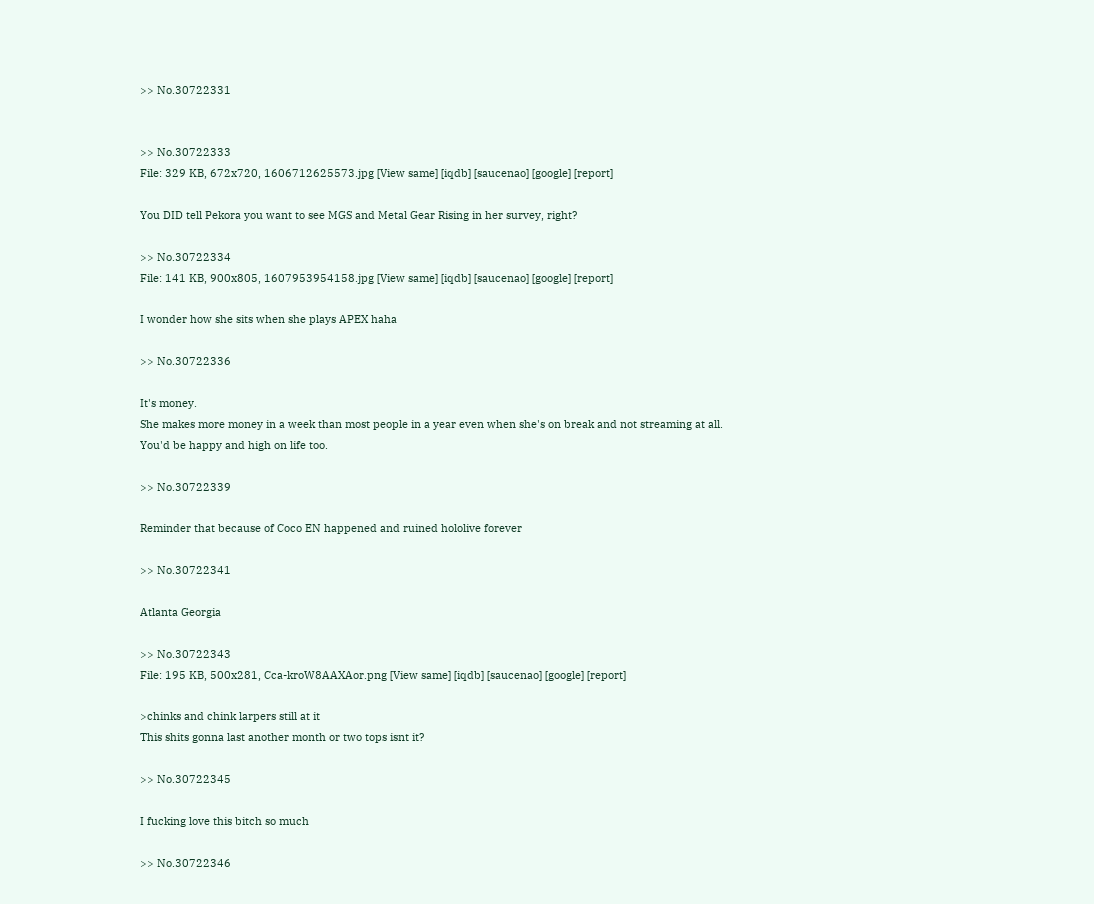>> No.30722331


>> No.30722333
File: 329 KB, 672x720, 1606712625573.jpg [View same] [iqdb] [saucenao] [google] [report]

You DID tell Pekora you want to see MGS and Metal Gear Rising in her survey, right?

>> No.30722334
File: 141 KB, 900x805, 1607953954158.jpg [View same] [iqdb] [saucenao] [google] [report]

I wonder how she sits when she plays APEX haha

>> No.30722336

It's money.
She makes more money in a week than most people in a year even when she's on break and not streaming at all.
You'd be happy and high on life too.

>> No.30722339

Reminder that because of Coco EN happened and ruined hololive forever

>> No.30722341

Atlanta Georgia

>> No.30722343
File: 195 KB, 500x281, Cca-kroW8AAXAor.png [View same] [iqdb] [saucenao] [google] [report]

>chinks and chink larpers still at it
This shits gonna last another month or two tops isnt it?

>> No.30722345

I fucking love this bitch so much

>> No.30722346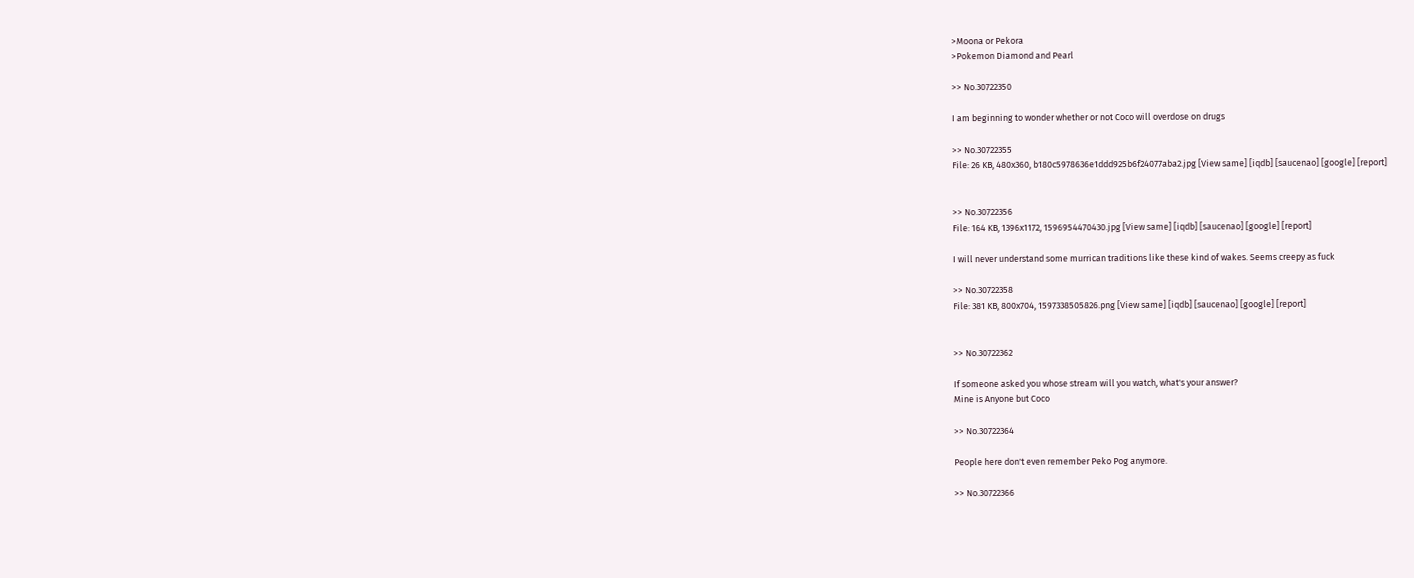>Moona or Pekora
>Pokemon Diamond and Pearl

>> No.30722350

I am beginning to wonder whether or not Coco will overdose on drugs

>> No.30722355
File: 26 KB, 480x360, b180c5978636e1ddd925b6f24077aba2.jpg [View same] [iqdb] [saucenao] [google] [report]


>> No.30722356
File: 164 KB, 1396x1172, 1596954470430.jpg [View same] [iqdb] [saucenao] [google] [report]

I will never understand some murrican traditions like these kind of wakes. Seems creepy as fuck

>> No.30722358
File: 381 KB, 800x704, 1597338505826.png [View same] [iqdb] [saucenao] [google] [report]


>> No.30722362

If someone asked you whose stream will you watch, what's your answer?
Mine is Anyone but Coco

>> No.30722364

People here don't even remember Peko Pog anymore.

>> No.30722366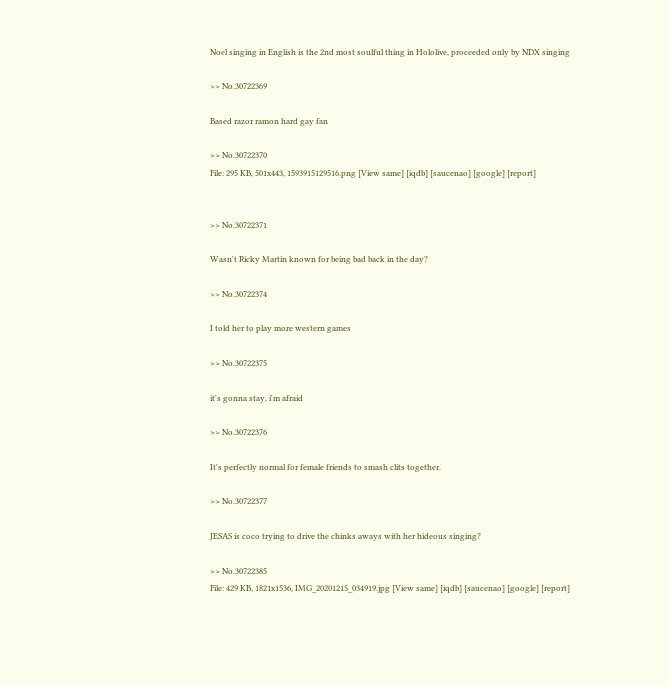Noel singing in English is the 2nd most soulful thing in Hololive, proceeded only by NDX singing

>> No.30722369

Based razor ramon hard gay fan

>> No.30722370
File: 295 KB, 501x443, 1593915129516.png [View same] [iqdb] [saucenao] [google] [report]


>> No.30722371

Wasn't Ricky Martin known for being bad back in the day?

>> No.30722374

I told her to play more western games

>> No.30722375

it's gonna stay, i'm afraid

>> No.30722376

It's perfectly normal for female friends to smash clits together.

>> No.30722377

JESAS is coco trying to drive the chinks aways with her hideous singing?

>> No.30722385
File: 429 KB, 1821x1536, IMG_20201215_034919.jpg [View same] [iqdb] [saucenao] [google] [report]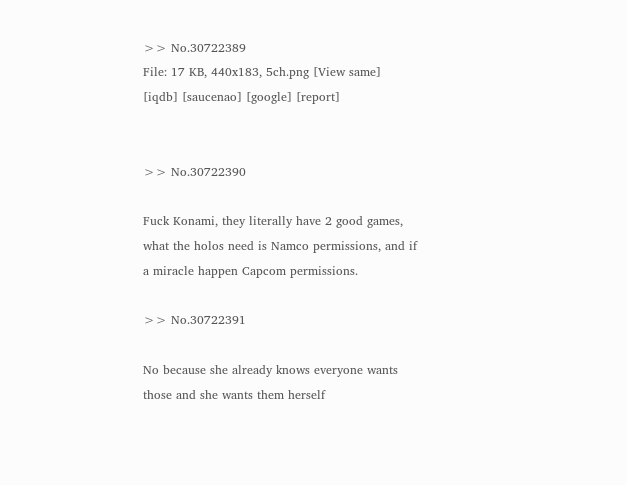>> No.30722389
File: 17 KB, 440x183, 5ch.png [View same] [iqdb] [saucenao] [google] [report]


>> No.30722390

Fuck Konami, they literally have 2 good games, what the holos need is Namco permissions, and if a miracle happen Capcom permissions.

>> No.30722391

No because she already knows everyone wants those and she wants them herself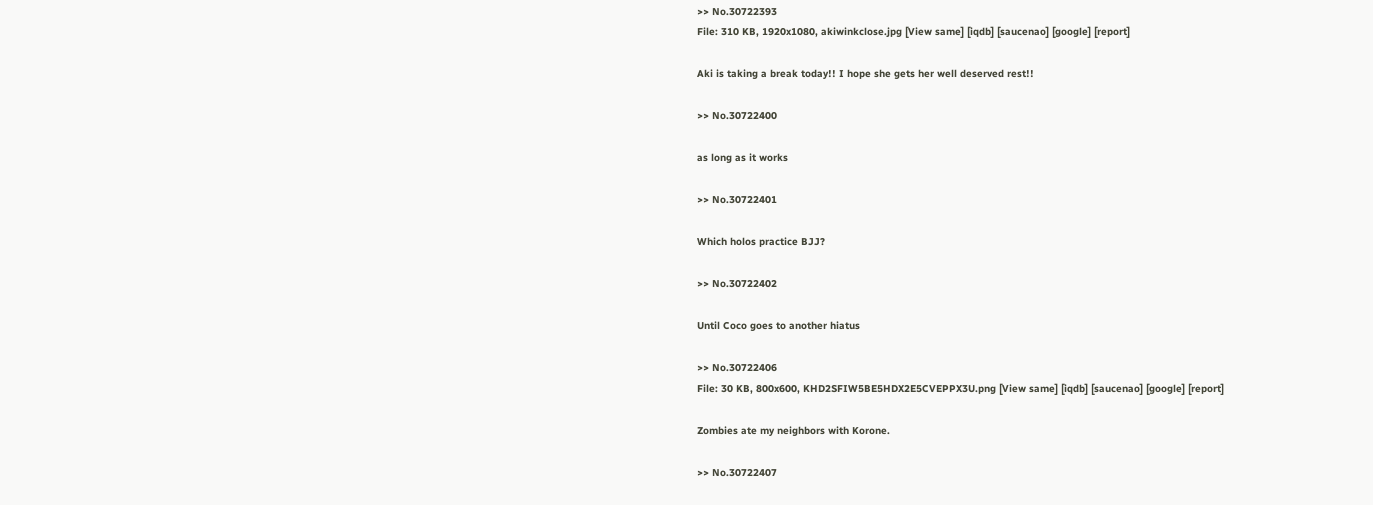>> No.30722393
File: 310 KB, 1920x1080, akiwinkclose.jpg [View same] [iqdb] [saucenao] [google] [report]

Aki is taking a break today!! I hope she gets her well deserved rest!!

>> No.30722400

as long as it works

>> No.30722401

Which holos practice BJJ?

>> No.30722402

Until Coco goes to another hiatus

>> No.30722406
File: 30 KB, 800x600, KHD2SFIW5BE5HDX2E5CVEPPX3U.png [View same] [iqdb] [saucenao] [google] [report]

Zombies ate my neighbors with Korone.

>> No.30722407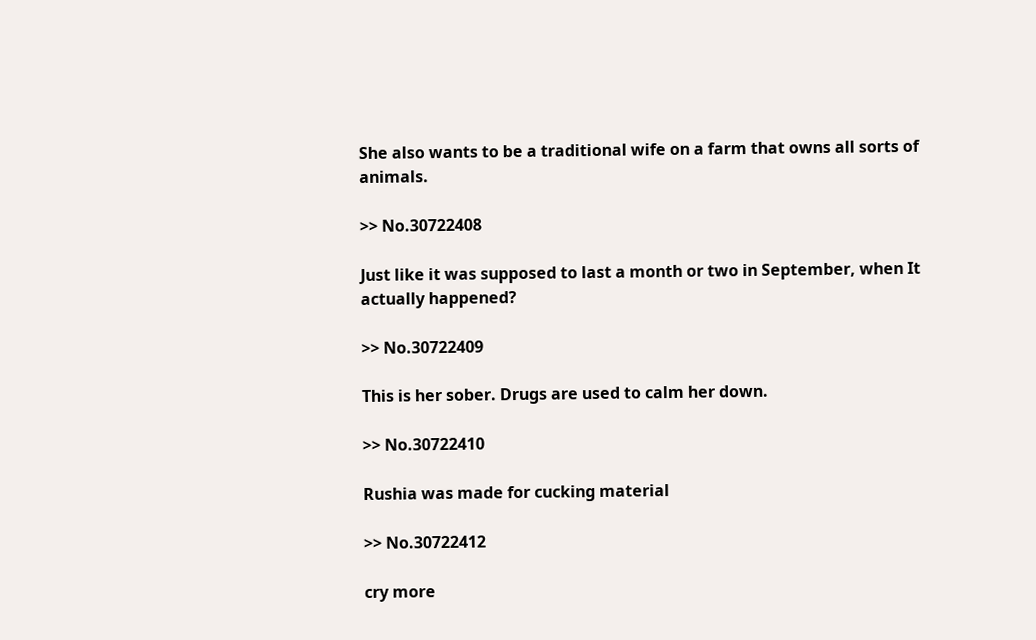She also wants to be a traditional wife on a farm that owns all sorts of animals.

>> No.30722408

Just like it was supposed to last a month or two in September, when It actually happened?

>> No.30722409

This is her sober. Drugs are used to calm her down.

>> No.30722410

Rushia was made for cucking material

>> No.30722412

cry more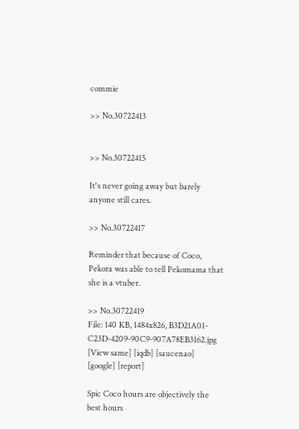commie

>> No.30722413


>> No.30722415

It's never going away but barely anyone still cares.

>> No.30722417

Reminder that because of Coco, Pekora was able to tell Pekomama that she is a vtuber.

>> No.30722419
File: 140 KB, 1484x826, B3D21A01-C23D-4209-90C9-907A78EB3162.jpg [View same] [iqdb] [saucenao] [google] [report]

Spic Coco hours are objectively the best hours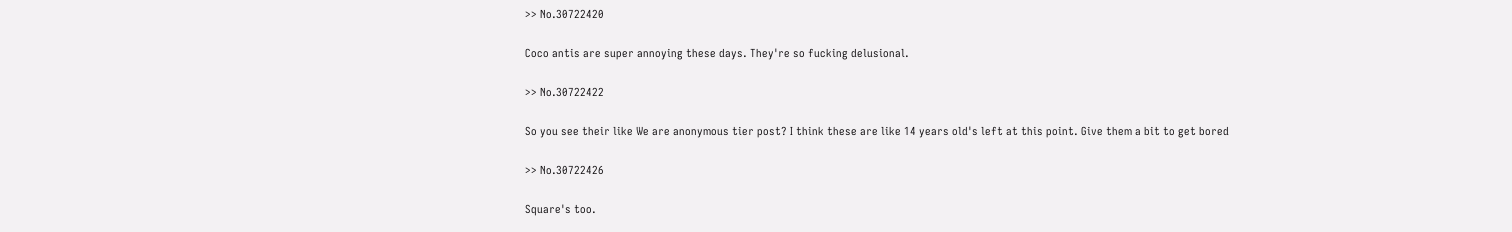>> No.30722420

Coco antis are super annoying these days. They're so fucking delusional.

>> No.30722422

So you see their like We are anonymous tier post? I think these are like 14 years old's left at this point. Give them a bit to get bored

>> No.30722426

Square's too.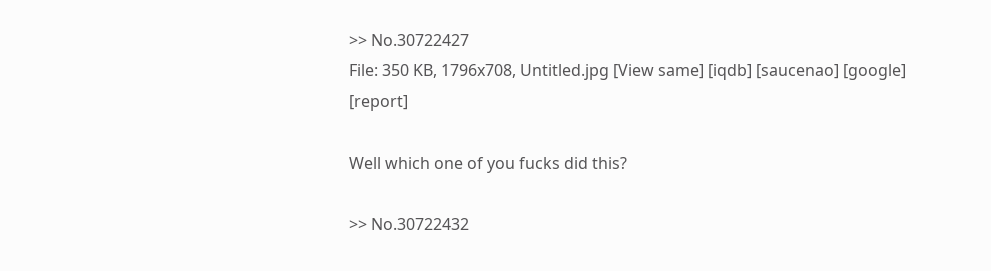>> No.30722427
File: 350 KB, 1796x708, Untitled.jpg [View same] [iqdb] [saucenao] [google] [report]

Well which one of you fucks did this?

>> No.30722432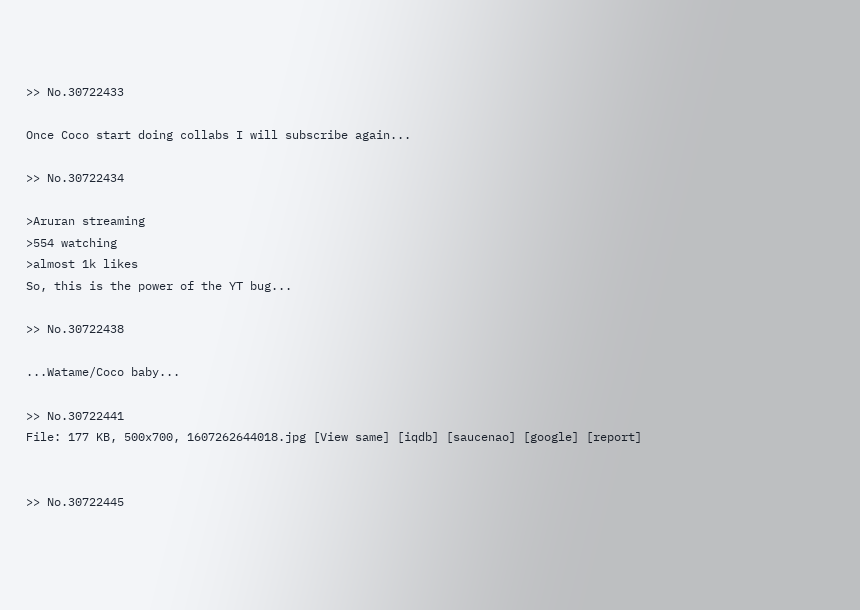>> No.30722433

Once Coco start doing collabs I will subscribe again...

>> No.30722434

>Aruran streaming
>554 watching
>almost 1k likes
So, this is the power of the YT bug...

>> No.30722438

...Watame/Coco baby...

>> No.30722441
File: 177 KB, 500x700, 1607262644018.jpg [View same] [iqdb] [saucenao] [google] [report]


>> No.30722445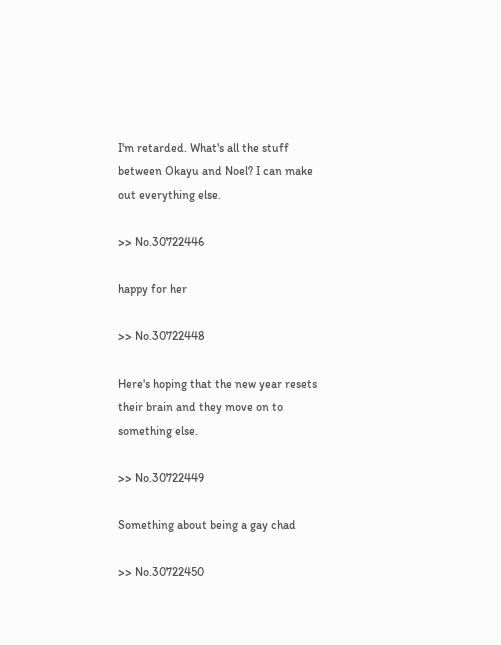I'm retarded. What's all the stuff between Okayu and Noel? I can make out everything else.

>> No.30722446

happy for her

>> No.30722448

Here's hoping that the new year resets their brain and they move on to something else.

>> No.30722449

Something about being a gay chad

>> No.30722450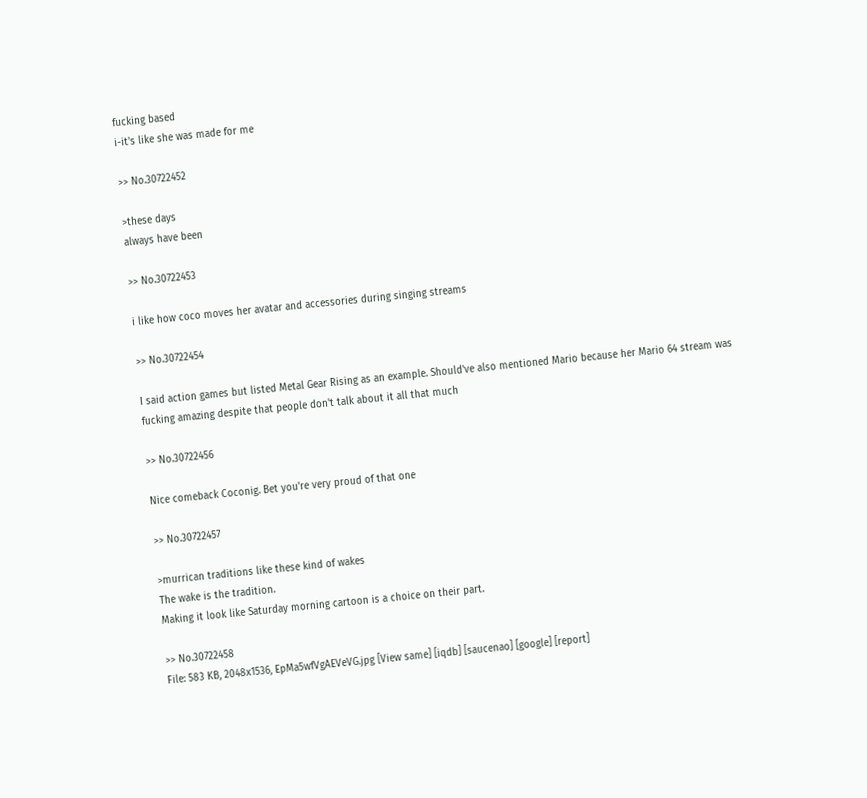fucking based
i-it's like she was made for me

>> No.30722452

>these days
always have been

>> No.30722453

i like how coco moves her avatar and accessories during singing streams

>> No.30722454

I said action games but listed Metal Gear Rising as an example. Should've also mentioned Mario because her Mario 64 stream was fucking amazing despite that people don't talk about it all that much

>> No.30722456

Nice comeback Coconig. Bet you're very proud of that one

>> No.30722457

>murrican traditions like these kind of wakes
The wake is the tradition.
Making it look like Saturday morning cartoon is a choice on their part.

>> No.30722458
File: 583 KB, 2048x1536, EpMa5wfVgAEVeVG.jpg [View same] [iqdb] [saucenao] [google] [report]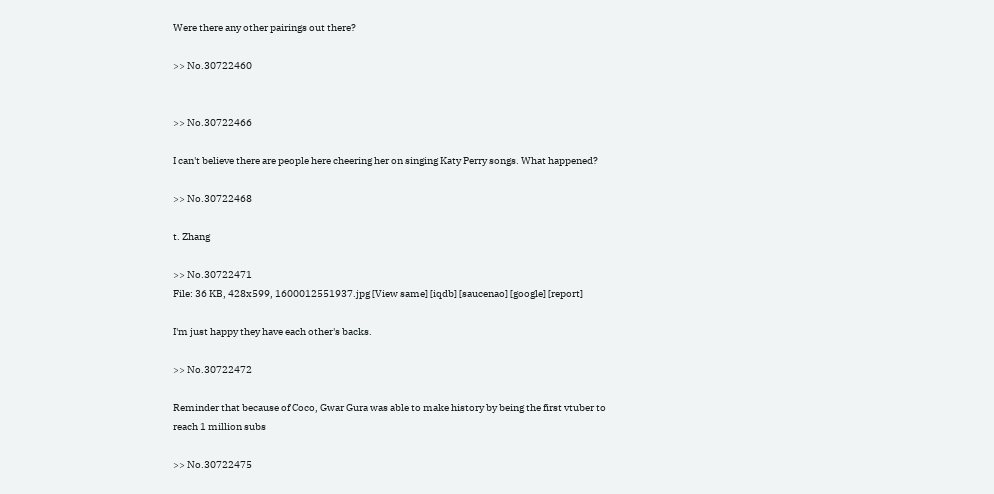Were there any other pairings out there?

>> No.30722460


>> No.30722466

I can't believe there are people here cheering her on singing Katy Perry songs. What happened?

>> No.30722468

t. Zhang

>> No.30722471
File: 36 KB, 428x599, 1600012551937.jpg [View same] [iqdb] [saucenao] [google] [report]

I'm just happy they have each other's backs.

>> No.30722472

Reminder that because of Coco, Gwar Gura was able to make history by being the first vtuber to reach 1 million subs

>> No.30722475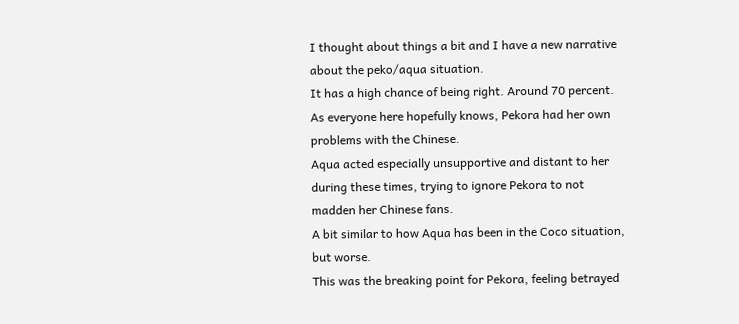I thought about things a bit and I have a new narrative about the peko/aqua situation.
It has a high chance of being right. Around 70 percent.
As everyone here hopefully knows, Pekora had her own problems with the Chinese.
Aqua acted especially unsupportive and distant to her during these times, trying to ignore Pekora to not madden her Chinese fans.
A bit similar to how Aqua has been in the Coco situation, but worse.
This was the breaking point for Pekora, feeling betrayed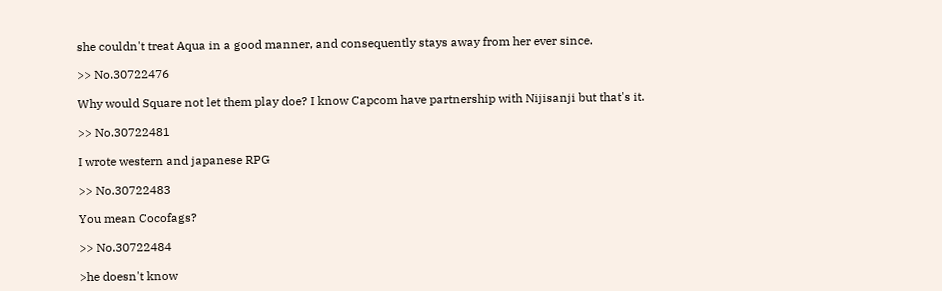she couldn't treat Aqua in a good manner, and consequently stays away from her ever since.

>> No.30722476

Why would Square not let them play doe? I know Capcom have partnership with Nijisanji but that's it.

>> No.30722481

I wrote western and japanese RPG

>> No.30722483

You mean Cocofags?

>> No.30722484

>he doesn't know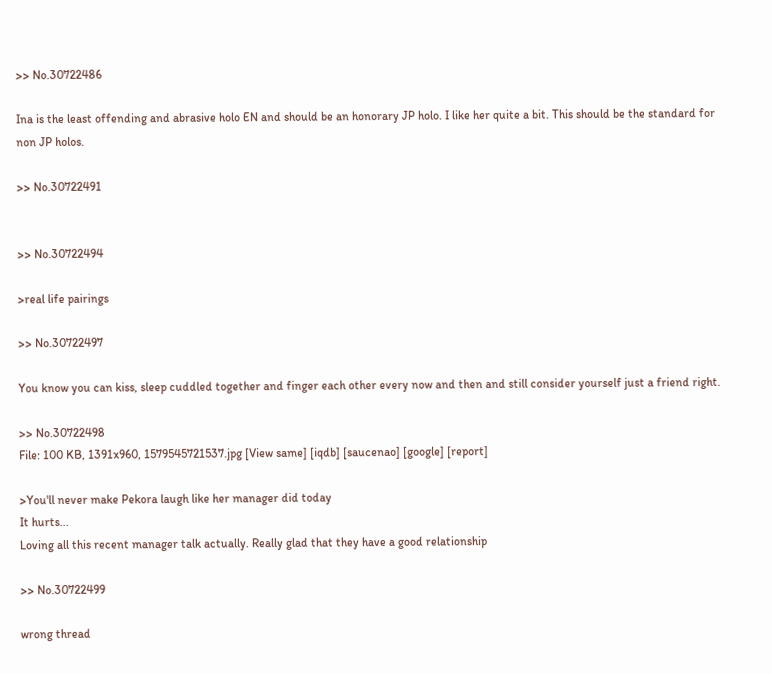>> No.30722486

Ina is the least offending and abrasive holo EN and should be an honorary JP holo. I like her quite a bit. This should be the standard for non JP holos.

>> No.30722491


>> No.30722494

>real life pairings

>> No.30722497

You know you can kiss, sleep cuddled together and finger each other every now and then and still consider yourself just a friend right.

>> No.30722498
File: 100 KB, 1391x960, 1579545721537.jpg [View same] [iqdb] [saucenao] [google] [report]

>You'll never make Pekora laugh like her manager did today
It hurts...
Loving all this recent manager talk actually. Really glad that they have a good relationship

>> No.30722499

wrong thread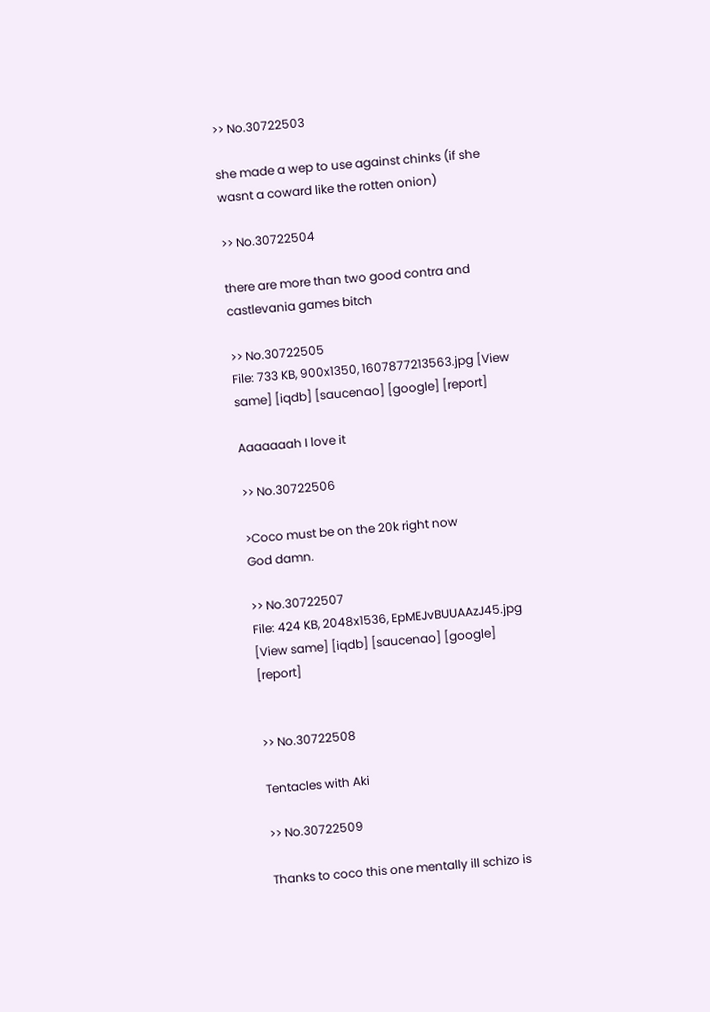>> No.30722503

she made a wep to use against chinks (if she wasnt a coward like the rotten onion)

>> No.30722504

there are more than two good contra and castlevania games bitch

>> No.30722505
File: 733 KB, 900x1350, 1607877213563.jpg [View same] [iqdb] [saucenao] [google] [report]

Aaaaaaah I love it

>> No.30722506

>Coco must be on the 20k right now
God damn.

>> No.30722507
File: 424 KB, 2048x1536, EpMEJvBUUAAzJ45.jpg [View same] [iqdb] [saucenao] [google] [report]


>> No.30722508

Tentacles with Aki

>> No.30722509

Thanks to coco this one mentally ill schizo is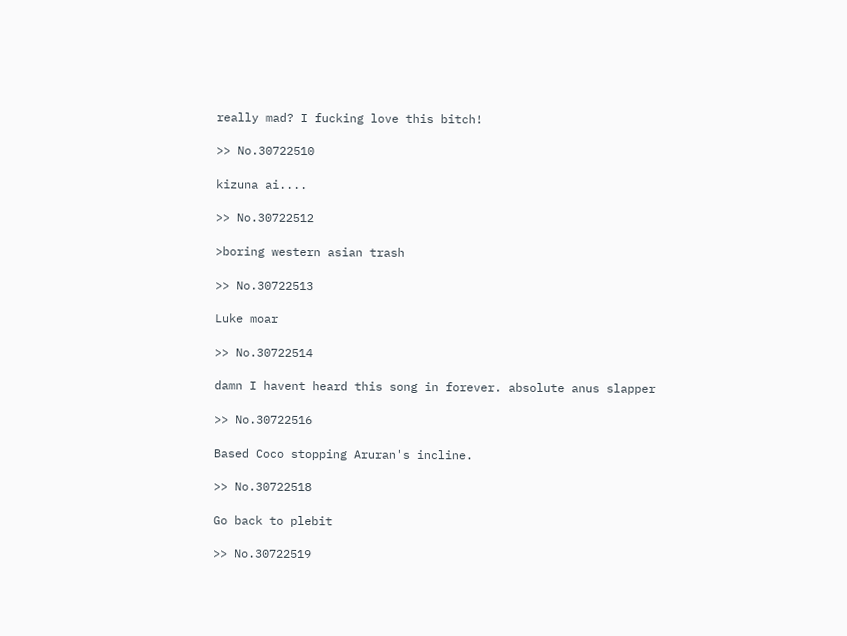really mad? I fucking love this bitch!

>> No.30722510

kizuna ai....

>> No.30722512

>boring western asian trash

>> No.30722513

Luke moar

>> No.30722514

damn I havent heard this song in forever. absolute anus slapper

>> No.30722516

Based Coco stopping Aruran's incline.

>> No.30722518

Go back to plebit

>> No.30722519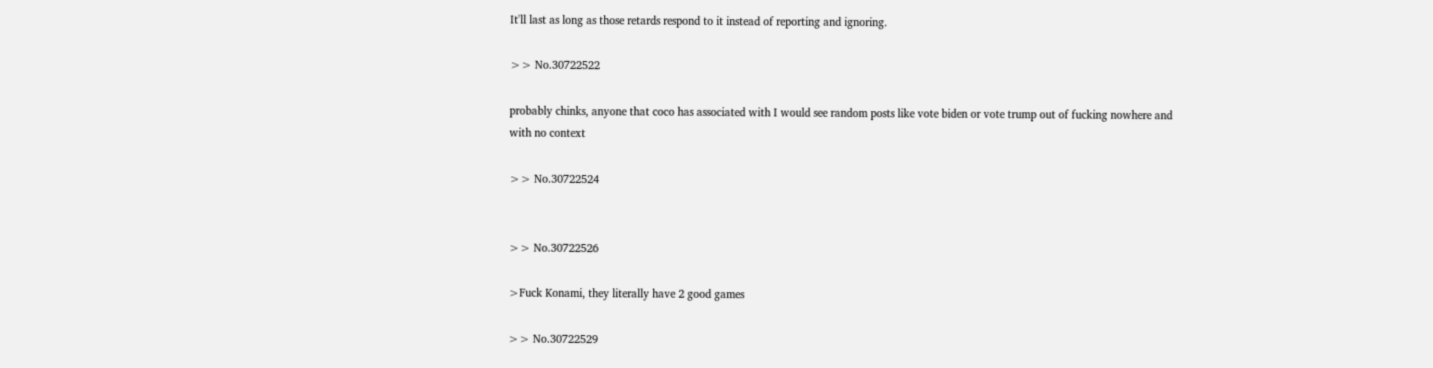It'll last as long as those retards respond to it instead of reporting and ignoring.

>> No.30722522

probably chinks, anyone that coco has associated with I would see random posts like vote biden or vote trump out of fucking nowhere and with no context

>> No.30722524


>> No.30722526

>Fuck Konami, they literally have 2 good games

>> No.30722529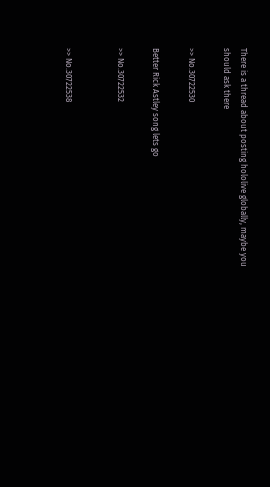There is a thread about posting hololive globally, maybe you should ask there

>> No.30722530

Better Rick Astley song lets go

>> No.30722532


>> No.30722538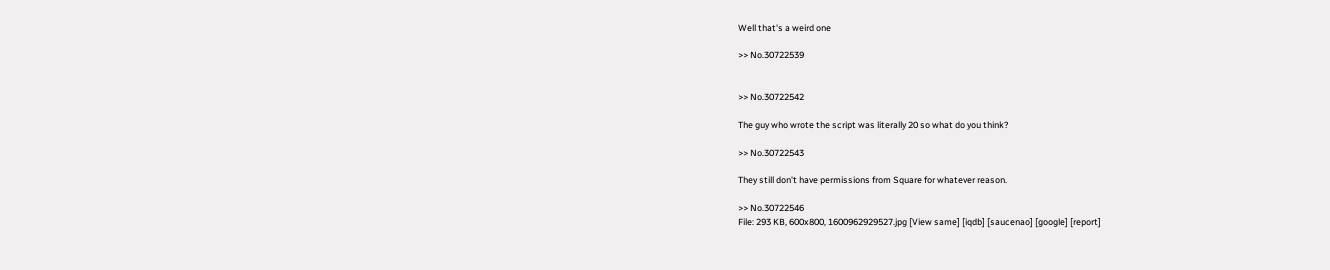Well that's a weird one

>> No.30722539


>> No.30722542

The guy who wrote the script was literally 20 so what do you think?

>> No.30722543

They still don't have permissions from Square for whatever reason.

>> No.30722546
File: 293 KB, 600x800, 1600962929527.jpg [View same] [iqdb] [saucenao] [google] [report]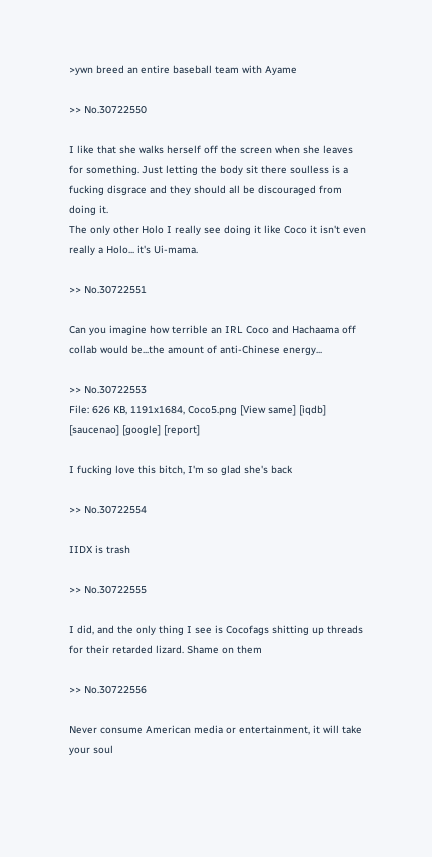>ywn breed an entire baseball team with Ayame

>> No.30722550

I like that she walks herself off the screen when she leaves for something. Just letting the body sit there soulless is a fucking disgrace and they should all be discouraged from doing it.
The only other Holo I really see doing it like Coco it isn't even really a Holo... it's Ui-mama.

>> No.30722551

Can you imagine how terrible an IRL Coco and Hachaama off collab would be...the amount of anti-Chinese energy...

>> No.30722553
File: 626 KB, 1191x1684, Coco5.png [View same] [iqdb] [saucenao] [google] [report]

I fucking love this bitch, I'm so glad she's back

>> No.30722554

IIDX is trash

>> No.30722555

I did, and the only thing I see is Cocofags shitting up threads for their retarded lizard. Shame on them

>> No.30722556

Never consume American media or entertainment, it will take your soul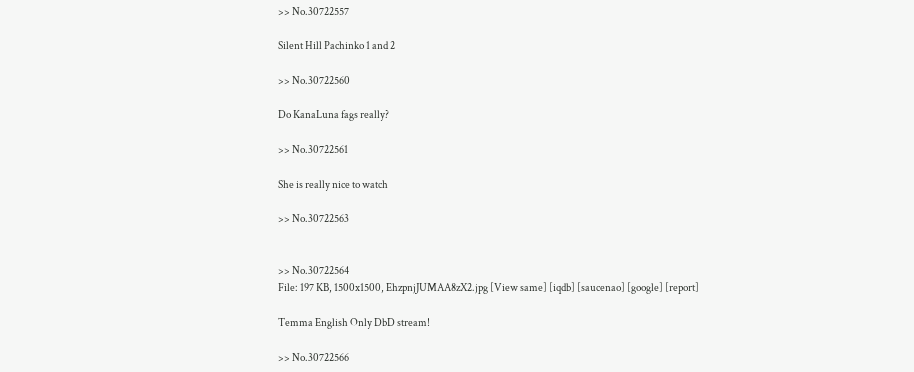>> No.30722557

Silent Hill Pachinko 1 and 2

>> No.30722560

Do KanaLuna fags really?

>> No.30722561

She is really nice to watch

>> No.30722563


>> No.30722564
File: 197 KB, 1500x1500, EhzpnjJUMAA8zX2.jpg [View same] [iqdb] [saucenao] [google] [report]

Temma English Only DbD stream!

>> No.30722566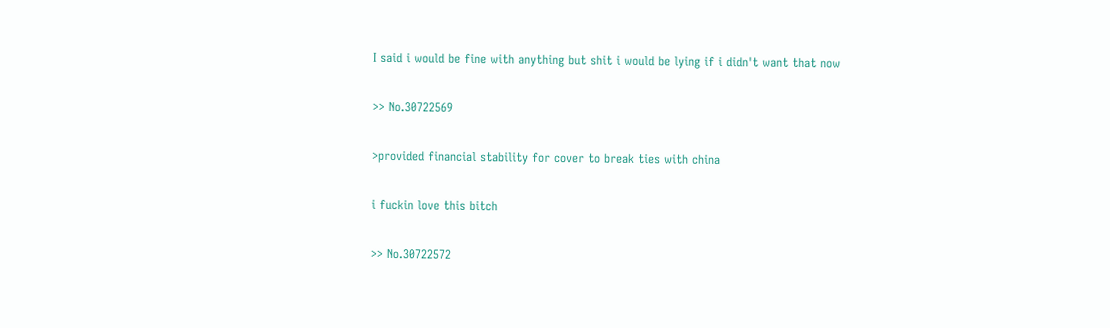I said i would be fine with anything but shit i would be lying if i didn't want that now

>> No.30722569

>provided financial stability for cover to break ties with china

i fuckin love this bitch

>> No.30722572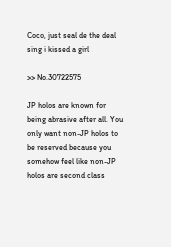Coco, just seal de the deal sing i kissed a girl

>> No.30722575

JP holos are known for being abrasive after all. You only want non-JP holos to be reserved because you somehow feel like non-JP holos are second class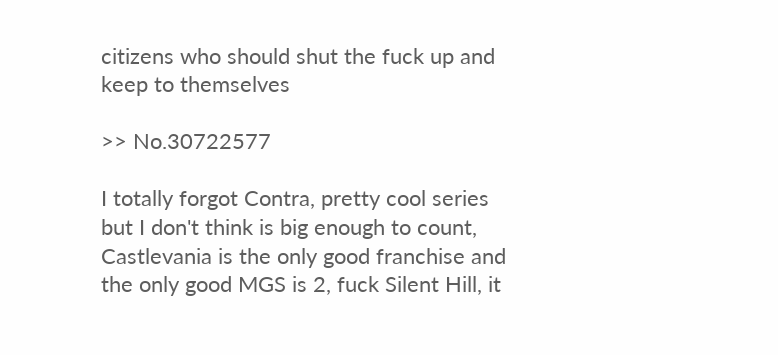citizens who should shut the fuck up and keep to themselves

>> No.30722577

I totally forgot Contra, pretty cool series but I don't think is big enough to count, Castlevania is the only good franchise and the only good MGS is 2, fuck Silent Hill, it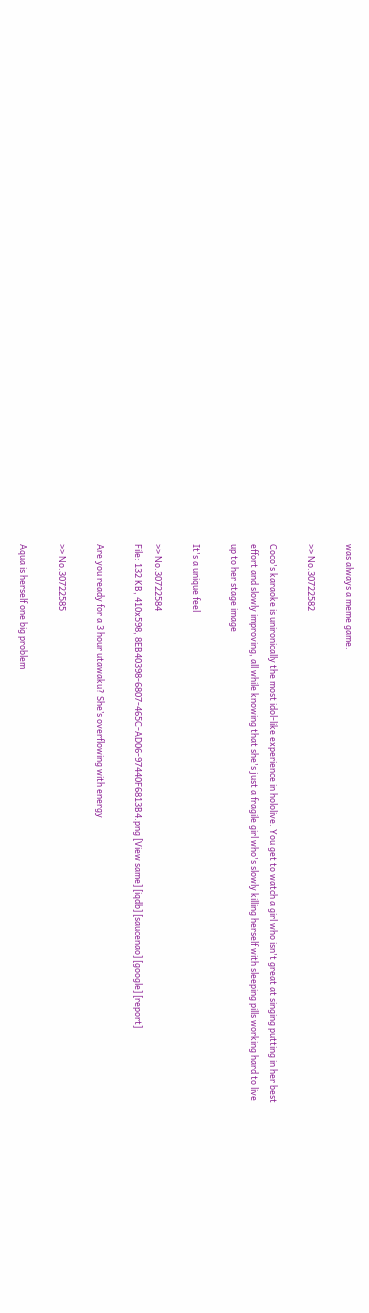was always a meme game.

>> No.30722582

Coco's karaoke is unironically the most idol-like experience in hololive. You get to watch a girl who isn't great at singing putting in her best effort and slowly improving, all while knowing that she's just a fragile girl who's slowly killing herself with sleeping pills working hard to live up to her stage image

It's a unique feel

>> No.30722584
File: 132 KB, 410x598, 8EB40398-6807-465C-AD06-97440F6813B4.png [View same] [iqdb] [saucenao] [google] [report]

Are you ready for a 3 hour utawaku? She’s overflowing with energy

>> No.30722585

Aqua is herself one big problem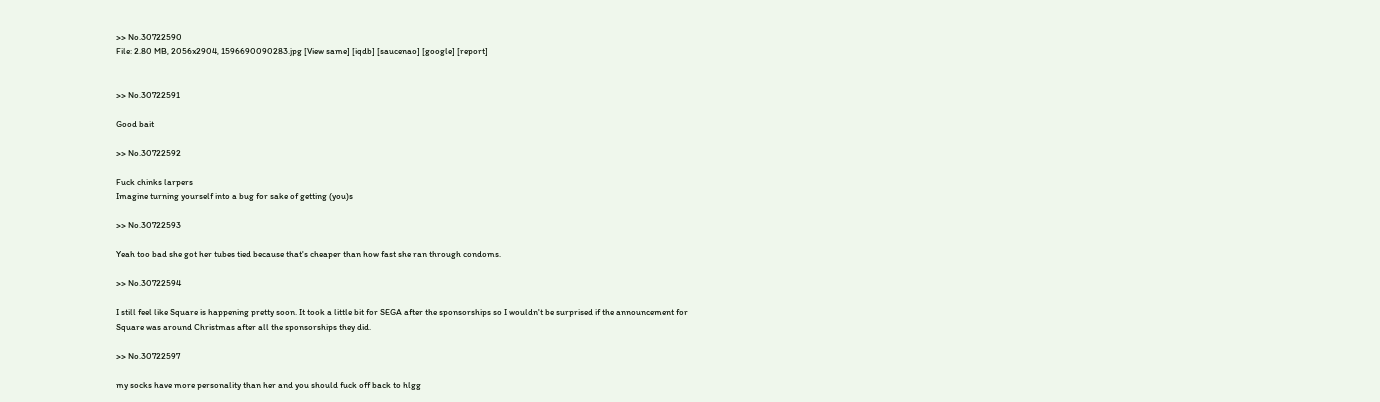>> No.30722590
File: 2.80 MB, 2056x2904, 1596690090283.jpg [View same] [iqdb] [saucenao] [google] [report]


>> No.30722591

Good bait

>> No.30722592

Fuck chinks larpers
Imagine turning yourself into a bug for sake of getting (you)s

>> No.30722593

Yeah too bad she got her tubes tied because that's cheaper than how fast she ran through condoms.

>> No.30722594

I still feel like Square is happening pretty soon. It took a little bit for SEGA after the sponsorships so I wouldn't be surprised if the announcement for Square was around Christmas after all the sponsorships they did.

>> No.30722597

my socks have more personality than her and you should fuck off back to hlgg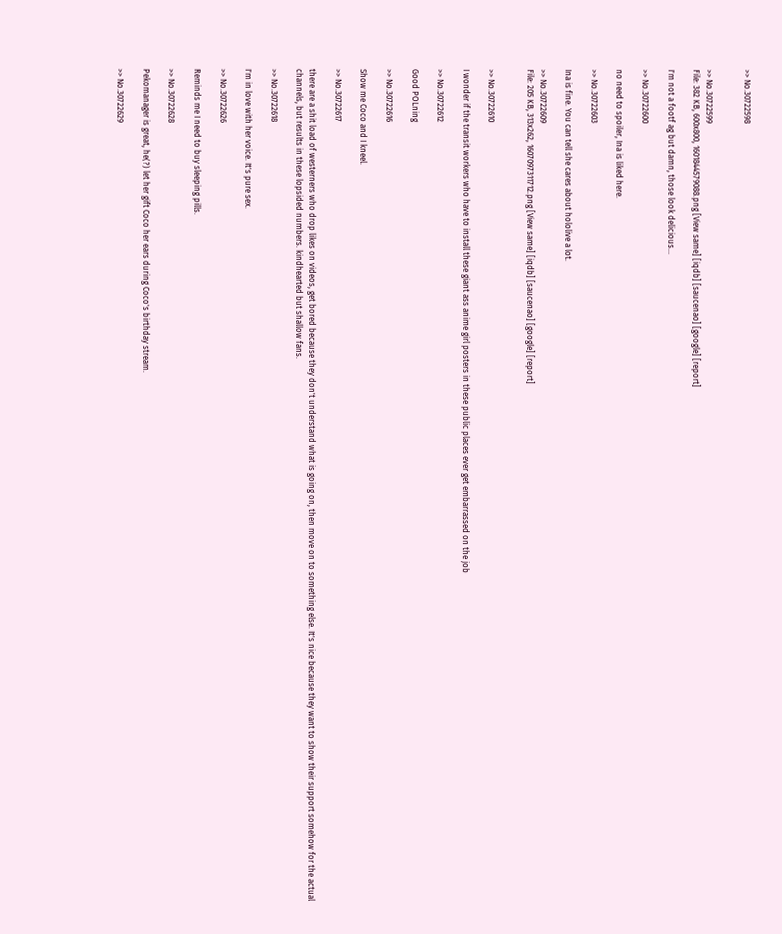>> No.30722598


>> No.30722599
File: 382 KB, 600x800, 1601844579088.png [View same] [iqdb] [saucenao] [google] [report]

I'm not a footf ag but damn, those look delicious...

>> No.30722600

no need to spoiler, Ina is liked here.

>> No.30722603

Ina is fine. You can tell she cares about hololive a lot.

>> No.30722609
File: 205 KB, 313x262, 1607097311712.png [View same] [iqdb] [saucenao] [google] [report]


>> No.30722610

I wonder if the transit workers who have to install these giant ass anime girl posters in these public places ever get embarrassed on the job

>> No.30722612

Good POLning

>> No.30722616

Show me Coco and I kneel.

>> No.30722617

there are a shit load of westerners who drop likes on videos, get bored because they don't understand what is going on, then move on to something else. It's nice because they want to show their support somehow for the actual channels, but results in these lopsided numbers. kindhearted but shallow fans.

>> No.30722618

I'm in love with her voice. It's pure sex.

>> No.30722626

Reminds me I need to buy sleeping pills.

>> No.30722628

Pekomanager is great, he(?) let her gift Coco her ears during Coco's birthday stream.

>> No.30722629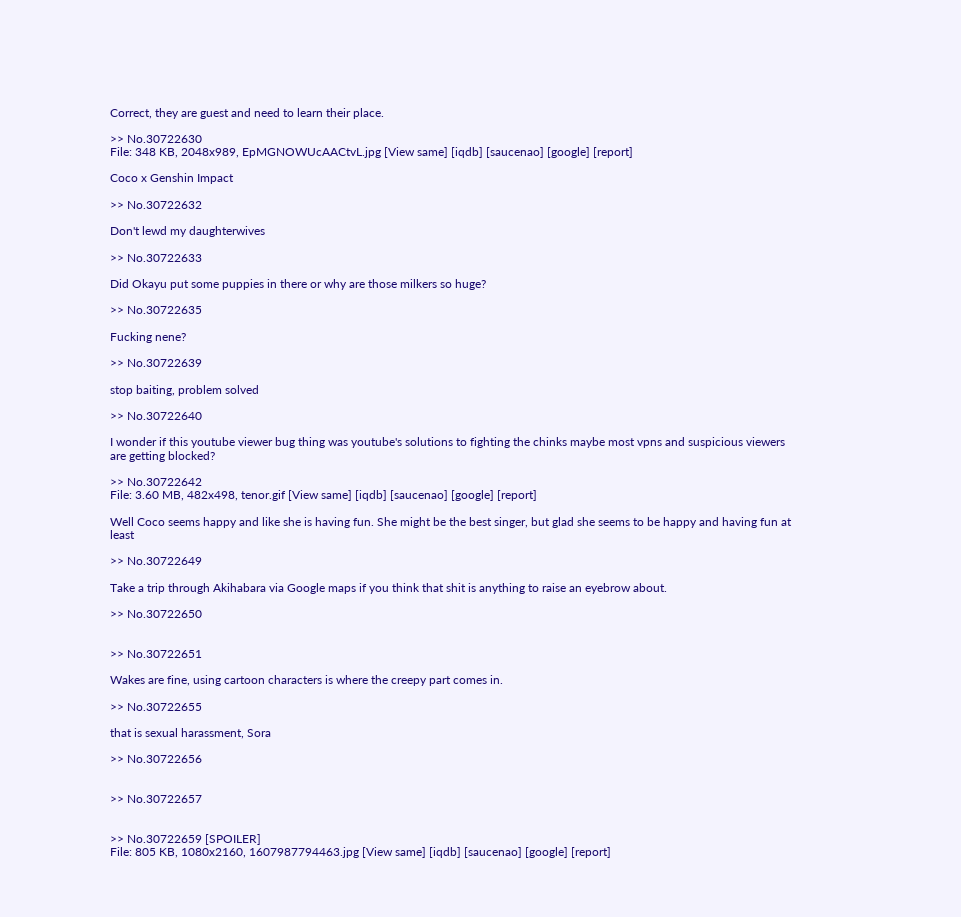Correct, they are guest and need to learn their place.

>> No.30722630
File: 348 KB, 2048x989, EpMGNOWUcAACtvL.jpg [View same] [iqdb] [saucenao] [google] [report]

Coco x Genshin Impact

>> No.30722632

Don't lewd my daughterwives

>> No.30722633

Did Okayu put some puppies in there or why are those milkers so huge?

>> No.30722635

Fucking nene?

>> No.30722639

stop baiting, problem solved

>> No.30722640

I wonder if this youtube viewer bug thing was youtube's solutions to fighting the chinks maybe most vpns and suspicious viewers are getting blocked?

>> No.30722642
File: 3.60 MB, 482x498, tenor.gif [View same] [iqdb] [saucenao] [google] [report]

Well Coco seems happy and like she is having fun. She might be the best singer, but glad she seems to be happy and having fun at least

>> No.30722649

Take a trip through Akihabara via Google maps if you think that shit is anything to raise an eyebrow about.

>> No.30722650


>> No.30722651

Wakes are fine, using cartoon characters is where the creepy part comes in.

>> No.30722655

that is sexual harassment, Sora

>> No.30722656


>> No.30722657


>> No.30722659 [SPOILER]
File: 805 KB, 1080x2160, 1607987794463.jpg [View same] [iqdb] [saucenao] [google] [report]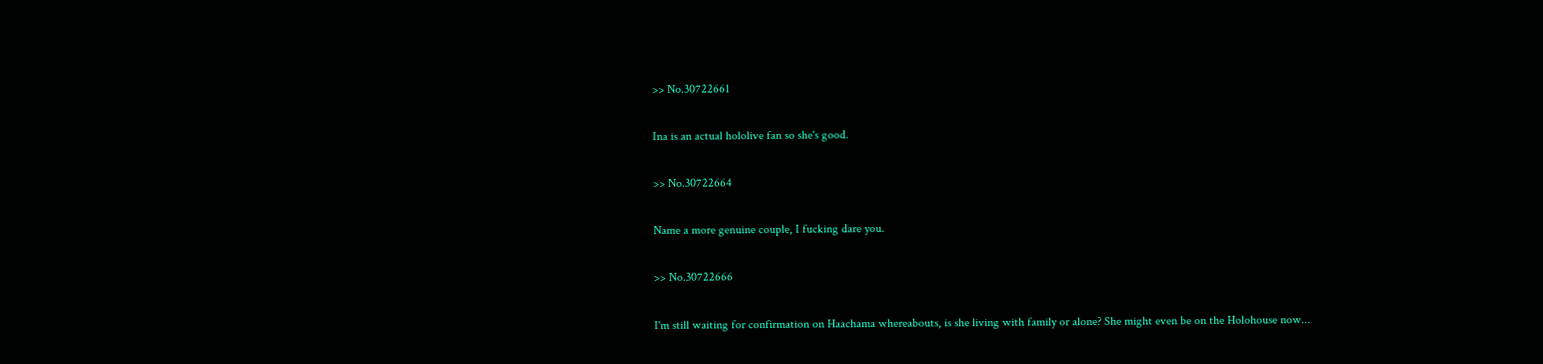>> No.30722661

Ina is an actual hololive fan so she's good.

>> No.30722664

Name a more genuine couple, I fucking dare you.

>> No.30722666

I'm still waiting for confirmation on Haachama whereabouts, is she living with family or alone? She might even be on the Holohouse now...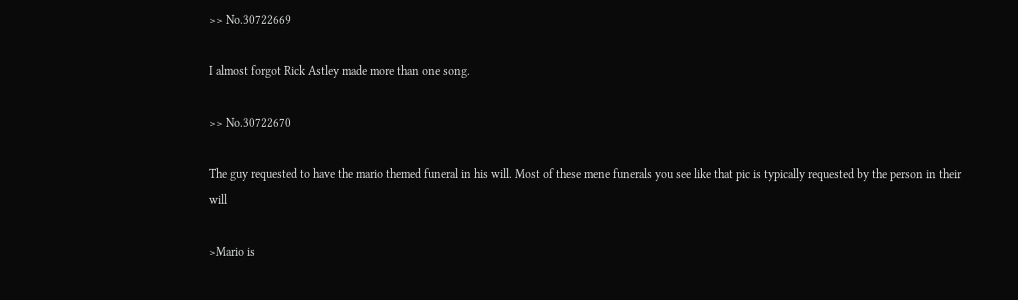>> No.30722669

I almost forgot Rick Astley made more than one song.

>> No.30722670

The guy requested to have the mario themed funeral in his will. Most of these mene funerals you see like that pic is typically requested by the person in their will

>Mario is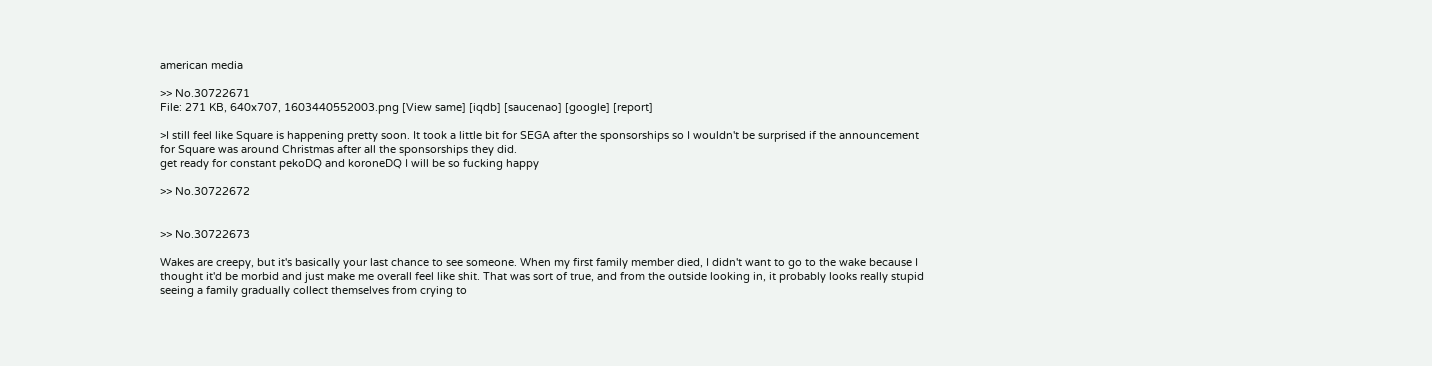american media

>> No.30722671
File: 271 KB, 640x707, 1603440552003.png [View same] [iqdb] [saucenao] [google] [report]

>I still feel like Square is happening pretty soon. It took a little bit for SEGA after the sponsorships so I wouldn't be surprised if the announcement for Square was around Christmas after all the sponsorships they did.
get ready for constant pekoDQ and koroneDQ I will be so fucking happy

>> No.30722672


>> No.30722673

Wakes are creepy, but it's basically your last chance to see someone. When my first family member died, I didn't want to go to the wake because I thought it'd be morbid and just make me overall feel like shit. That was sort of true, and from the outside looking in, it probably looks really stupid seeing a family gradually collect themselves from crying to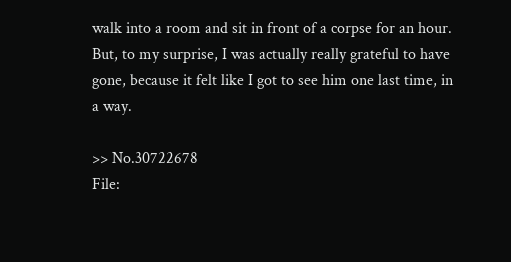walk into a room and sit in front of a corpse for an hour. But, to my surprise, I was actually really grateful to have gone, because it felt like I got to see him one last time, in a way.

>> No.30722678
File: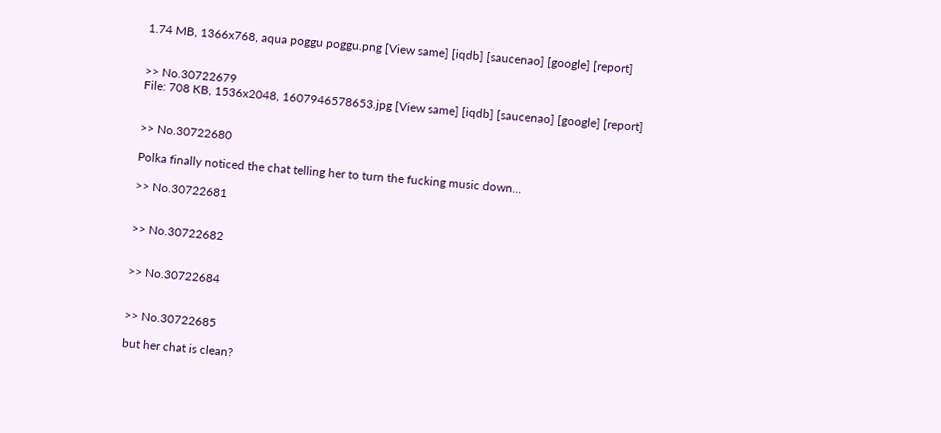1.74 MB, 1366x768, aqua poggu poggu.png [View same] [iqdb] [saucenao] [google] [report]


>> No.30722679
File: 708 KB, 1536x2048, 1607946578653.jpg [View same] [iqdb] [saucenao] [google] [report]


>> No.30722680

Polka finally noticed the chat telling her to turn the fucking music down...

>> No.30722681


>> No.30722682


>> No.30722684


>> No.30722685

but her chat is clean?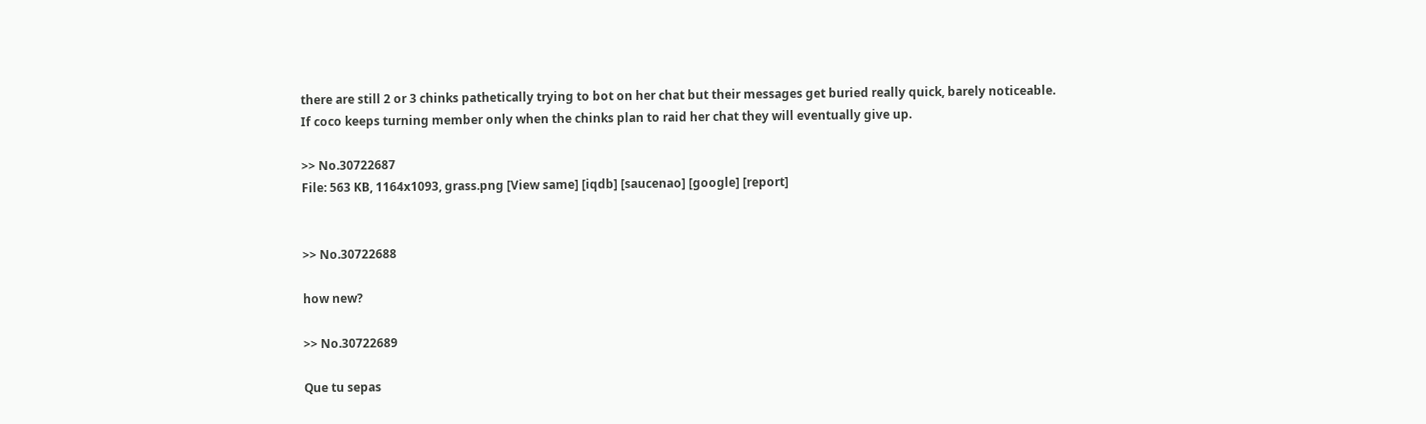there are still 2 or 3 chinks pathetically trying to bot on her chat but their messages get buried really quick, barely noticeable.
If coco keeps turning member only when the chinks plan to raid her chat they will eventually give up.

>> No.30722687
File: 563 KB, 1164x1093, grass.png [View same] [iqdb] [saucenao] [google] [report]


>> No.30722688

how new?

>> No.30722689

Que tu sepas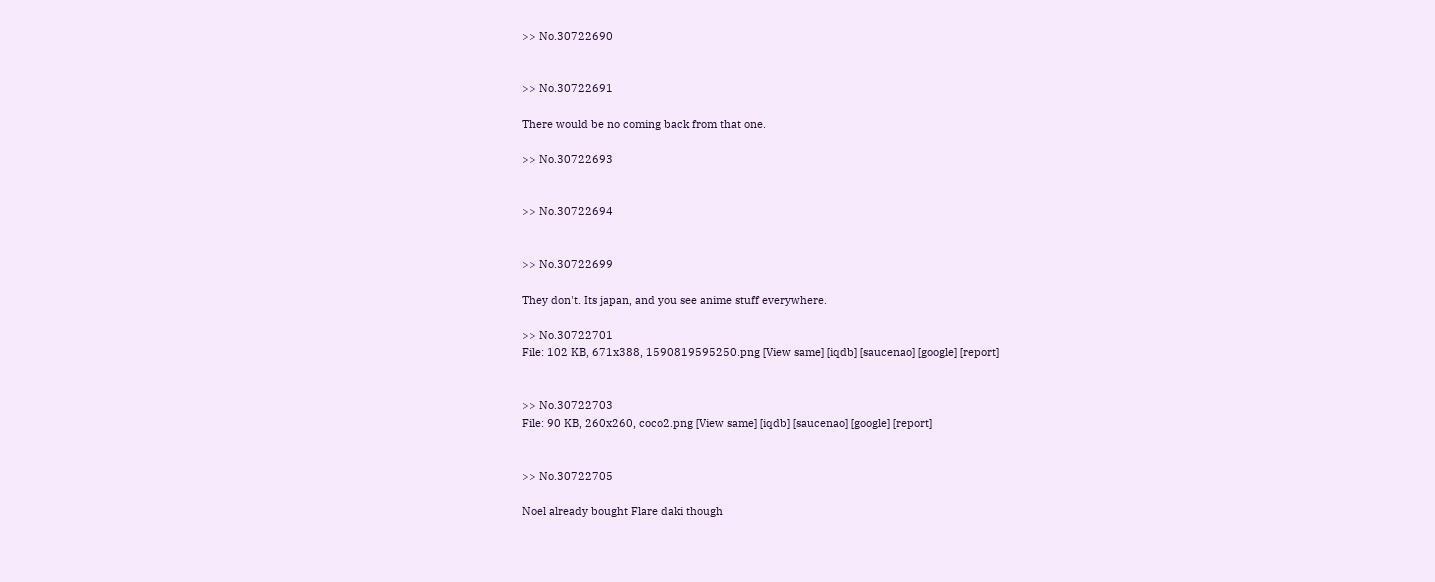>> No.30722690


>> No.30722691

There would be no coming back from that one.

>> No.30722693


>> No.30722694


>> No.30722699

They don't. Its japan, and you see anime stuff everywhere.

>> No.30722701
File: 102 KB, 671x388, 1590819595250.png [View same] [iqdb] [saucenao] [google] [report]


>> No.30722703
File: 90 KB, 260x260, coco2.png [View same] [iqdb] [saucenao] [google] [report]


>> No.30722705

Noel already bought Flare daki though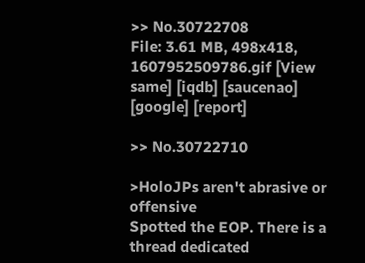>> No.30722708
File: 3.61 MB, 498x418, 1607952509786.gif [View same] [iqdb] [saucenao] [google] [report]

>> No.30722710

>HoloJPs aren't abrasive or offensive
Spotted the EOP. There is a thread dedicated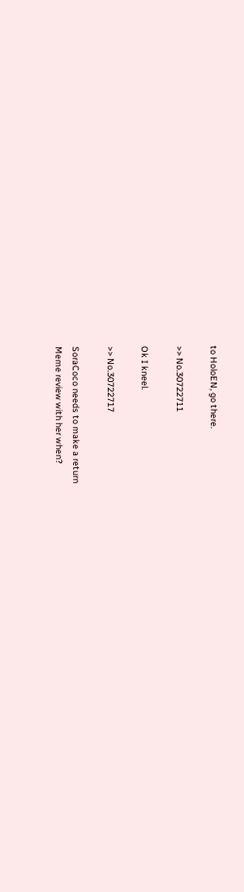to HoloEN, go there.

>> No.30722711

Ok I kneel.

>> No.30722717

SoraCoco needs to make a return
Meme review with her when?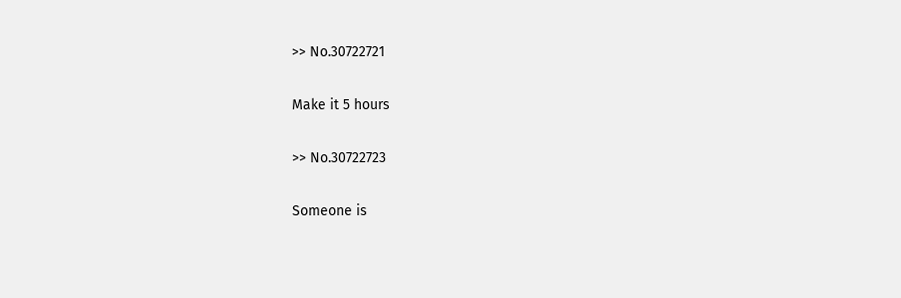>> No.30722721

Make it 5 hours

>> No.30722723

Someone is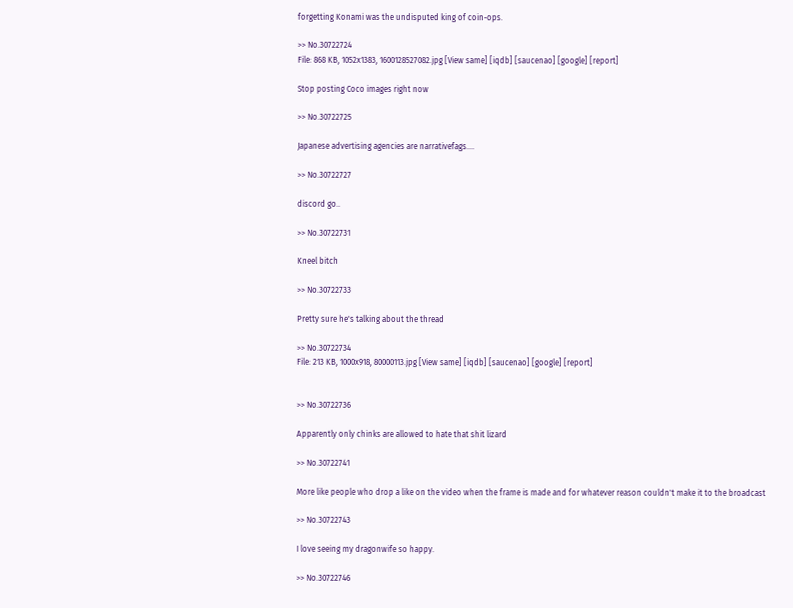forgetting Konami was the undisputed king of coin-ops.

>> No.30722724
File: 868 KB, 1052x1383, 1600128527082.jpg [View same] [iqdb] [saucenao] [google] [report]

Stop posting Coco images right now

>> No.30722725

Japanese advertising agencies are narrativefags....

>> No.30722727

discord go..

>> No.30722731

Kneel bitch

>> No.30722733

Pretty sure he's talking about the thread

>> No.30722734
File: 213 KB, 1000x918, 80000113.jpg [View same] [iqdb] [saucenao] [google] [report]


>> No.30722736

Apparently only chinks are allowed to hate that shit lizard

>> No.30722741

More like people who drop a like on the video when the frame is made and for whatever reason couldn't make it to the broadcast

>> No.30722743

I love seeing my dragonwife so happy.

>> No.30722746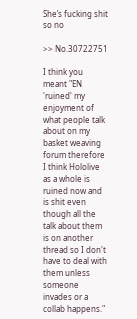She’s fucking shit so no

>> No.30722751

I think you meant "EN 'ruined' my enjoyment of what people talk about on my basket weaving forum therefore I think Hololive as a whole is ruined now and is shit even though all the talk about them is on another thread so I don't have to deal with them unless someone invades or a collab happens."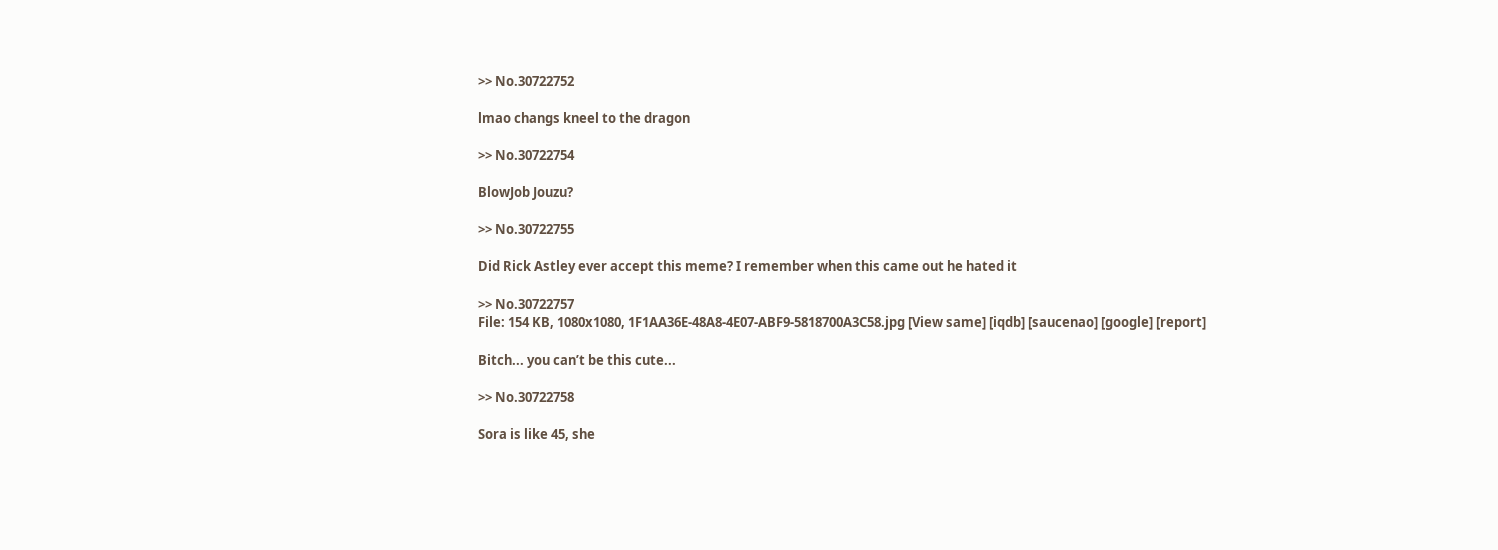>> No.30722752

lmao changs kneel to the dragon

>> No.30722754

BlowJob Jouzu?

>> No.30722755

Did Rick Astley ever accept this meme? I remember when this came out he hated it

>> No.30722757
File: 154 KB, 1080x1080, 1F1AA36E-48A8-4E07-ABF9-5818700A3C58.jpg [View same] [iqdb] [saucenao] [google] [report]

Bitch... you can’t be this cute...

>> No.30722758

Sora is like 45, she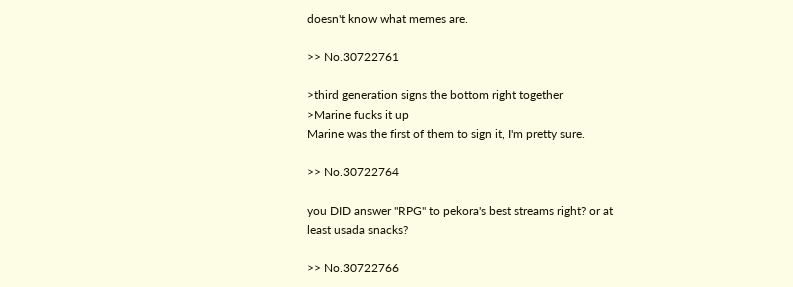doesn't know what memes are.

>> No.30722761

>third generation signs the bottom right together
>Marine fucks it up
Marine was the first of them to sign it, I'm pretty sure.

>> No.30722764

you DID answer "RPG" to pekora's best streams right? or at least usada snacks?

>> No.30722766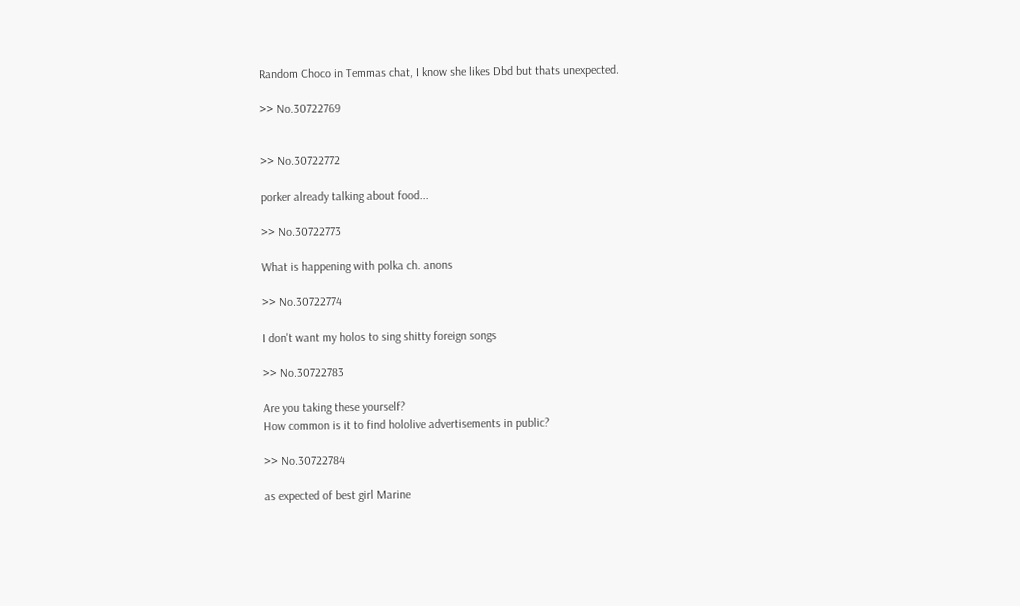Random Choco in Temmas chat, I know she likes Dbd but thats unexpected.

>> No.30722769


>> No.30722772

porker already talking about food...

>> No.30722773

What is happening with polka ch. anons

>> No.30722774

I don't want my holos to sing shitty foreign songs

>> No.30722783

Are you taking these yourself?
How common is it to find hololive advertisements in public?

>> No.30722784

as expected of best girl Marine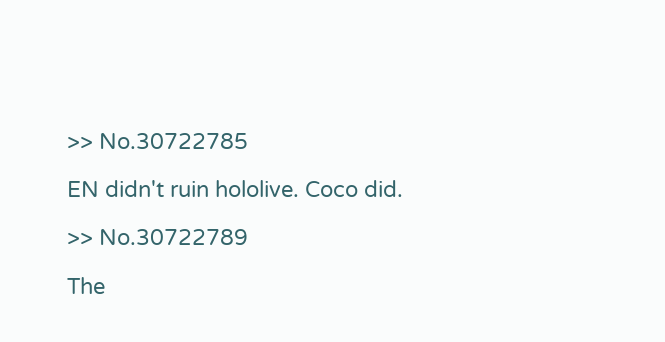>> No.30722785

EN didn't ruin hololive. Coco did.

>> No.30722789

The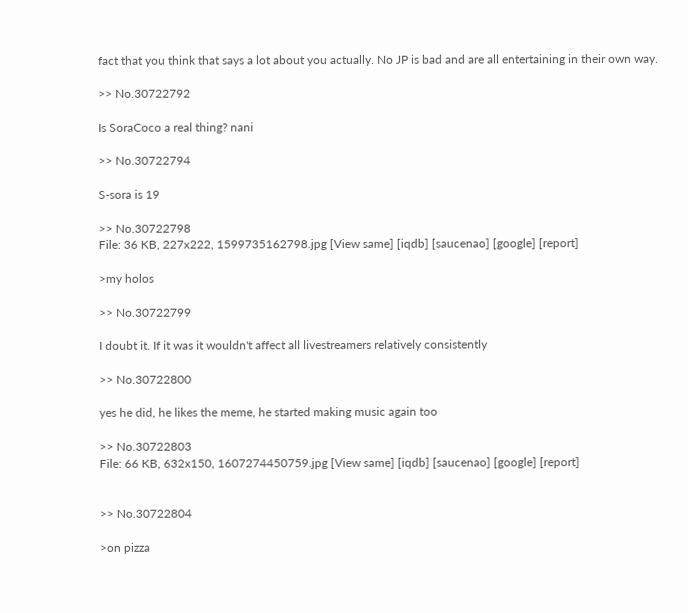fact that you think that says a lot about you actually. No JP is bad and are all entertaining in their own way.

>> No.30722792

Is SoraCoco a real thing? nani

>> No.30722794

S-sora is 19

>> No.30722798
File: 36 KB, 227x222, 1599735162798.jpg [View same] [iqdb] [saucenao] [google] [report]

>my holos

>> No.30722799

I doubt it. If it was it wouldn't affect all livestreamers relatively consistently

>> No.30722800

yes he did, he likes the meme, he started making music again too

>> No.30722803
File: 66 KB, 632x150, 1607274450759.jpg [View same] [iqdb] [saucenao] [google] [report]


>> No.30722804

>on pizza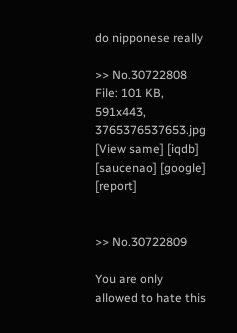do nipponese really

>> No.30722808
File: 101 KB, 591x443, 3765376537653.jpg [View same] [iqdb] [saucenao] [google] [report]


>> No.30722809

You are only allowed to hate this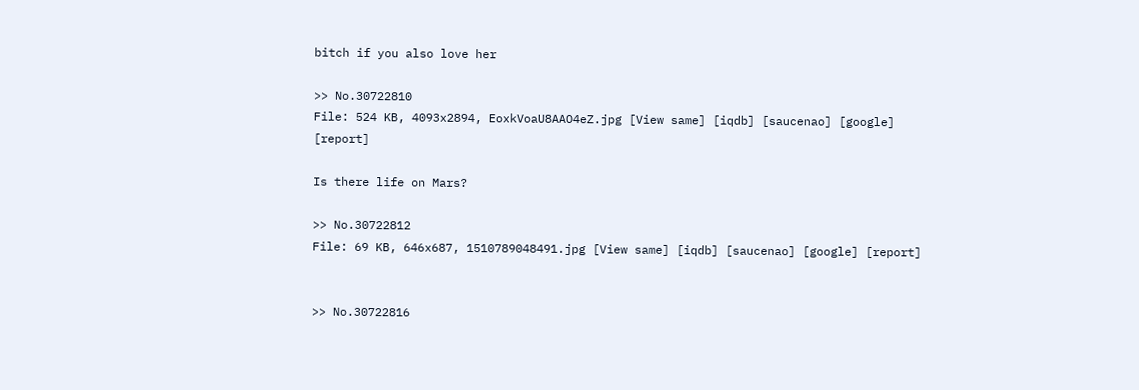bitch if you also love her

>> No.30722810
File: 524 KB, 4093x2894, EoxkVoaU8AAO4eZ.jpg [View same] [iqdb] [saucenao] [google] [report]

Is there life on Mars?

>> No.30722812
File: 69 KB, 646x687, 1510789048491.jpg [View same] [iqdb] [saucenao] [google] [report]


>> No.30722816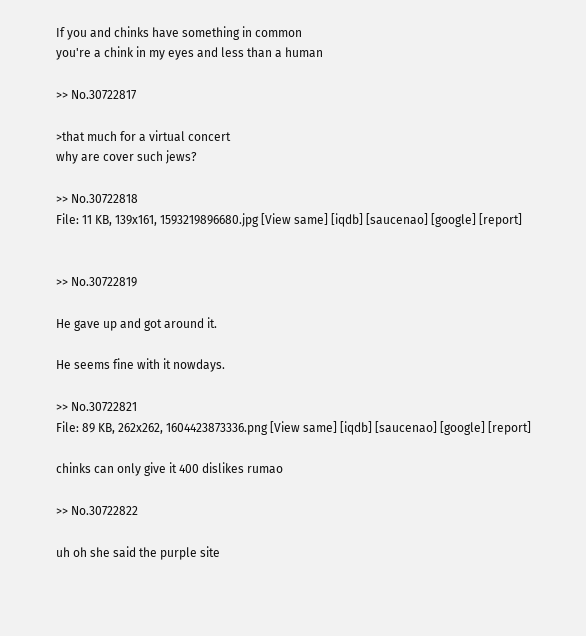If you and chinks have something in common
you're a chink in my eyes and less than a human

>> No.30722817

>that much for a virtual concert
why are cover such jews?

>> No.30722818
File: 11 KB, 139x161, 1593219896680.jpg [View same] [iqdb] [saucenao] [google] [report]


>> No.30722819

He gave up and got around it.

He seems fine with it nowdays.

>> No.30722821
File: 89 KB, 262x262, 1604423873336.png [View same] [iqdb] [saucenao] [google] [report]

chinks can only give it 400 dislikes rumao

>> No.30722822

uh oh she said the purple site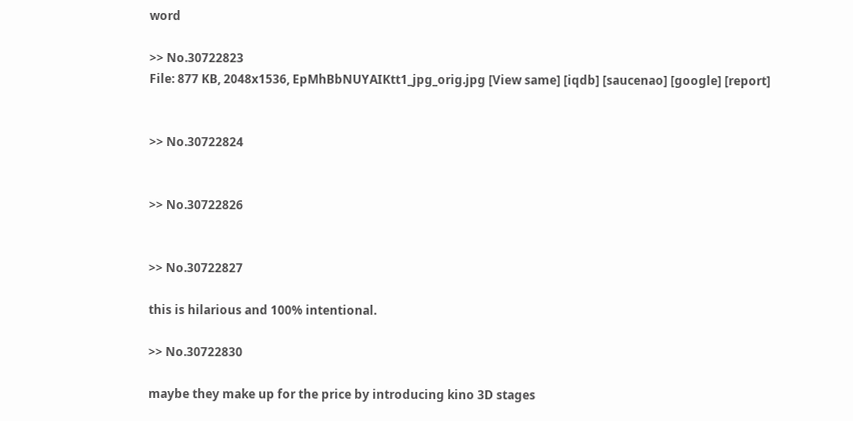word

>> No.30722823
File: 877 KB, 2048x1536, EpMhBbNUYAIKtt1_jpg_orig.jpg [View same] [iqdb] [saucenao] [google] [report]


>> No.30722824


>> No.30722826


>> No.30722827

this is hilarious and 100% intentional.

>> No.30722830

maybe they make up for the price by introducing kino 3D stages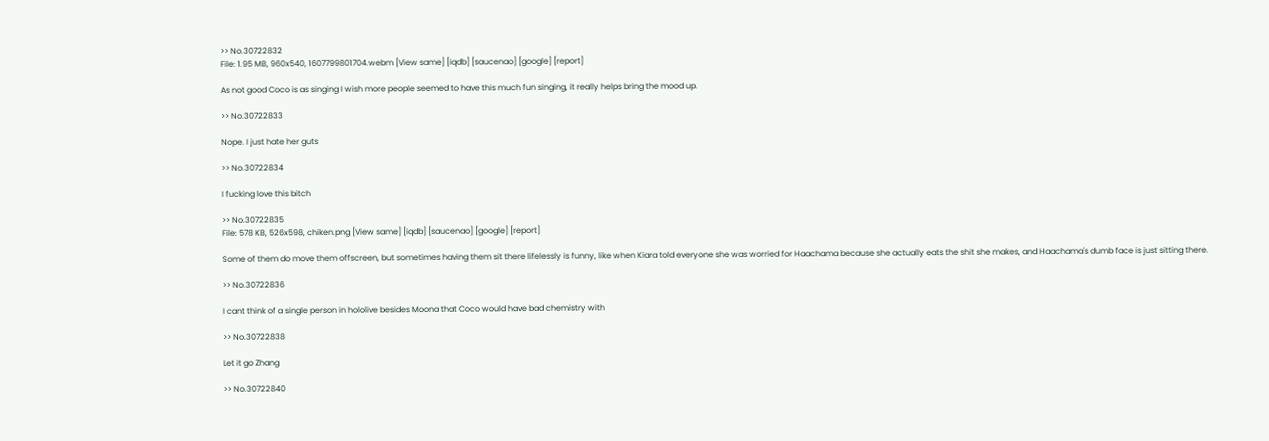>> No.30722832
File: 1.95 MB, 960x540, 1607799801704.webm [View same] [iqdb] [saucenao] [google] [report]

As not good Coco is as singing I wish more people seemed to have this much fun singing, it really helps bring the mood up.

>> No.30722833

Nope. I just hate her guts

>> No.30722834

I fucking love this bitch

>> No.30722835
File: 578 KB, 526x598, chiken.png [View same] [iqdb] [saucenao] [google] [report]

Some of them do move them offscreen, but sometimes having them sit there lifelessly is funny, like when Kiara told everyone she was worried for Haachama because she actually eats the shit she makes, and Haachama's dumb face is just sitting there.

>> No.30722836

I cant think of a single person in hololive besides Moona that Coco would have bad chemistry with

>> No.30722838

Let it go Zhang

>> No.30722840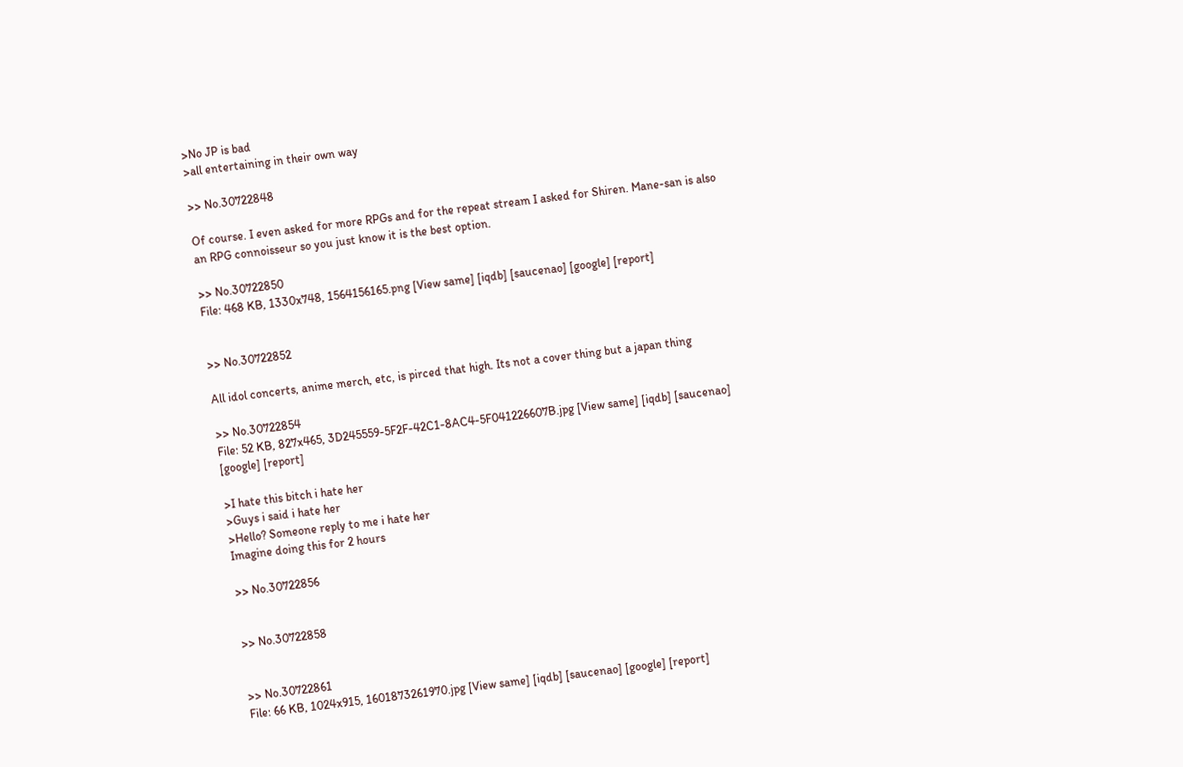>No JP is bad
>all entertaining in their own way

>> No.30722848

Of course. I even asked for more RPGs and for the repeat stream I asked for Shiren. Mane-san is also an RPG connoisseur so you just know it is the best option.

>> No.30722850
File: 468 KB, 1330x748, 1564156165.png [View same] [iqdb] [saucenao] [google] [report]


>> No.30722852

All idol concerts, anime merch, etc, is pirced that high. Its not a cover thing but a japan thing

>> No.30722854
File: 52 KB, 827x465, 3D245559-5F2F-42C1-8AC4-5F041226607B.jpg [View same] [iqdb] [saucenao] [google] [report]

>I hate this bitch i hate her
>Guys i said i hate her
>Hello? Someone reply to me i hate her
Imagine doing this for 2 hours

>> No.30722856


>> No.30722858


>> No.30722861
File: 66 KB, 1024x915, 1601873261970.jpg [View same] [iqdb] [saucenao] [google] [report]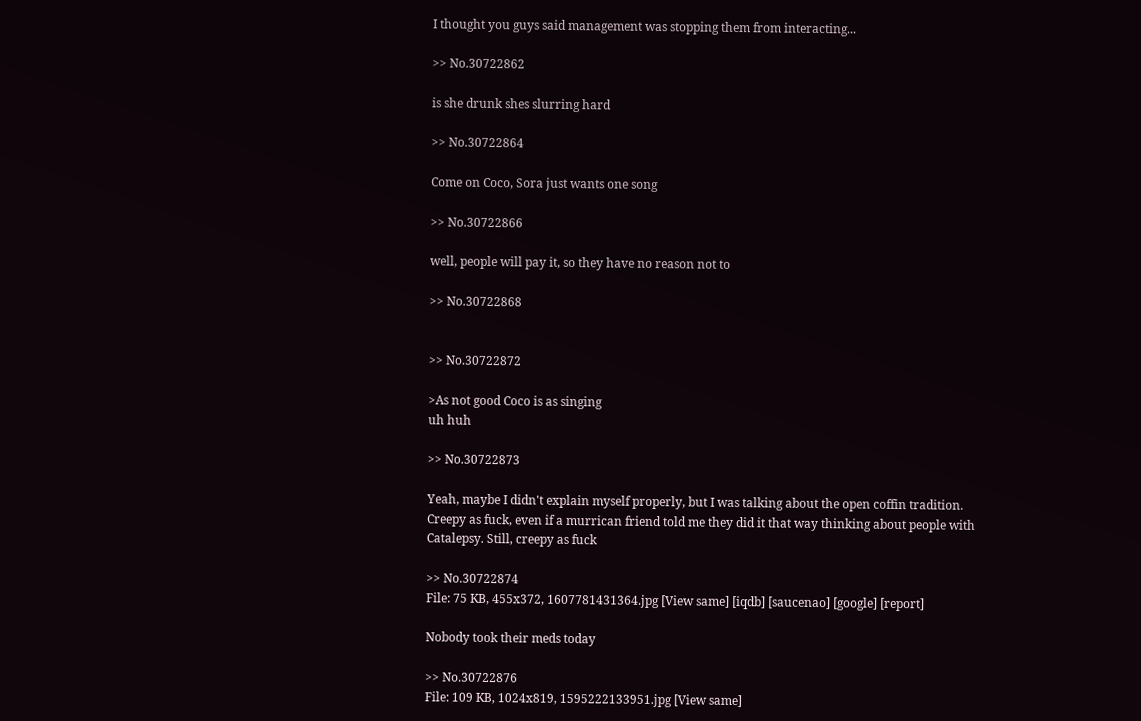I thought you guys said management was stopping them from interacting...

>> No.30722862

is she drunk shes slurring hard

>> No.30722864

Come on Coco, Sora just wants one song

>> No.30722866

well, people will pay it, so they have no reason not to

>> No.30722868


>> No.30722872

>As not good Coco is as singing
uh huh

>> No.30722873

Yeah, maybe I didn't explain myself properly, but I was talking about the open coffin tradition. Creepy as fuck, even if a murrican friend told me they did it that way thinking about people with Catalepsy. Still, creepy as fuck

>> No.30722874
File: 75 KB, 455x372, 1607781431364.jpg [View same] [iqdb] [saucenao] [google] [report]

Nobody took their meds today

>> No.30722876
File: 109 KB, 1024x819, 1595222133951.jpg [View same]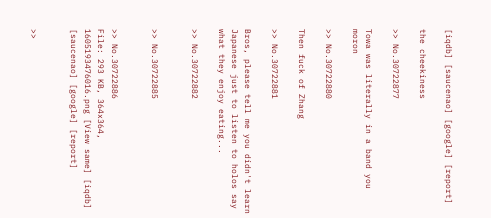[iqdb] [saucenao] [google] [report]

the cheekiness

>> No.30722877

Towa was literally in a band you moron

>> No.30722880

Then fuck of Zhang

>> No.30722881

Bros, please tell me you didn't learn Japanese just to listen to holos say what they enjoy eating...

>> No.30722882


>> No.30722885


>> No.30722886
File: 293 KB, 364x364, 1605193476016.png [View same] [iqdb] [saucenao] [google] [report]


>>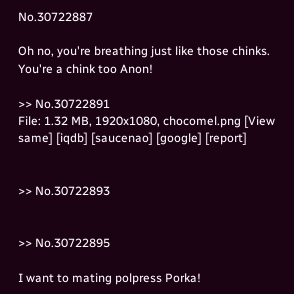No.30722887

Oh no, you're breathing just like those chinks. You're a chink too Anon!

>> No.30722891
File: 1.32 MB, 1920x1080, chocomel.png [View same] [iqdb] [saucenao] [google] [report]


>> No.30722893


>> No.30722895

I want to mating polpress Porka!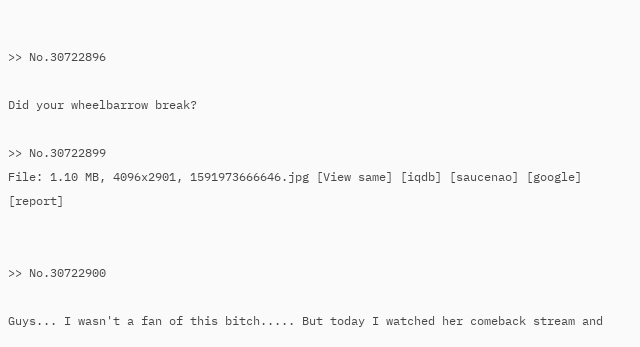>> No.30722896

Did your wheelbarrow break?

>> No.30722899
File: 1.10 MB, 4096x2901, 1591973666646.jpg [View same] [iqdb] [saucenao] [google] [report]


>> No.30722900

Guys... I wasn't a fan of this bitch..... But today I watched her comeback stream and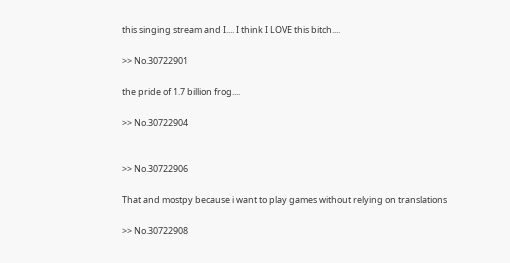this singing stream and I.... I think I LOVE this bitch....

>> No.30722901

the pride of 1.7 billion frog....

>> No.30722904


>> No.30722906

That and mostpy because i want to play games without relying on translations

>> No.30722908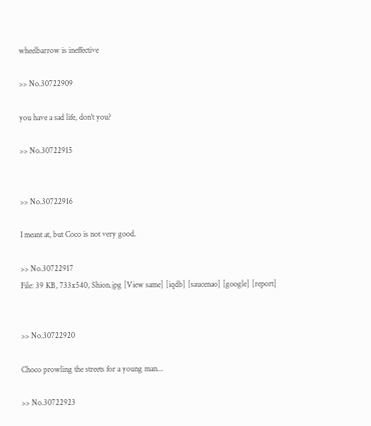wheelbarrow is ineffective

>> No.30722909

you have a sad life, don't you?

>> No.30722915


>> No.30722916

I meant at, but Coco is not very good.

>> No.30722917
File: 39 KB, 733x540, Shion.jpg [View same] [iqdb] [saucenao] [google] [report]


>> No.30722920

Choco prowling the streets for a young man...

>> No.30722923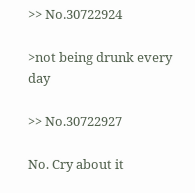>> No.30722924

>not being drunk every day

>> No.30722927

No. Cry about it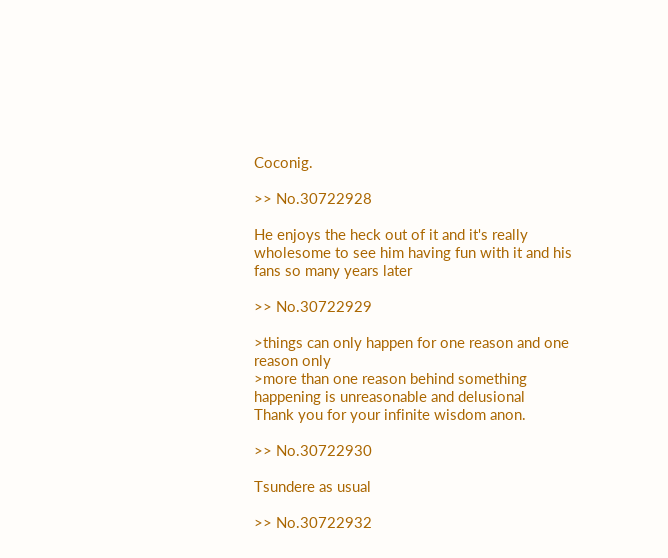Coconig.

>> No.30722928

He enjoys the heck out of it and it's really wholesome to see him having fun with it and his fans so many years later

>> No.30722929

>things can only happen for one reason and one reason only
>more than one reason behind something happening is unreasonable and delusional
Thank you for your infinite wisdom anon.

>> No.30722930

Tsundere as usual

>> No.30722932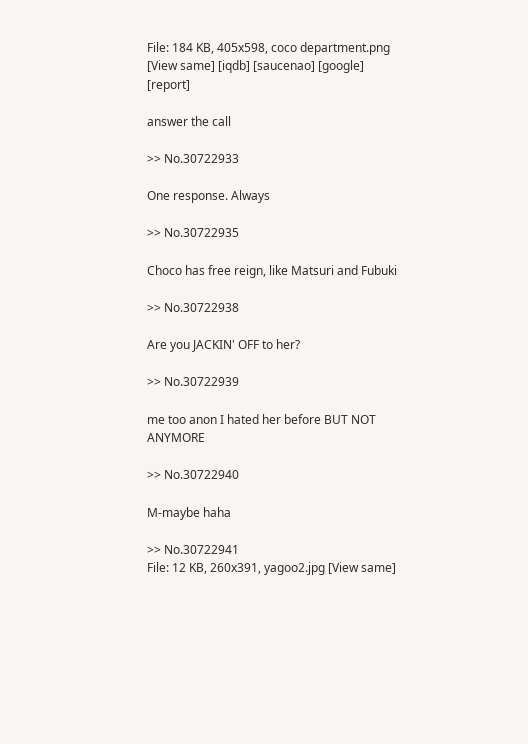File: 184 KB, 405x598, coco department.png [View same] [iqdb] [saucenao] [google] [report]

answer the call

>> No.30722933

One response. Always

>> No.30722935

Choco has free reign, like Matsuri and Fubuki

>> No.30722938

Are you JACKIN' OFF to her?

>> No.30722939

me too anon I hated her before BUT NOT ANYMORE

>> No.30722940

M-maybe haha

>> No.30722941
File: 12 KB, 260x391, yagoo2.jpg [View same]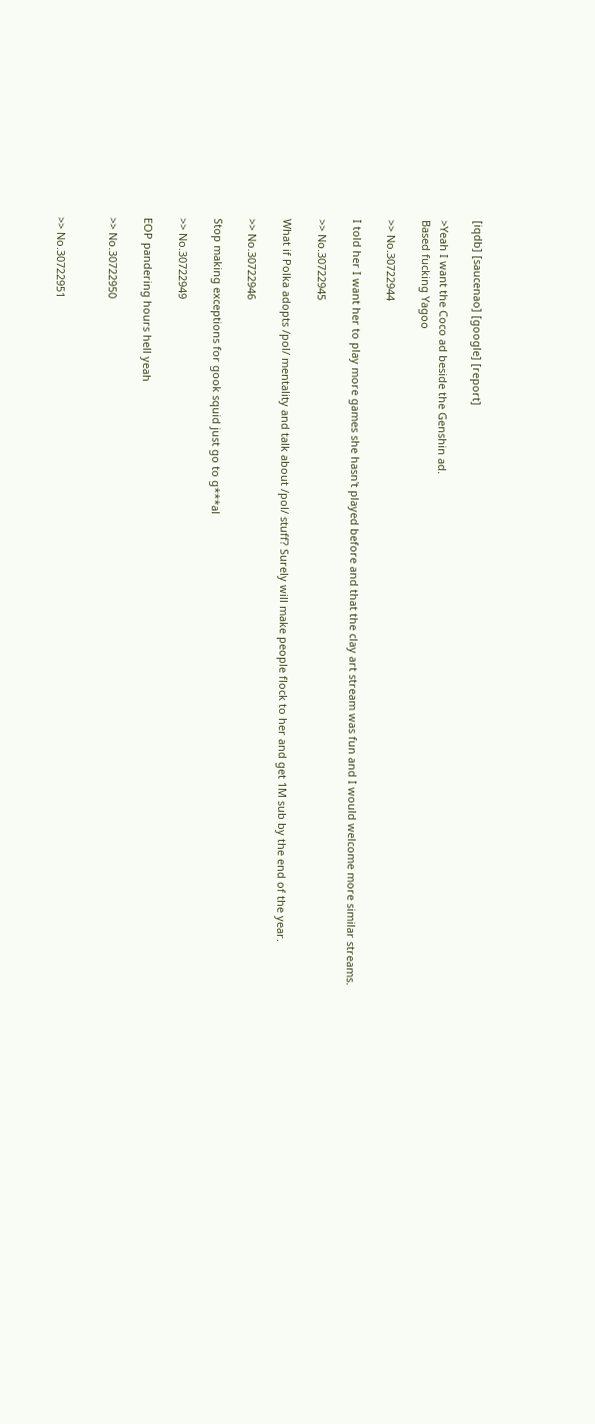[iqdb] [saucenao] [google] [report]

>Yeah I want the Coco ad beside the Genshin ad.
Based fucking Yagoo

>> No.30722944

I told her I want her to play more games she hasn't played before and that the clay art stream was fun and I would welcome more similar streams.

>> No.30722945

What if Polka adopts /pol/ mentality and talk about /pol/ stuff? Surely will make people flock to her and get 1M sub by the end of the year.

>> No.30722946

Stop making exceptions for gook squid just go to g***al

>> No.30722949

EOP pandering hours hell yeah

>> No.30722950


>> No.30722951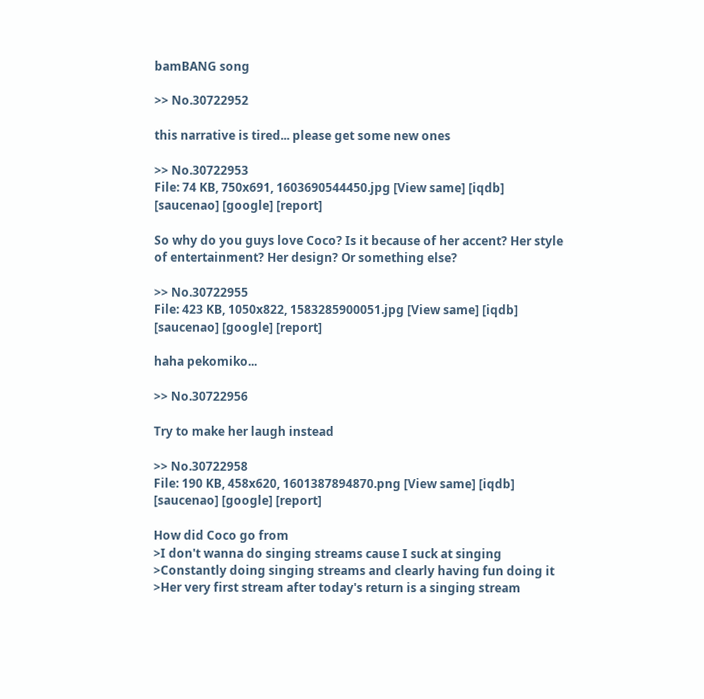bamBANG song

>> No.30722952

this narrative is tired... please get some new ones

>> No.30722953
File: 74 KB, 750x691, 1603690544450.jpg [View same] [iqdb] [saucenao] [google] [report]

So why do you guys love Coco? Is it because of her accent? Her style of entertainment? Her design? Or something else?

>> No.30722955
File: 423 KB, 1050x822, 1583285900051.jpg [View same] [iqdb] [saucenao] [google] [report]

haha pekomiko...

>> No.30722956

Try to make her laugh instead

>> No.30722958
File: 190 KB, 458x620, 1601387894870.png [View same] [iqdb] [saucenao] [google] [report]

How did Coco go from
>I don't wanna do singing streams cause I suck at singing
>Constantly doing singing streams and clearly having fun doing it
>Her very first stream after today's return is a singing stream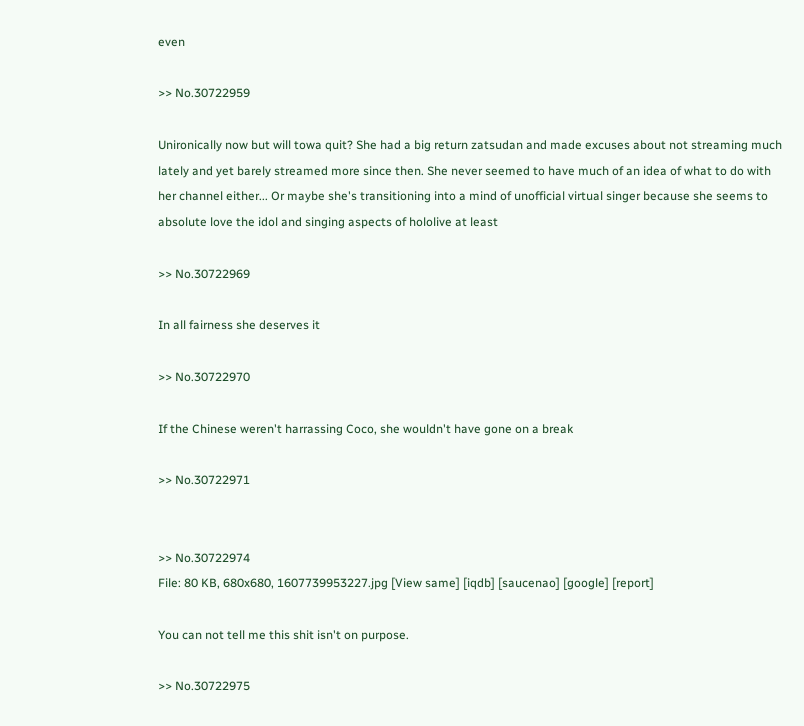even

>> No.30722959

Unironically now but will towa quit? She had a big return zatsudan and made excuses about not streaming much lately and yet barely streamed more since then. She never seemed to have much of an idea of what to do with her channel either... Or maybe she's transitioning into a mind of unofficial virtual singer because she seems to absolute love the idol and singing aspects of hololive at least

>> No.30722969

In all fairness she deserves it

>> No.30722970

If the Chinese weren't harrassing Coco, she wouldn't have gone on a break

>> No.30722971


>> No.30722974
File: 80 KB, 680x680, 1607739953227.jpg [View same] [iqdb] [saucenao] [google] [report]

You can not tell me this shit isn't on purpose.

>> No.30722975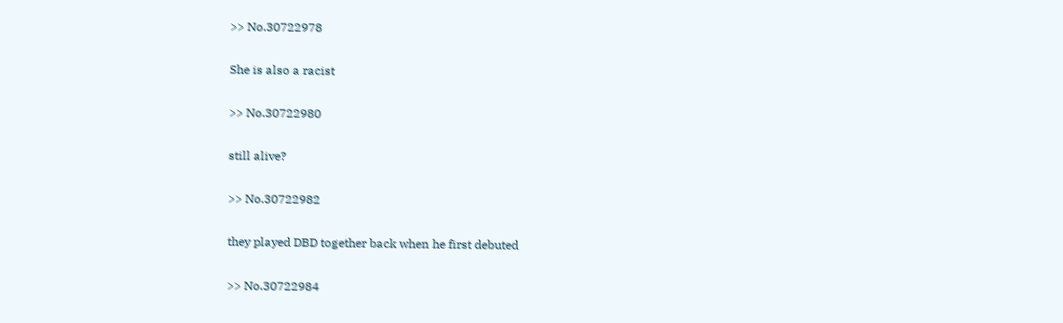>> No.30722978

She is also a racist

>> No.30722980

still alive?

>> No.30722982

they played DBD together back when he first debuted

>> No.30722984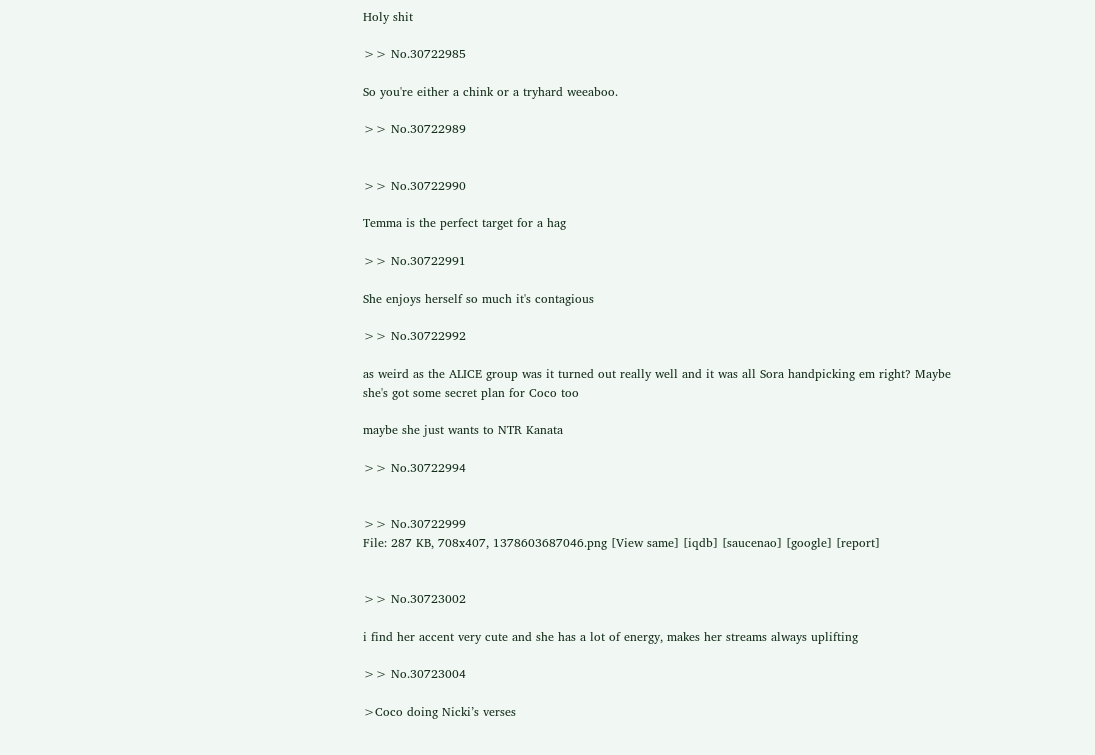Holy shit

>> No.30722985

So you're either a chink or a tryhard weeaboo.

>> No.30722989


>> No.30722990

Temma is the perfect target for a hag

>> No.30722991

She enjoys herself so much it's contagious

>> No.30722992

as weird as the ALICE group was it turned out really well and it was all Sora handpicking em right? Maybe she's got some secret plan for Coco too

maybe she just wants to NTR Kanata

>> No.30722994


>> No.30722999
File: 287 KB, 708x407, 1378603687046.png [View same] [iqdb] [saucenao] [google] [report]


>> No.30723002

i find her accent very cute and she has a lot of energy, makes her streams always uplifting

>> No.30723004

>Coco doing Nicki’s verses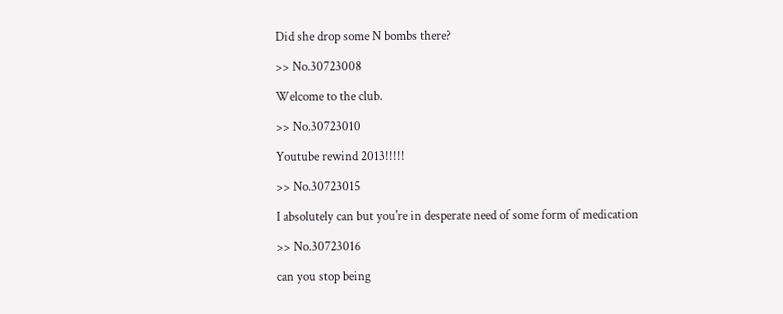Did she drop some N bombs there?

>> No.30723008

Welcome to the club.

>> No.30723010

Youtube rewind 2013!!!!!

>> No.30723015

I absolutely can but you're in desperate need of some form of medication

>> No.30723016

can you stop being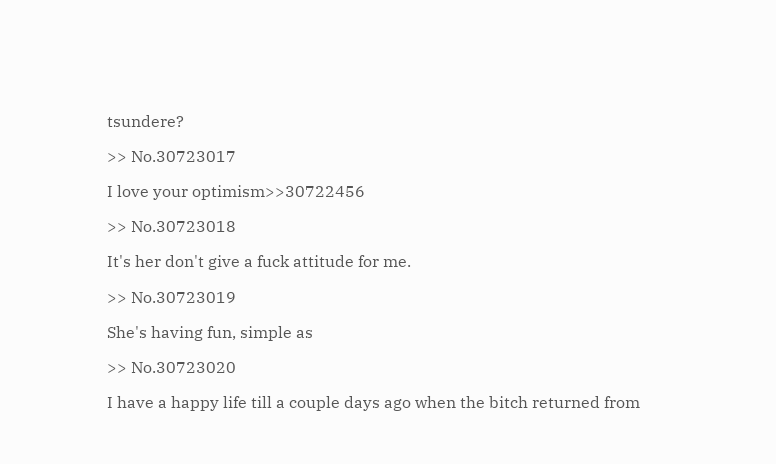tsundere?

>> No.30723017

I love your optimism>>30722456

>> No.30723018

It's her don't give a fuck attitude for me.

>> No.30723019

She's having fun, simple as

>> No.30723020

I have a happy life till a couple days ago when the bitch returned from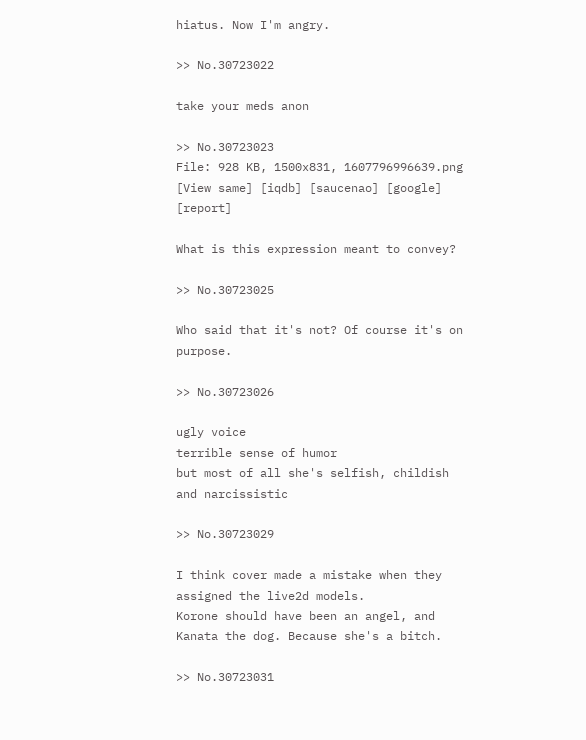hiatus. Now I'm angry.

>> No.30723022

take your meds anon

>> No.30723023
File: 928 KB, 1500x831, 1607796996639.png [View same] [iqdb] [saucenao] [google] [report]

What is this expression meant to convey?

>> No.30723025

Who said that it's not? Of course it's on purpose.

>> No.30723026

ugly voice
terrible sense of humor
but most of all she's selfish, childish and narcissistic

>> No.30723029

I think cover made a mistake when they assigned the live2d models.
Korone should have been an angel, and Kanata the dog. Because she's a bitch.

>> No.30723031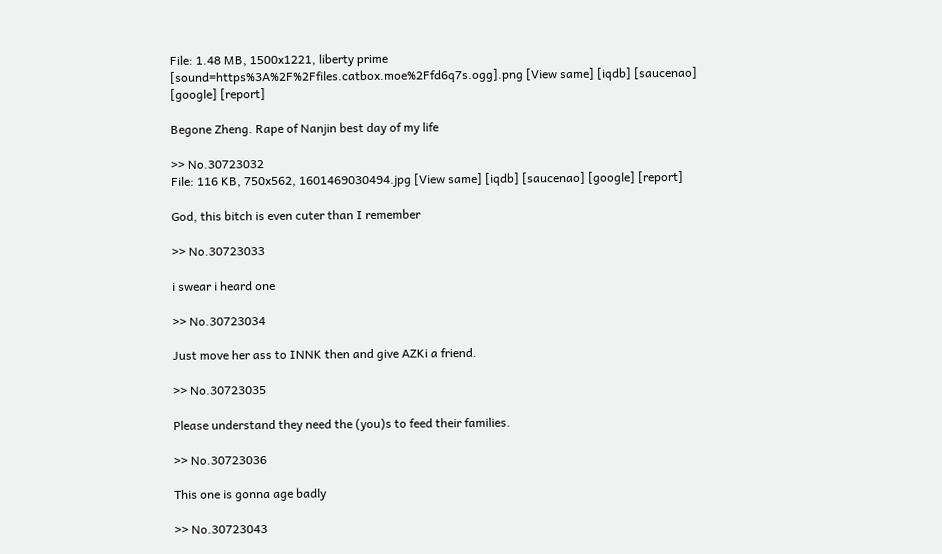File: 1.48 MB, 1500x1221, liberty prime [sound=https%3A%2F%2Ffiles.catbox.moe%2Ffd6q7s.ogg].png [View same] [iqdb] [saucenao] [google] [report]

Begone Zheng. Rape of Nanjin best day of my life

>> No.30723032
File: 116 KB, 750x562, 1601469030494.jpg [View same] [iqdb] [saucenao] [google] [report]

God, this bitch is even cuter than I remember

>> No.30723033

i swear i heard one

>> No.30723034

Just move her ass to INNK then and give AZKi a friend.

>> No.30723035

Please understand they need the (you)s to feed their families.

>> No.30723036

This one is gonna age badly

>> No.30723043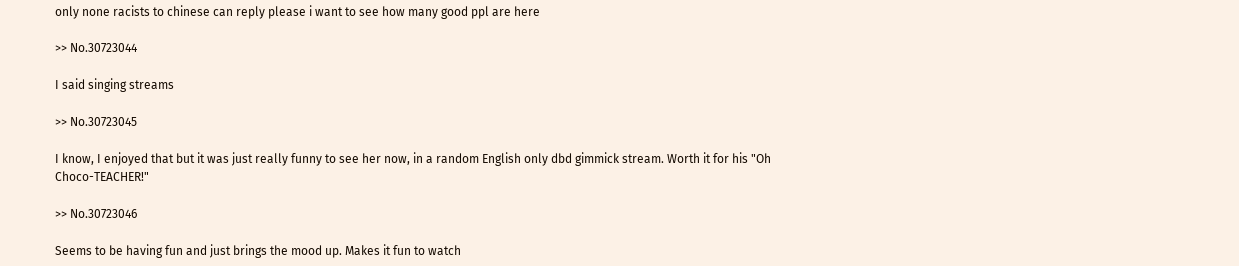only none racists to chinese can reply please i want to see how many good ppl are here

>> No.30723044

I said singing streams

>> No.30723045

I know, I enjoyed that but it was just really funny to see her now, in a random English only dbd gimmick stream. Worth it for his "Oh Choco-TEACHER!"

>> No.30723046

Seems to be having fun and just brings the mood up. Makes it fun to watch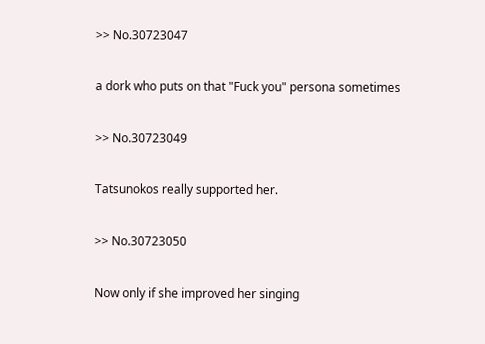>> No.30723047

a dork who puts on that "Fuck you" persona sometimes

>> No.30723049

Tatsunokos really supported her.

>> No.30723050

Now only if she improved her singing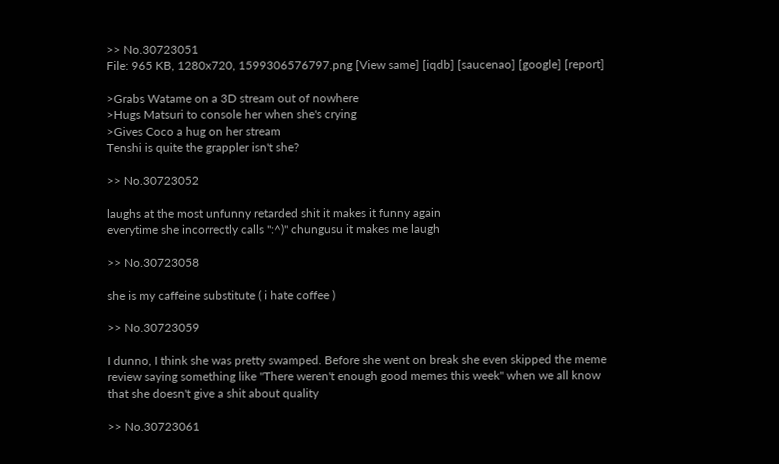>> No.30723051
File: 965 KB, 1280x720, 1599306576797.png [View same] [iqdb] [saucenao] [google] [report]

>Grabs Watame on a 3D stream out of nowhere
>Hugs Matsuri to console her when she's crying
>Gives Coco a hug on her stream
Tenshi is quite the grappler isn't she?

>> No.30723052

laughs at the most unfunny retarded shit it makes it funny again
everytime she incorrectly calls ":^)" chungusu it makes me laugh

>> No.30723058

she is my caffeine substitute ( i hate coffee )

>> No.30723059

I dunno, I think she was pretty swamped. Before she went on break she even skipped the meme review saying something like "There weren't enough good memes this week" when we all know that she doesn't give a shit about quality

>> No.30723061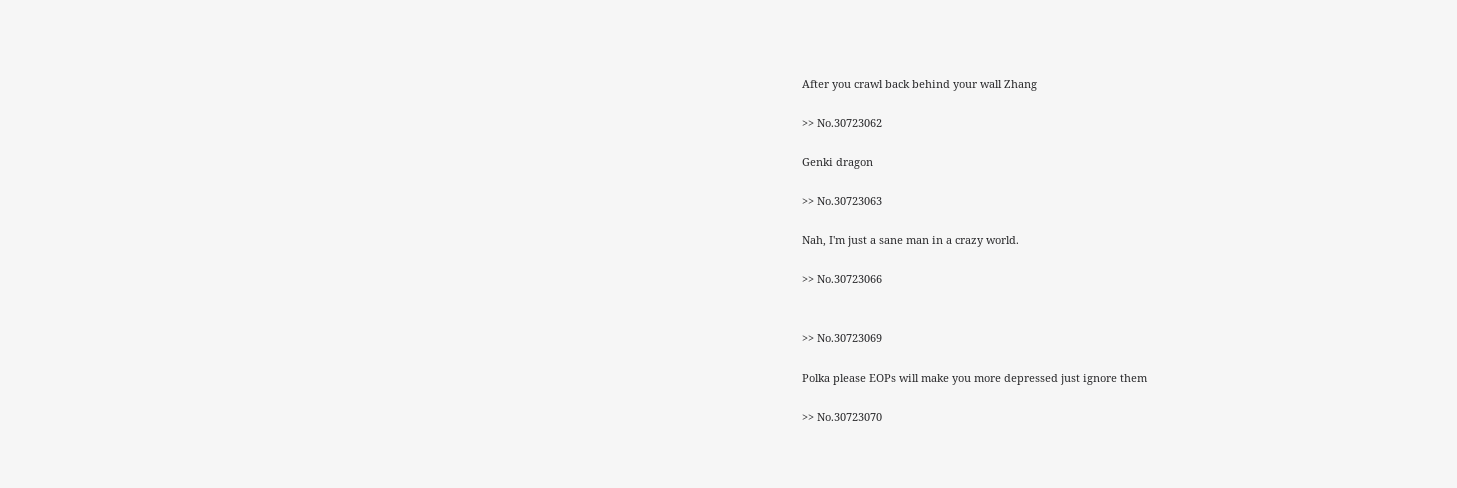After you crawl back behind your wall Zhang

>> No.30723062

Genki dragon

>> No.30723063

Nah, I'm just a sane man in a crazy world.

>> No.30723066


>> No.30723069

Polka please EOPs will make you more depressed just ignore them

>> No.30723070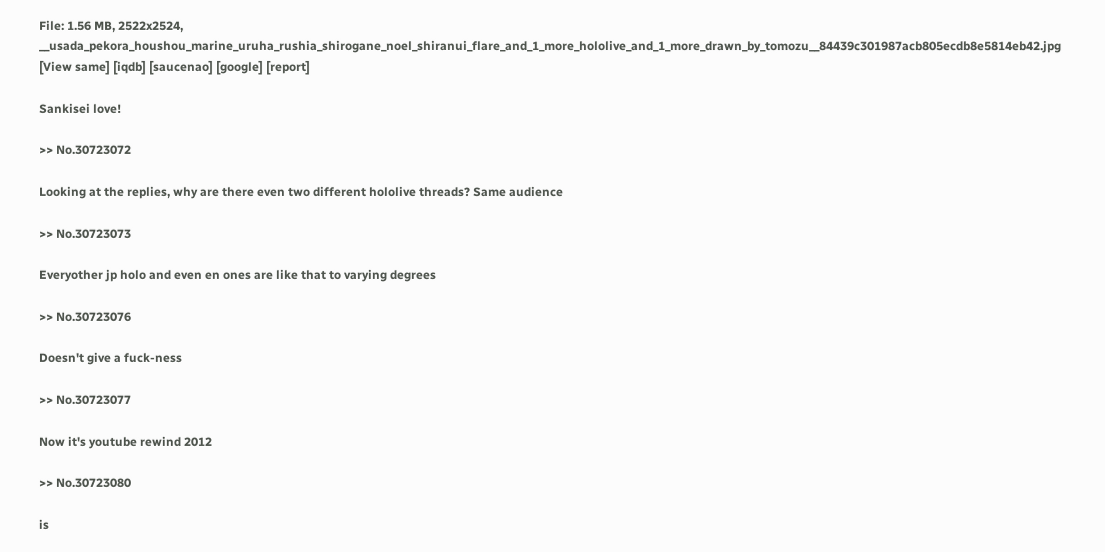File: 1.56 MB, 2522x2524, __usada_pekora_houshou_marine_uruha_rushia_shirogane_noel_shiranui_flare_and_1_more_hololive_and_1_more_drawn_by_tomozu__84439c301987acb805ecdb8e5814eb42.jpg [View same] [iqdb] [saucenao] [google] [report]

Sankisei love!

>> No.30723072

Looking at the replies, why are there even two different hololive threads? Same audience

>> No.30723073

Everyother jp holo and even en ones are like that to varying degrees

>> No.30723076

Doesn't give a fuck-ness

>> No.30723077

Now it's youtube rewind 2012

>> No.30723080

is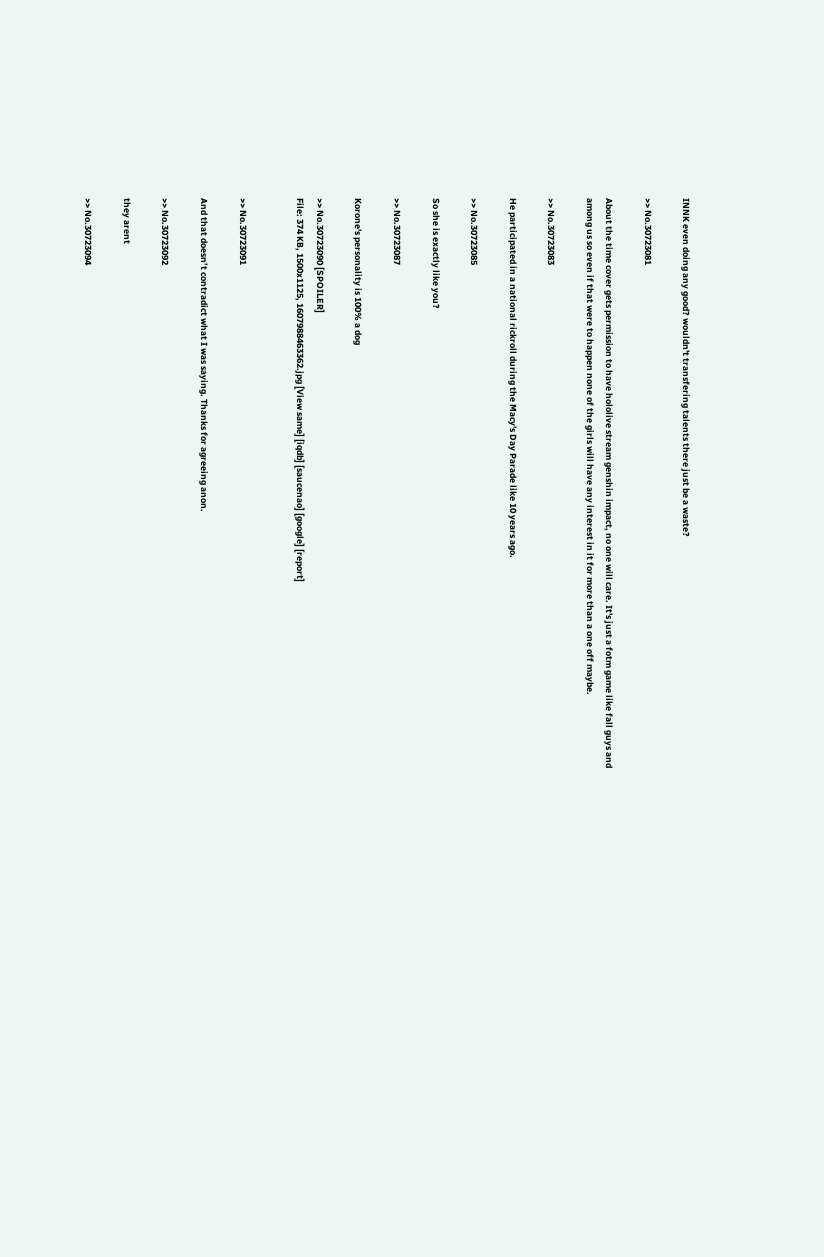INNK even doing any good? wouldn't transfering talents there just be a waste?

>> No.30723081

About the time cover gets permission to have hololive stream genshin impact, no one will care. It's just a fotm game like fall guys and among us so even if that were to happen none of the girls will have any interest in it for more than a one off maybe.

>> No.30723083

He participated in a national rickroll during the Macy's Day Parade like 10 years ago.

>> No.30723085

So she is exactly like you?

>> No.30723087

Korone's personality is 100% a dog

>> No.30723090 [SPOILER]
File: 374 KB, 1500x1125, 1607988463362.jpg [View same] [iqdb] [saucenao] [google] [report]


>> No.30723091

And that doesn’t contradict what I was saying. Thanks for agreeing anon.

>> No.30723092

they arent

>> No.30723094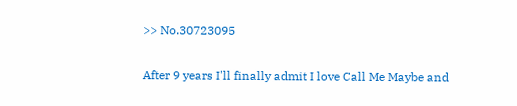>> No.30723095

After 9 years I'll finally admit I love Call Me Maybe and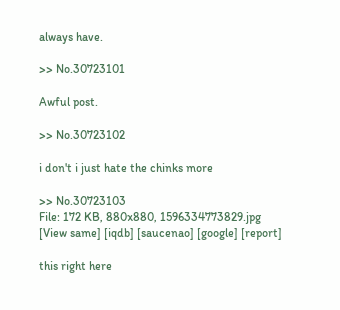always have.

>> No.30723101

Awful post.

>> No.30723102

i don't i just hate the chinks more

>> No.30723103
File: 172 KB, 880x880, 1596334773829.jpg [View same] [iqdb] [saucenao] [google] [report]

this right here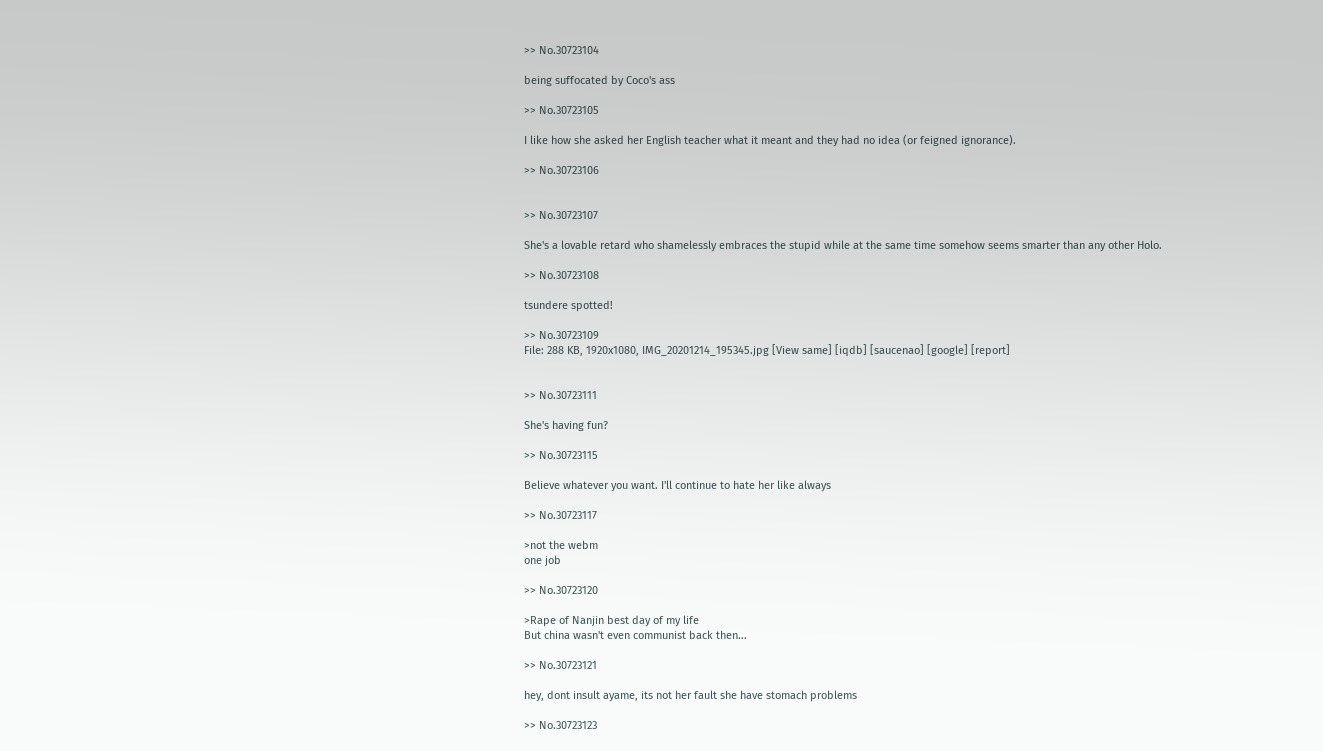>> No.30723104

being suffocated by Coco's ass

>> No.30723105

I like how she asked her English teacher what it meant and they had no idea (or feigned ignorance).

>> No.30723106


>> No.30723107

She's a lovable retard who shamelessly embraces the stupid while at the same time somehow seems smarter than any other Holo.

>> No.30723108

tsundere spotted!

>> No.30723109
File: 288 KB, 1920x1080, IMG_20201214_195345.jpg [View same] [iqdb] [saucenao] [google] [report]


>> No.30723111

She's having fun?

>> No.30723115

Believe whatever you want. I'll continue to hate her like always

>> No.30723117

>not the webm
one job

>> No.30723120

>Rape of Nanjin best day of my life
But china wasn't even communist back then...

>> No.30723121

hey, dont insult ayame, its not her fault she have stomach problems

>> No.30723123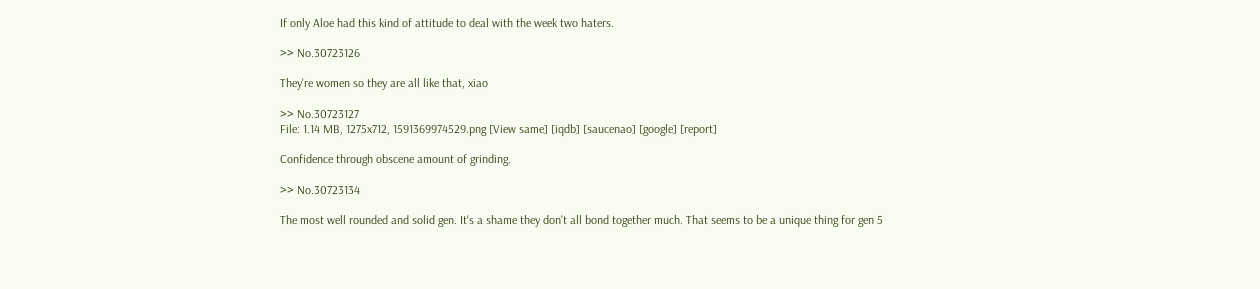If only Aloe had this kind of attitude to deal with the week two haters.

>> No.30723126

They're women so they are all like that, xiao

>> No.30723127
File: 1.14 MB, 1275x712, 1591369974529.png [View same] [iqdb] [saucenao] [google] [report]

Confidence through obscene amount of grinding.

>> No.30723134

The most well rounded and solid gen. It's a shame they don't all bond together much. That seems to be a unique thing for gen 5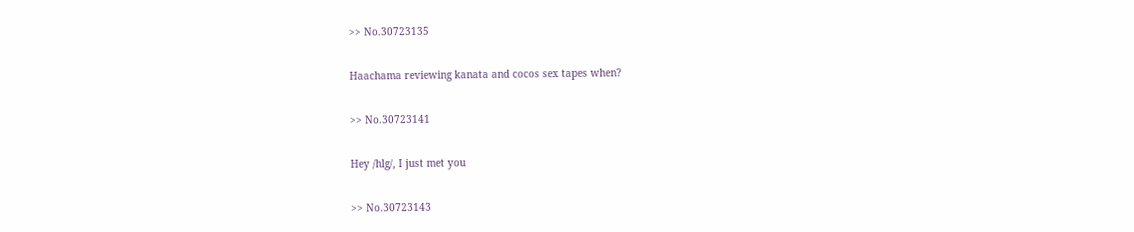>> No.30723135

Haachama reviewing kanata and cocos sex tapes when?

>> No.30723141

Hey /hlg/, I just met you

>> No.30723143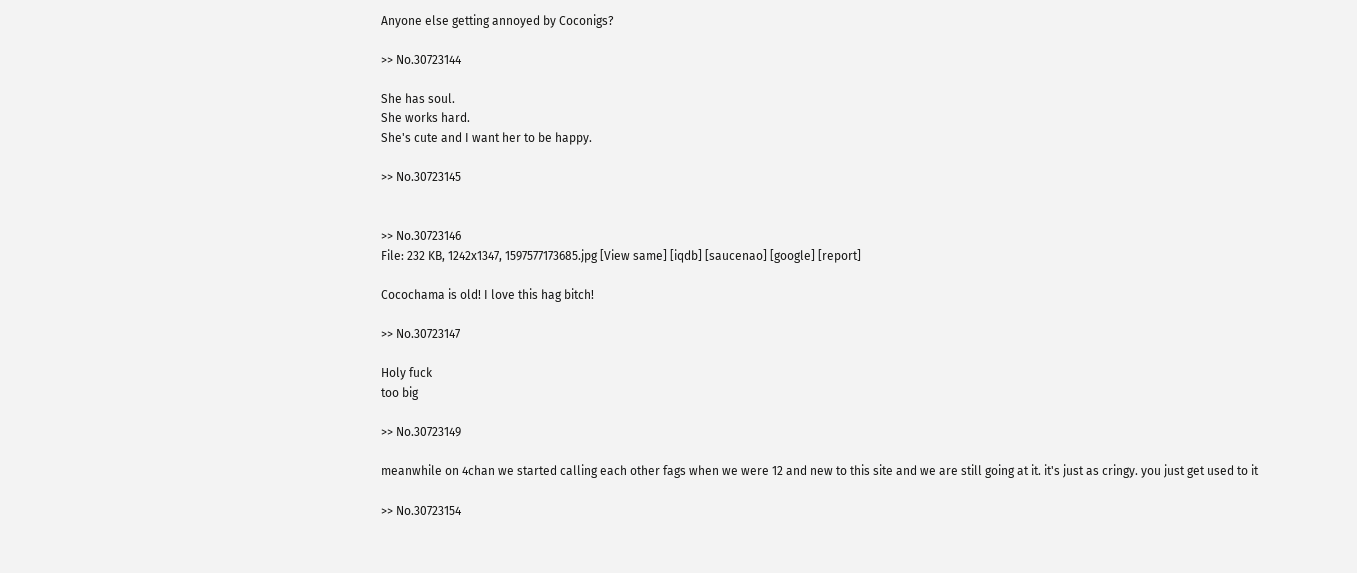Anyone else getting annoyed by Coconigs?

>> No.30723144

She has soul.
She works hard.
She's cute and I want her to be happy.

>> No.30723145


>> No.30723146
File: 232 KB, 1242x1347, 1597577173685.jpg [View same] [iqdb] [saucenao] [google] [report]

Cocochama is old! I love this hag bitch!

>> No.30723147

Holy fuck
too big

>> No.30723149

meanwhile on 4chan we started calling each other fags when we were 12 and new to this site and we are still going at it. it's just as cringy. you just get used to it

>> No.30723154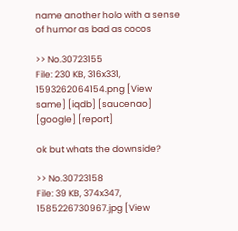name another holo with a sense of humor as bad as cocos

>> No.30723155
File: 230 KB, 316x331, 1593262064154.png [View same] [iqdb] [saucenao] [google] [report]

ok but whats the downside?

>> No.30723158
File: 39 KB, 374x347, 1585226730967.jpg [View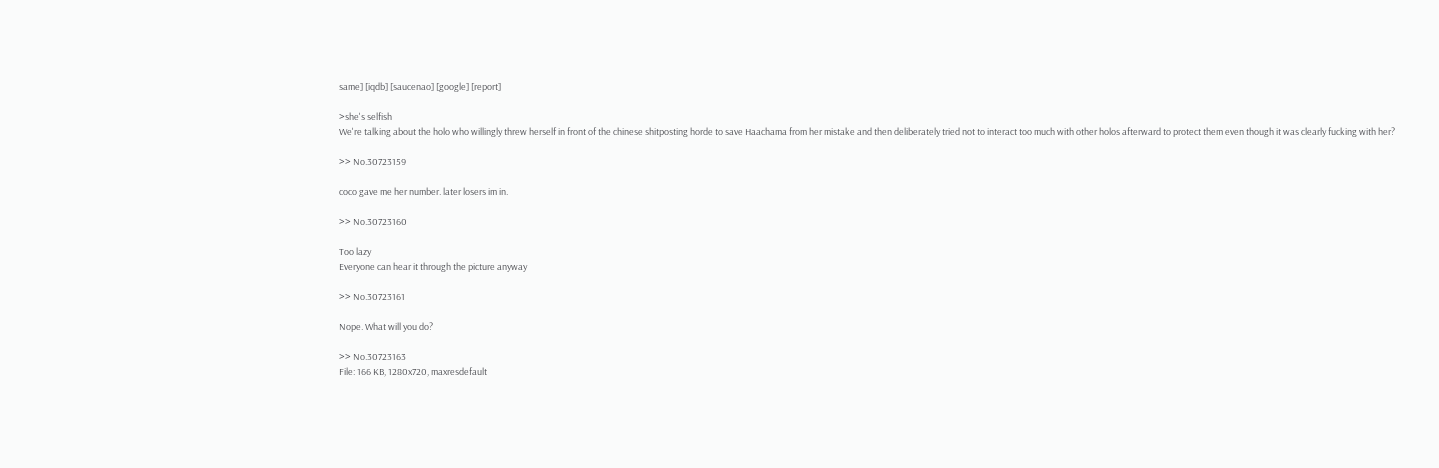same] [iqdb] [saucenao] [google] [report]

>she's selfish
We're talking about the holo who willingly threw herself in front of the chinese shitposting horde to save Haachama from her mistake and then deliberately tried not to interact too much with other holos afterward to protect them even though it was clearly fucking with her?

>> No.30723159

coco gave me her number. later losers im in.

>> No.30723160

Too lazy
Everyone can hear it through the picture anyway

>> No.30723161

Nope. What will you do?

>> No.30723163
File: 166 KB, 1280x720, maxresdefault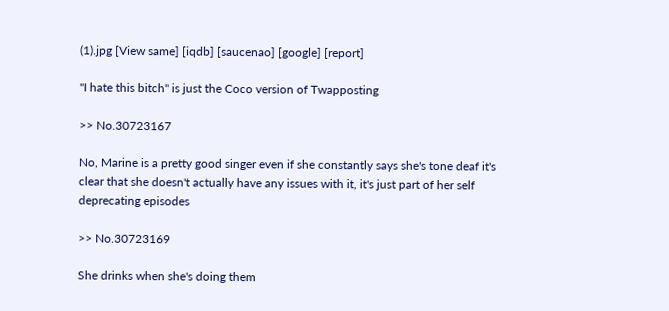(1).jpg [View same] [iqdb] [saucenao] [google] [report]

"I hate this bitch" is just the Coco version of Twapposting

>> No.30723167

No, Marine is a pretty good singer even if she constantly says she's tone deaf it's clear that she doesn't actually have any issues with it, it's just part of her self deprecating episodes

>> No.30723169

She drinks when she's doing them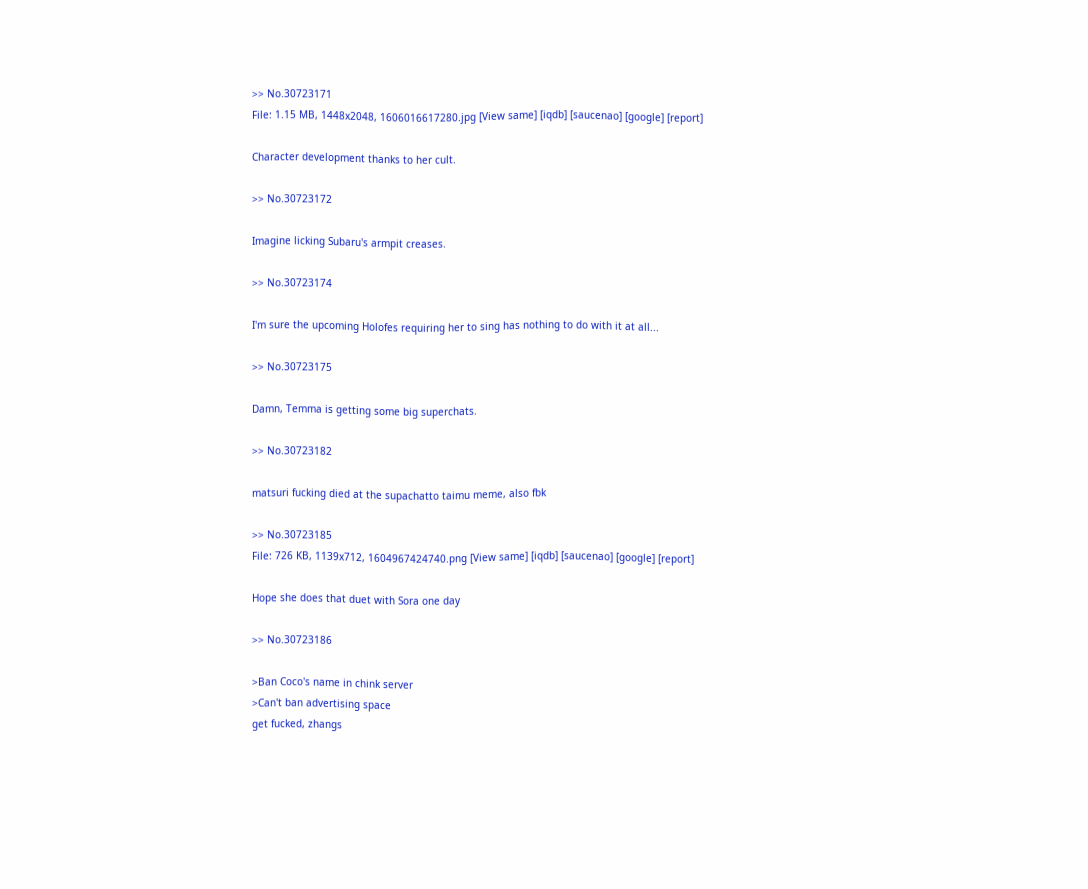>> No.30723171
File: 1.15 MB, 1448x2048, 1606016617280.jpg [View same] [iqdb] [saucenao] [google] [report]

Character development thanks to her cult.

>> No.30723172

Imagine licking Subaru's armpit creases.

>> No.30723174

I'm sure the upcoming Holofes requiring her to sing has nothing to do with it at all...

>> No.30723175

Damn, Temma is getting some big superchats.

>> No.30723182

matsuri fucking died at the supachatto taimu meme, also fbk

>> No.30723185
File: 726 KB, 1139x712, 1604967424740.png [View same] [iqdb] [saucenao] [google] [report]

Hope she does that duet with Sora one day

>> No.30723186

>Ban Coco's name in chink server
>Can't ban advertising space
get fucked, zhangs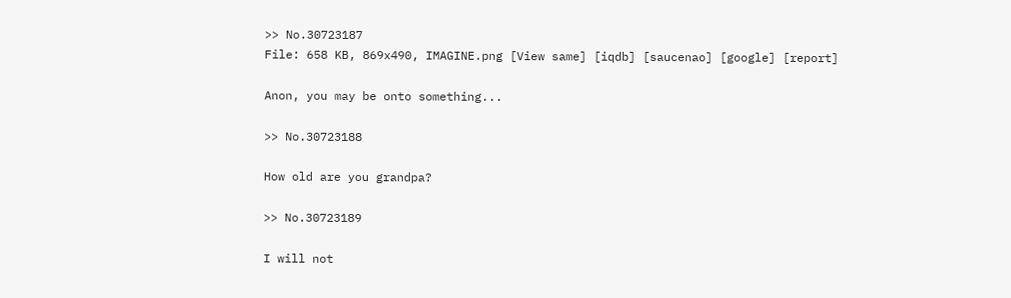>> No.30723187
File: 658 KB, 869x490, IMAGINE.png [View same] [iqdb] [saucenao] [google] [report]

Anon, you may be onto something...

>> No.30723188

How old are you grandpa?

>> No.30723189

I will not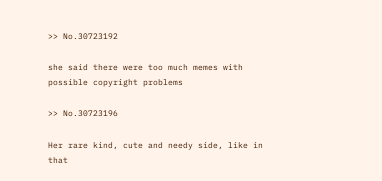>> No.30723192

she said there were too much memes with possible copyright problems

>> No.30723196

Her rare kind, cute and needy side, like in that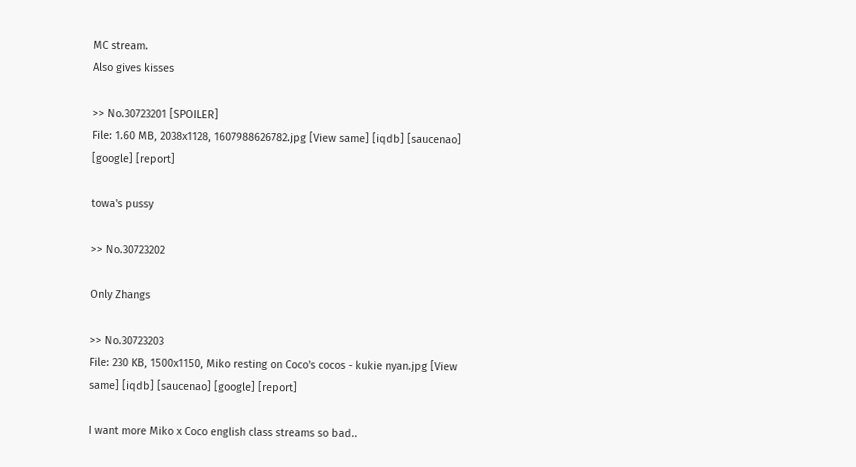MC stream.
Also gives kisses

>> No.30723201 [SPOILER]
File: 1.60 MB, 2038x1128, 1607988626782.jpg [View same] [iqdb] [saucenao] [google] [report]

towa's pussy

>> No.30723202

Only Zhangs

>> No.30723203
File: 230 KB, 1500x1150, Miko resting on Coco's cocos - kukie nyan.jpg [View same] [iqdb] [saucenao] [google] [report]

I want more Miko x Coco english class streams so bad..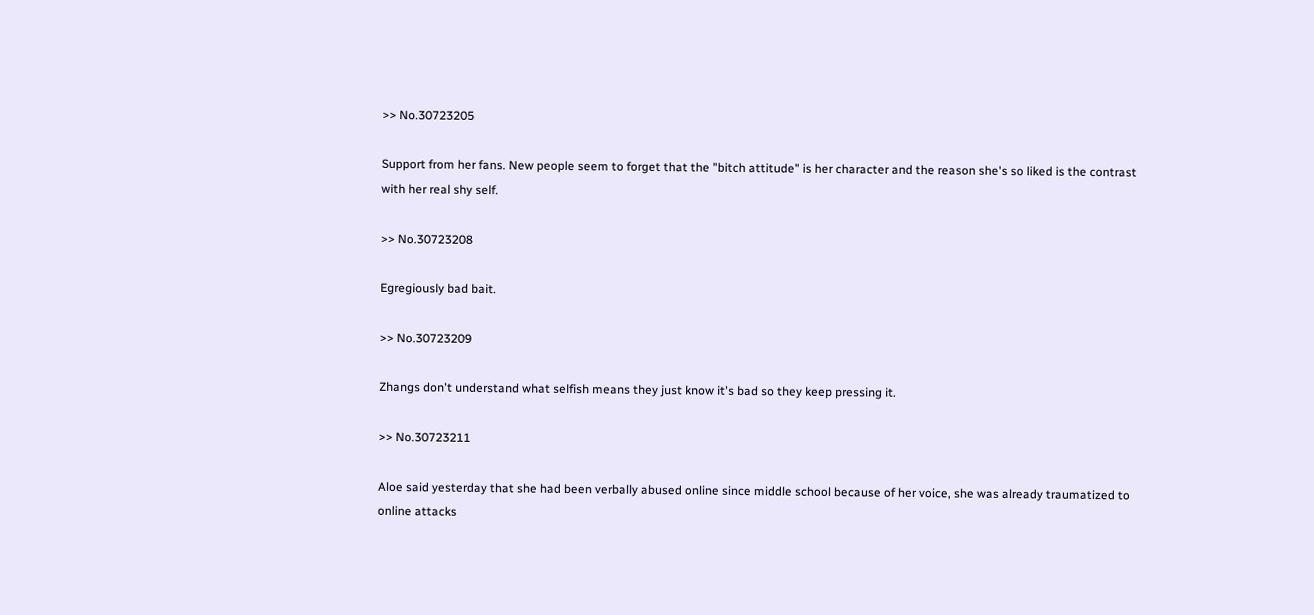>> No.30723205

Support from her fans. New people seem to forget that the "bitch attitude" is her character and the reason she's so liked is the contrast with her real shy self.

>> No.30723208

Egregiously bad bait.

>> No.30723209

Zhangs don't understand what selfish means they just know it's bad so they keep pressing it.

>> No.30723211

Aloe said yesterday that she had been verbally abused online since middle school because of her voice, she was already traumatized to online attacks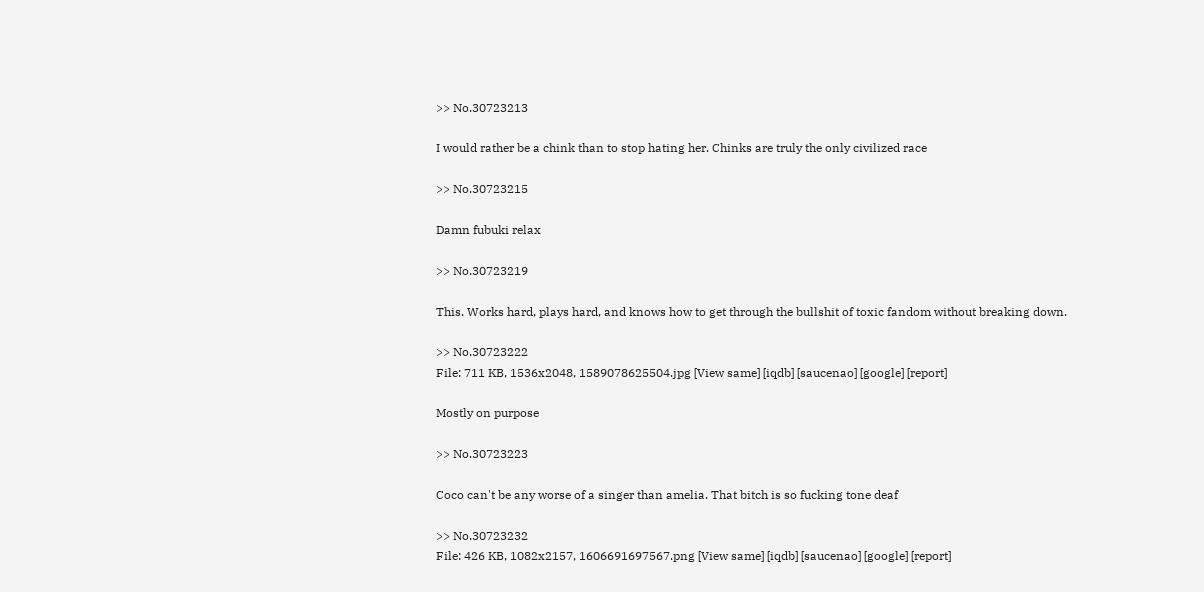>> No.30723213

I would rather be a chink than to stop hating her. Chinks are truly the only civilized race

>> No.30723215

Damn fubuki relax

>> No.30723219

This. Works hard, plays hard, and knows how to get through the bullshit of toxic fandom without breaking down.

>> No.30723222
File: 711 KB, 1536x2048, 1589078625504.jpg [View same] [iqdb] [saucenao] [google] [report]

Mostly on purpose

>> No.30723223

Coco can't be any worse of a singer than amelia. That bitch is so fucking tone deaf

>> No.30723232
File: 426 KB, 1082x2157, 1606691697567.png [View same] [iqdb] [saucenao] [google] [report]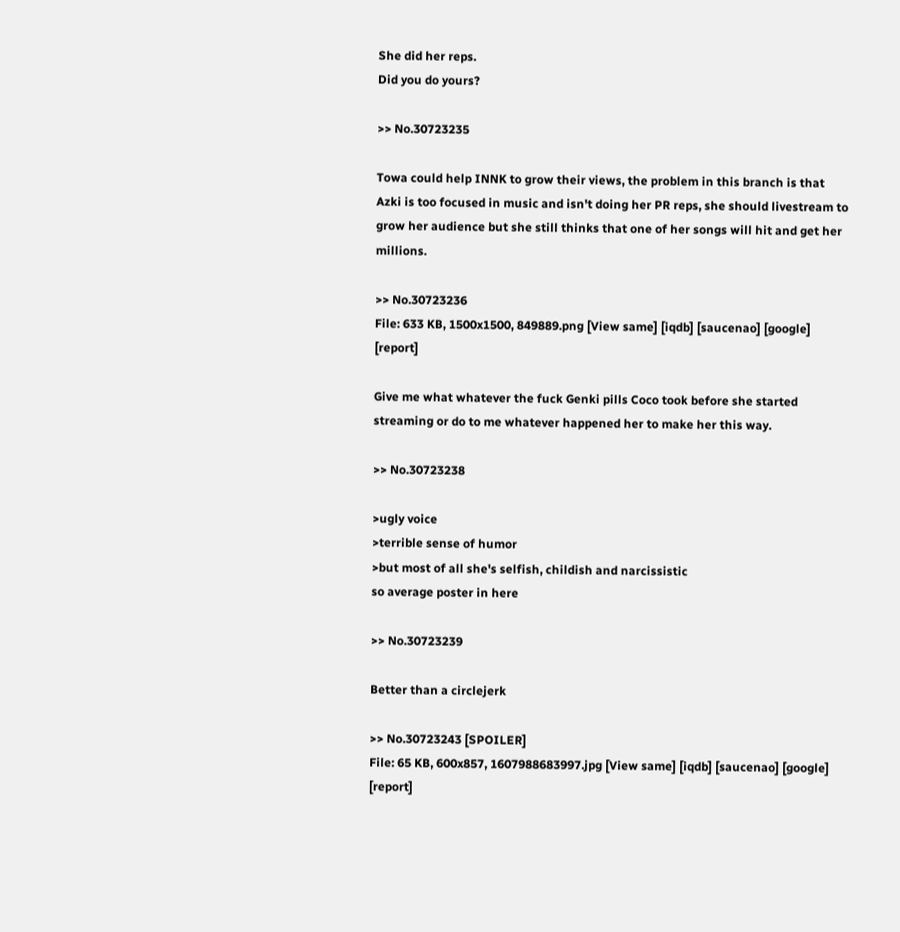She did her reps.
Did you do yours?

>> No.30723235

Towa could help INNK to grow their views, the problem in this branch is that Azki is too focused in music and isn't doing her PR reps, she should livestream to grow her audience but she still thinks that one of her songs will hit and get her millions.

>> No.30723236
File: 633 KB, 1500x1500, 849889.png [View same] [iqdb] [saucenao] [google] [report]

Give me what whatever the fuck Genki pills Coco took before she started streaming or do to me whatever happened her to make her this way.

>> No.30723238

>ugly voice
>terrible sense of humor
>but most of all she's selfish, childish and narcissistic
so average poster in here

>> No.30723239

Better than a circlejerk

>> No.30723243 [SPOILER]
File: 65 KB, 600x857, 1607988683997.jpg [View same] [iqdb] [saucenao] [google] [report]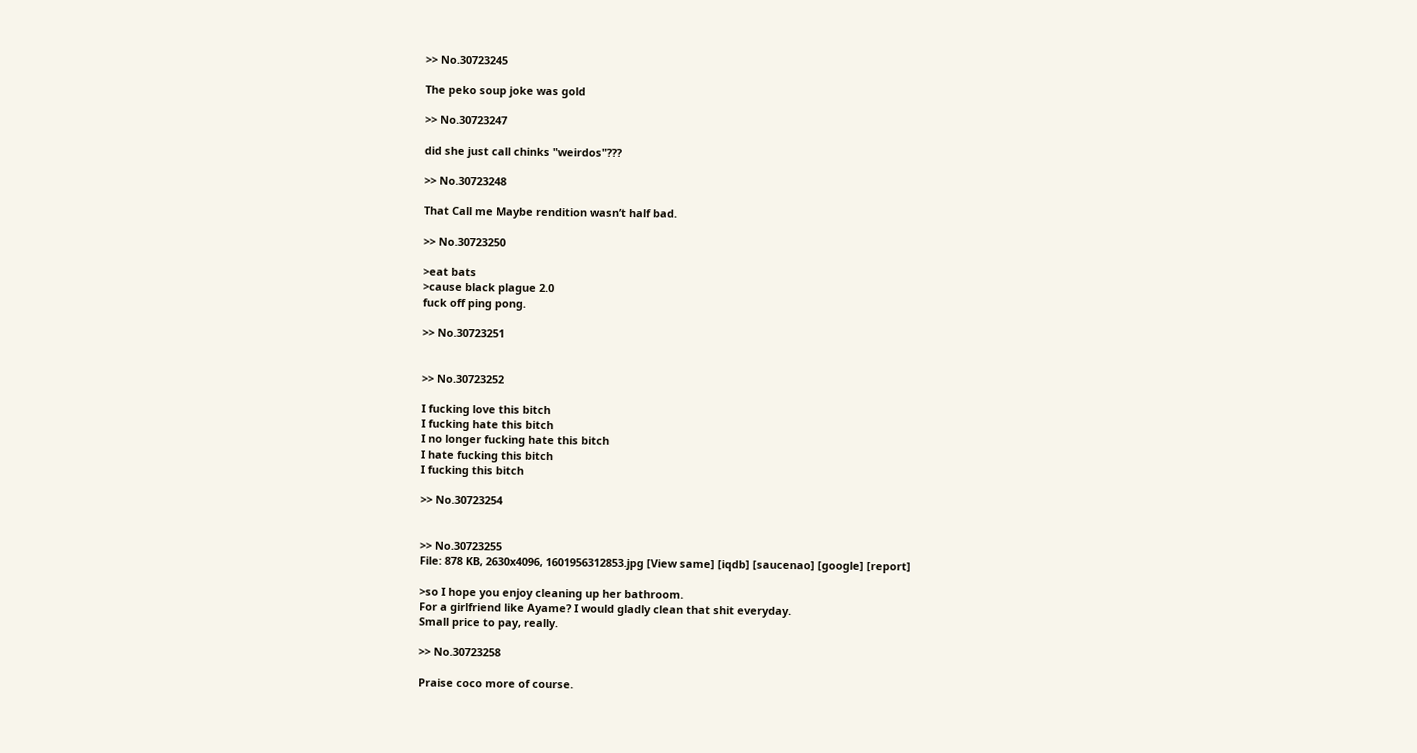>> No.30723245

The peko soup joke was gold

>> No.30723247

did she just call chinks "weirdos"???

>> No.30723248

That Call me Maybe rendition wasn’t half bad.

>> No.30723250

>eat bats
>cause black plague 2.0
fuck off ping pong.

>> No.30723251


>> No.30723252

I fucking love this bitch
I fucking hate this bitch
I no longer fucking hate this bitch
I hate fucking this bitch
I fucking this bitch

>> No.30723254


>> No.30723255
File: 878 KB, 2630x4096, 1601956312853.jpg [View same] [iqdb] [saucenao] [google] [report]

>so I hope you enjoy cleaning up her bathroom.
For a girlfriend like Ayame? I would gladly clean that shit everyday.
Small price to pay, really.

>> No.30723258

Praise coco more of course.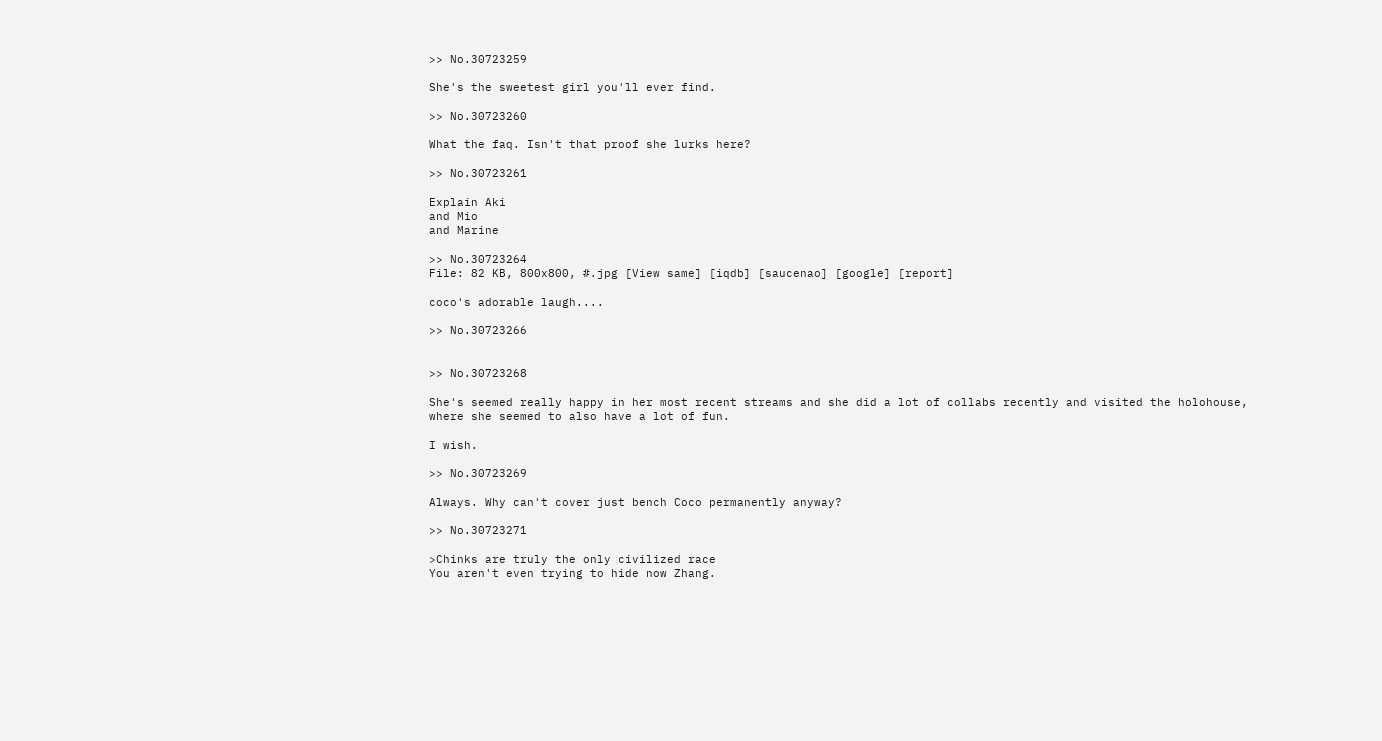>> No.30723259

She's the sweetest girl you'll ever find.

>> No.30723260

What the faq. Isn't that proof she lurks here?

>> No.30723261

Explain Aki
and Mio
and Marine

>> No.30723264
File: 82 KB, 800x800, #.jpg [View same] [iqdb] [saucenao] [google] [report]

coco's adorable laugh....

>> No.30723266


>> No.30723268

She's seemed really happy in her most recent streams and she did a lot of collabs recently and visited the holohouse, where she seemed to also have a lot of fun.

I wish.

>> No.30723269

Always. Why can't cover just bench Coco permanently anyway?

>> No.30723271

>Chinks are truly the only civilized race
You aren't even trying to hide now Zhang.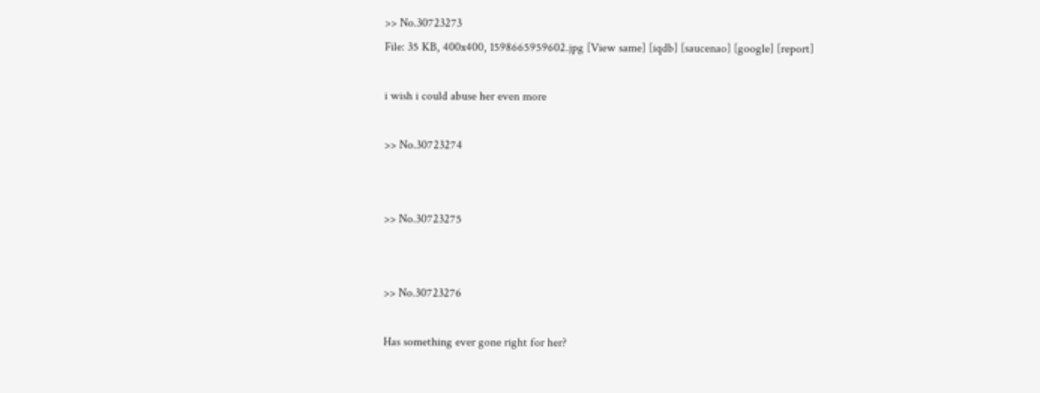>> No.30723273
File: 35 KB, 400x400, 1598665959602.jpg [View same] [iqdb] [saucenao] [google] [report]

i wish i could abuse her even more

>> No.30723274


>> No.30723275


>> No.30723276

Has something ever gone right for her?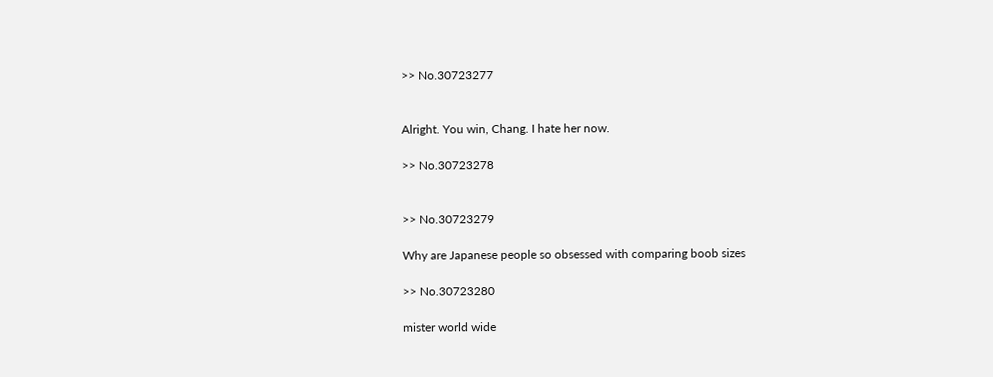>> No.30723277


Alright. You win, Chang. I hate her now.

>> No.30723278


>> No.30723279

Why are Japanese people so obsessed with comparing boob sizes

>> No.30723280

mister world wide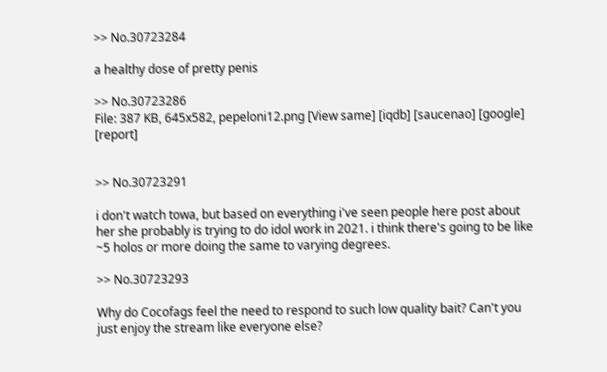>> No.30723284

a healthy dose of pretty penis

>> No.30723286
File: 387 KB, 645x582, pepeloni12.png [View same] [iqdb] [saucenao] [google] [report]


>> No.30723291

i don't watch towa, but based on everything i've seen people here post about her she probably is trying to do idol work in 2021. i think there's going to be like ~5 holos or more doing the same to varying degrees.

>> No.30723293

Why do Cocofags feel the need to respond to such low quality bait? Can't you just enjoy the stream like everyone else?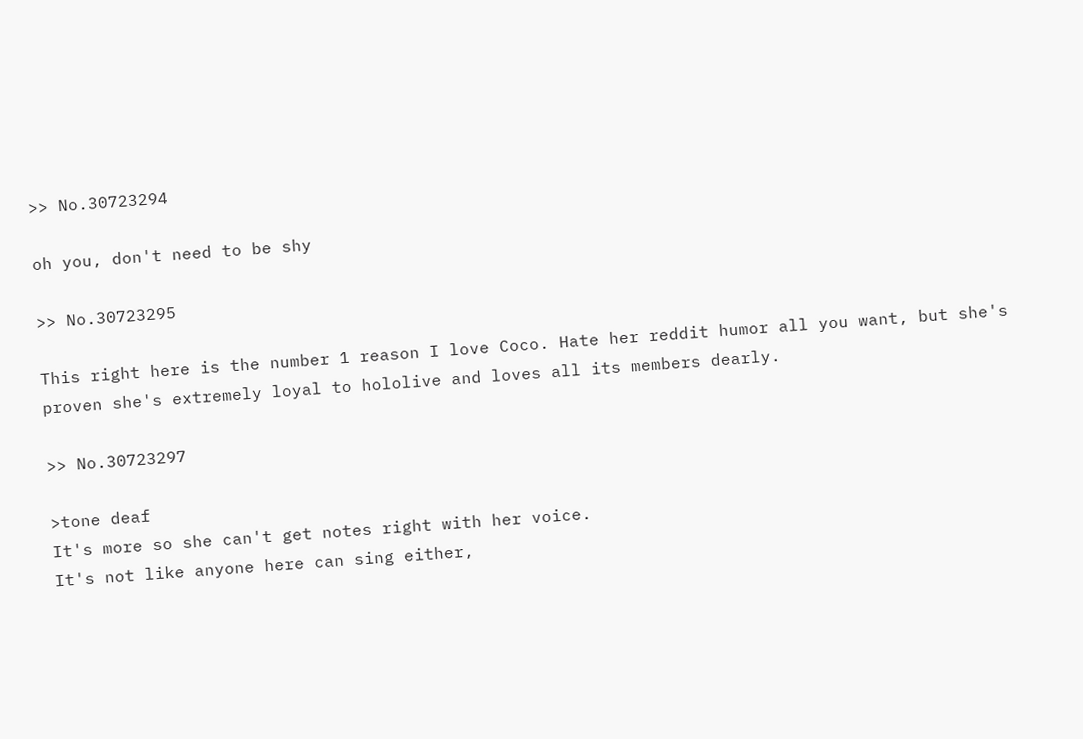>> No.30723294

oh you, don't need to be shy

>> No.30723295

This right here is the number 1 reason I love Coco. Hate her reddit humor all you want, but she's proven she's extremely loyal to hololive and loves all its members dearly.

>> No.30723297

>tone deaf
It's more so she can't get notes right with her voice.
It's not like anyone here can sing either,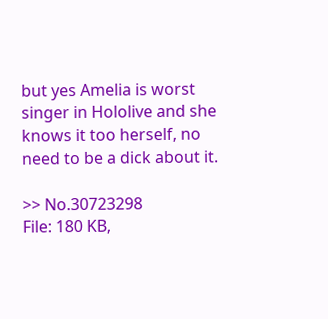but yes Amelia is worst singer in Hololive and she knows it too herself, no need to be a dick about it.

>> No.30723298
File: 180 KB,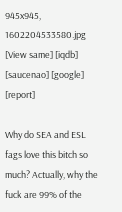945x945, 1602204533580.jpg [View same] [iqdb] [saucenao] [google] [report]

Why do SEA and ESL fags love this bitch so much? Actually, why the fuck are 99% of the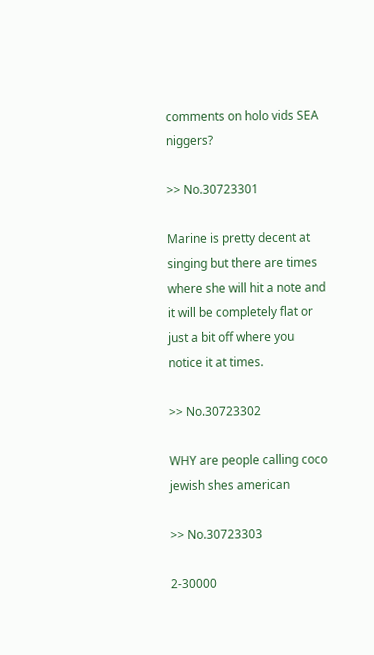comments on holo vids SEA niggers?

>> No.30723301

Marine is pretty decent at singing but there are times where she will hit a note and it will be completely flat or just a bit off where you notice it at times.

>> No.30723302

WHY are people calling coco jewish shes american

>> No.30723303

2-30000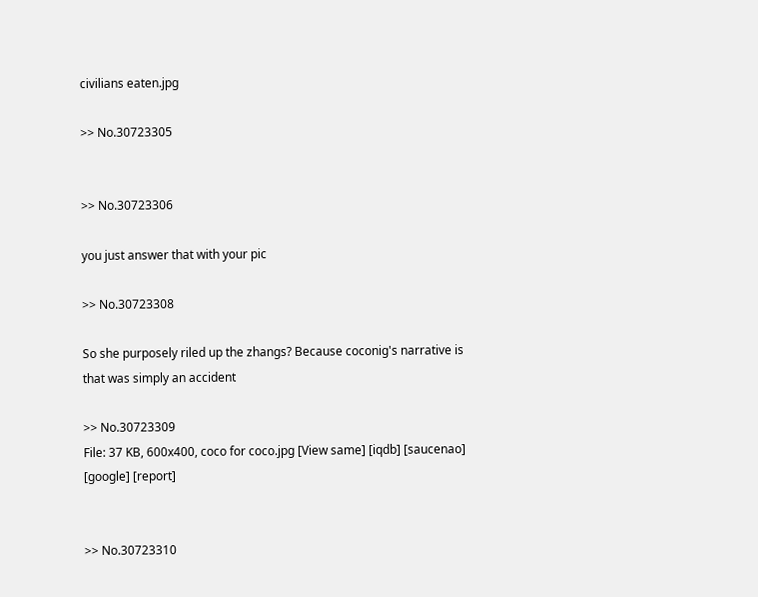civilians eaten.jpg

>> No.30723305


>> No.30723306

you just answer that with your pic

>> No.30723308

So she purposely riled up the zhangs? Because coconig's narrative is that was simply an accident

>> No.30723309
File: 37 KB, 600x400, coco for coco.jpg [View same] [iqdb] [saucenao] [google] [report]


>> No.30723310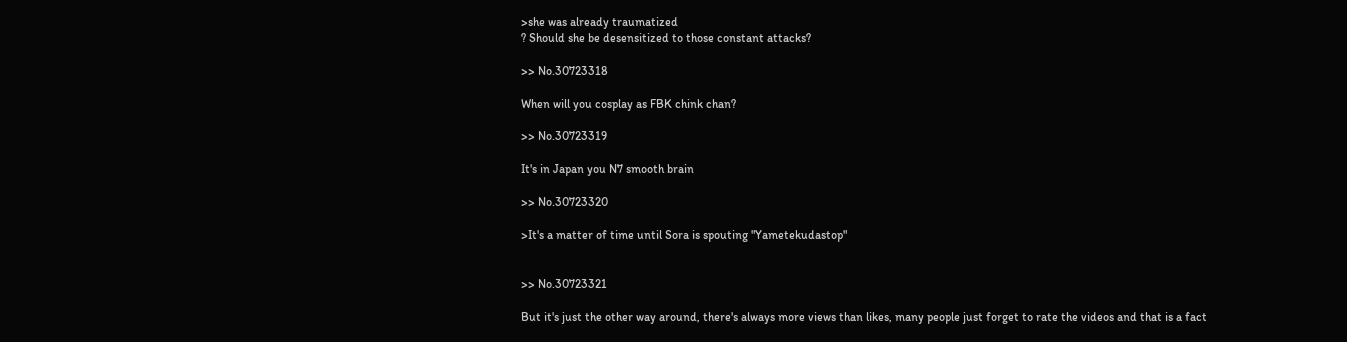>she was already traumatized
? Should she be desensitized to those constant attacks?

>> No.30723318

When will you cosplay as FBK chink chan?

>> No.30723319

It's in Japan you N7 smooth brain

>> No.30723320

>It's a matter of time until Sora is spouting "Yametekudastop"


>> No.30723321

But it's just the other way around, there's always more views than likes, many people just forget to rate the videos and that is a fact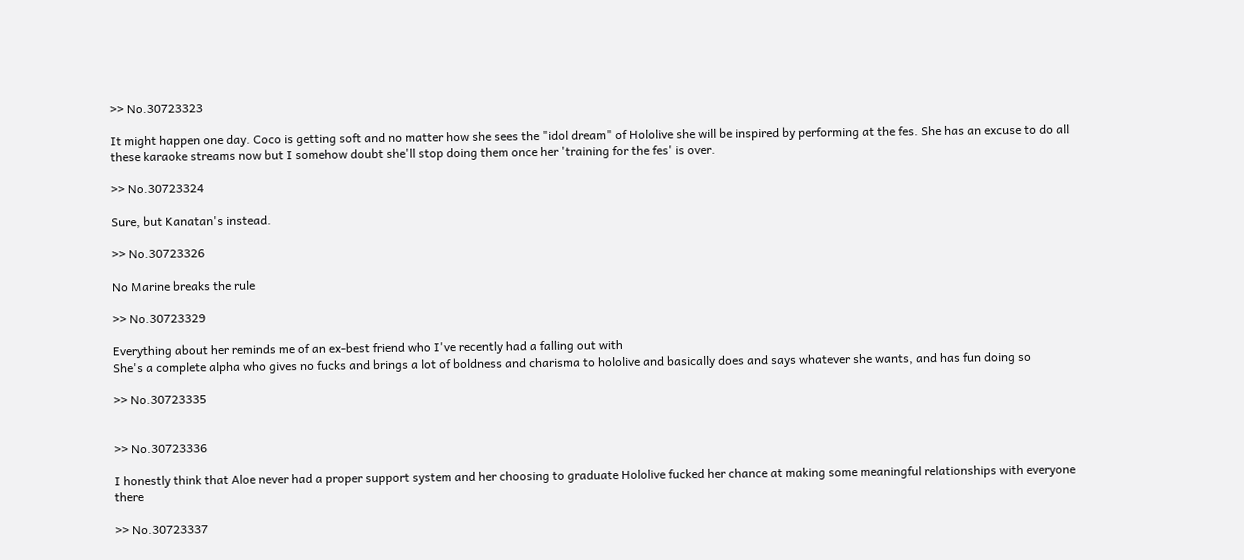>> No.30723323

It might happen one day. Coco is getting soft and no matter how she sees the "idol dream" of Hololive she will be inspired by performing at the fes. She has an excuse to do all these karaoke streams now but I somehow doubt she'll stop doing them once her 'training for the fes' is over.

>> No.30723324

Sure, but Kanatan's instead.

>> No.30723326

No Marine breaks the rule

>> No.30723329

Everything about her reminds me of an ex-best friend who I've recently had a falling out with
She's a complete alpha who gives no fucks and brings a lot of boldness and charisma to hololive and basically does and says whatever she wants, and has fun doing so

>> No.30723335


>> No.30723336

I honestly think that Aloe never had a proper support system and her choosing to graduate Hololive fucked her chance at making some meaningful relationships with everyone there

>> No.30723337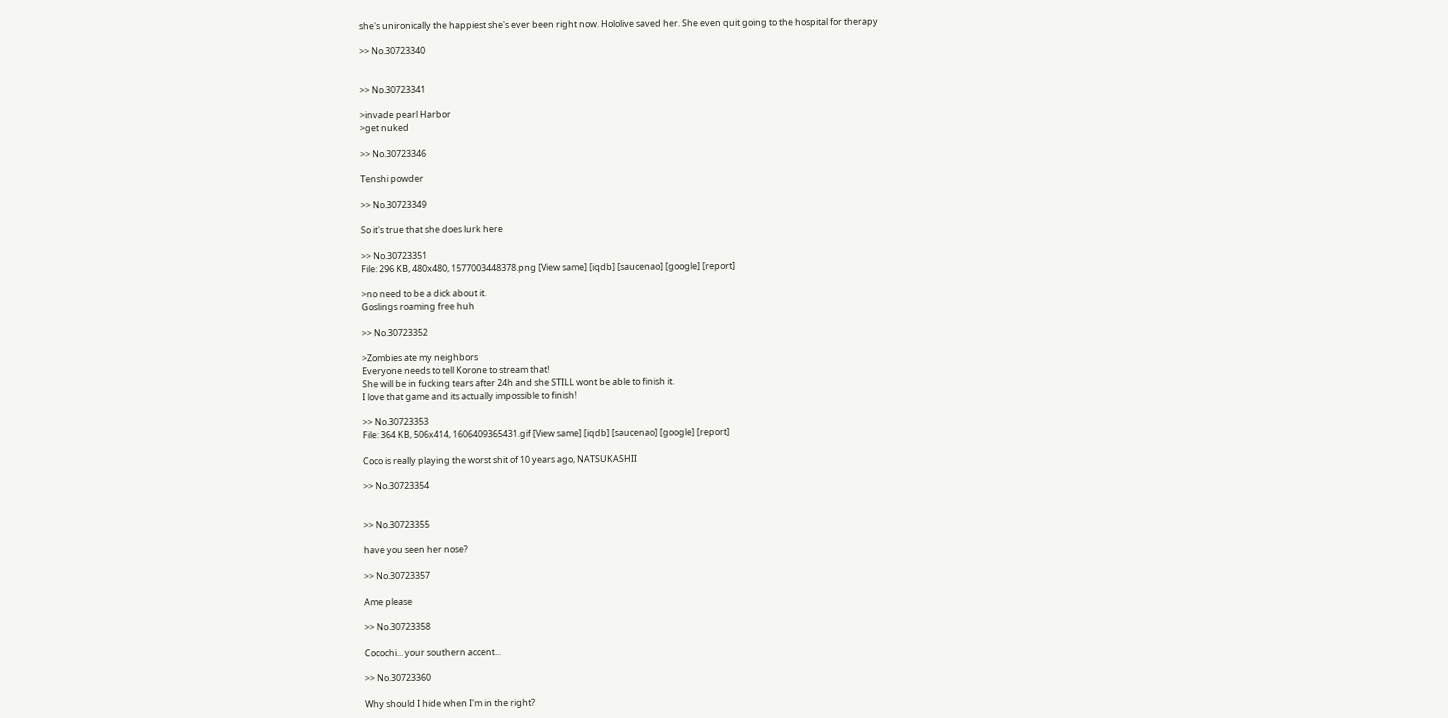she's unironically the happiest she's ever been right now. Hololive saved her. She even quit going to the hospital for therapy

>> No.30723340


>> No.30723341

>invade pearl Harbor
>get nuked

>> No.30723346

Tenshi powder

>> No.30723349

So it's true that she does lurk here

>> No.30723351
File: 296 KB, 480x480, 1577003448378.png [View same] [iqdb] [saucenao] [google] [report]

>no need to be a dick about it.
Goslings roaming free huh

>> No.30723352

>Zombies ate my neighbors
Everyone needs to tell Korone to stream that!
She will be in fucking tears after 24h and she STILL wont be able to finish it.
I love that game and its actually impossible to finish!

>> No.30723353
File: 364 KB, 506x414, 1606409365431.gif [View same] [iqdb] [saucenao] [google] [report]

Coco is really playing the worst shit of 10 years ago, NATSUKASHII

>> No.30723354


>> No.30723355

have you seen her nose?

>> No.30723357

Ame please

>> No.30723358

Cocochi... your southern accent...

>> No.30723360

Why should I hide when I'm in the right?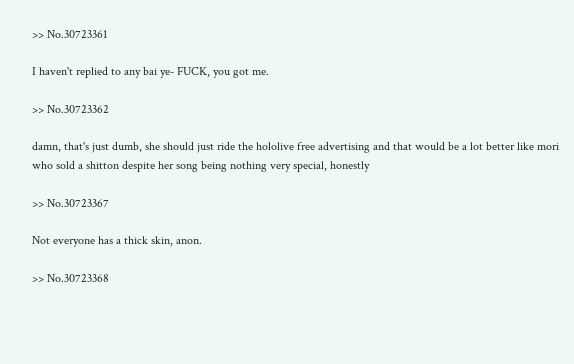>> No.30723361

I haven't replied to any bai ye- FUCK, you got me.

>> No.30723362

damn, that's just dumb, she should just ride the hololive free advertising and that would be a lot better like mori who sold a shitton despite her song being nothing very special, honestly

>> No.30723367

Not everyone has a thick skin, anon.

>> No.30723368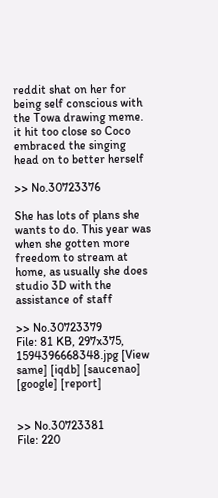reddit shat on her for being self conscious with the Towa drawing meme. it hit too close so Coco embraced the singing head on to better herself

>> No.30723376

She has lots of plans she wants to do. This year was when she gotten more freedom to stream at home, as usually she does studio 3D with the assistance of staff

>> No.30723379
File: 81 KB, 297x375, 1594396668348.jpg [View same] [iqdb] [saucenao] [google] [report]


>> No.30723381
File: 220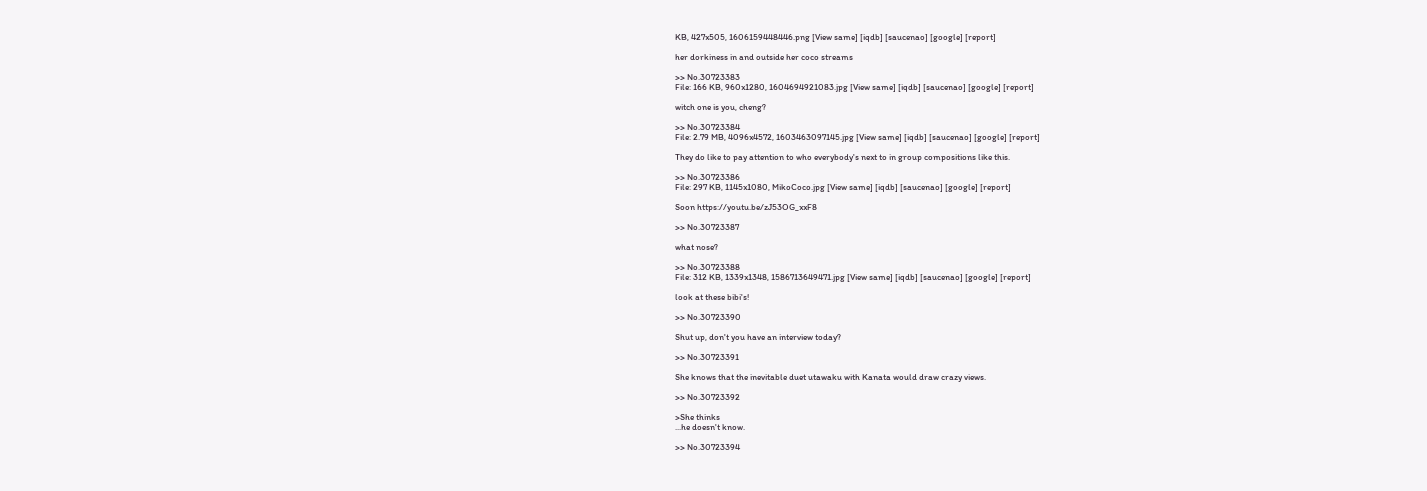KB, 427x505, 1606159448446.png [View same] [iqdb] [saucenao] [google] [report]

her dorkiness in and outside her coco streams

>> No.30723383
File: 166 KB, 960x1280, 1604694921083.jpg [View same] [iqdb] [saucenao] [google] [report]

witch one is you, cheng?

>> No.30723384
File: 2.79 MB, 4096x4572, 1603463097145.jpg [View same] [iqdb] [saucenao] [google] [report]

They do like to pay attention to who everybody's next to in group compositions like this.

>> No.30723386
File: 297 KB, 1145x1080, MikoCoco.jpg [View same] [iqdb] [saucenao] [google] [report]

Soon https://youtu.be/zJ53OG_xxF8

>> No.30723387

what nose?

>> No.30723388
File: 312 KB, 1339x1348, 1586713649471.jpg [View same] [iqdb] [saucenao] [google] [report]

look at these bibi's!

>> No.30723390

Shut up, don't you have an interview today?

>> No.30723391

She knows that the inevitable duet utawaku with Kanata would draw crazy views.

>> No.30723392

>She thinks
...he doesn't know.

>> No.30723394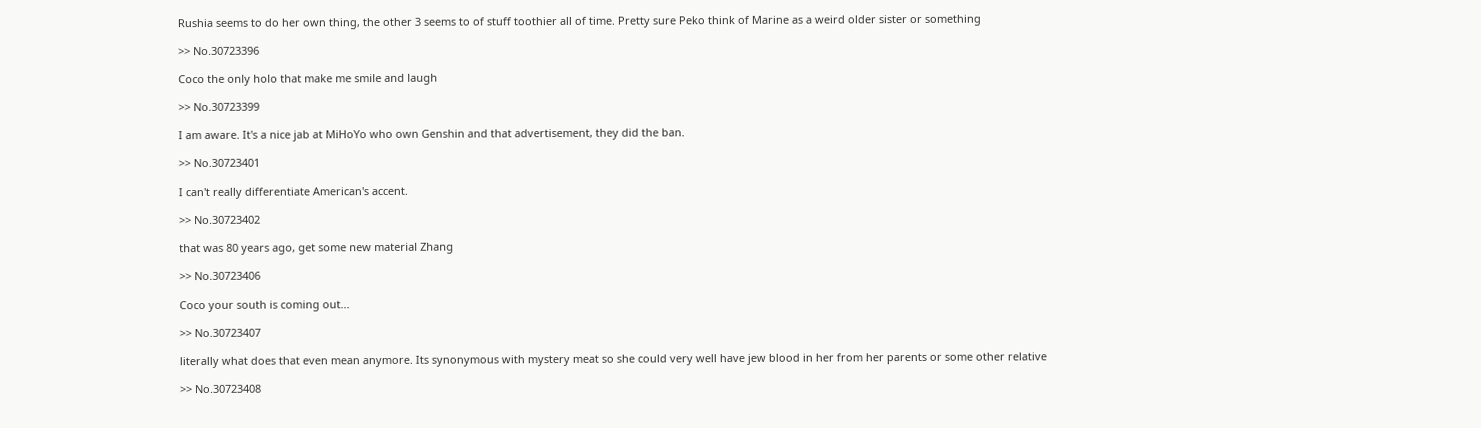Rushia seems to do her own thing, the other 3 seems to of stuff toothier all of time. Pretty sure Peko think of Marine as a weird older sister or something

>> No.30723396

Coco the only holo that make me smile and laugh

>> No.30723399

I am aware. It's a nice jab at MiHoYo who own Genshin and that advertisement, they did the ban.

>> No.30723401

I can't really differentiate American's accent.

>> No.30723402

that was 80 years ago, get some new material Zhang

>> No.30723406

Coco your south is coming out...

>> No.30723407

literally what does that even mean anymore. Its synonymous with mystery meat so she could very well have jew blood in her from her parents or some other relative

>> No.30723408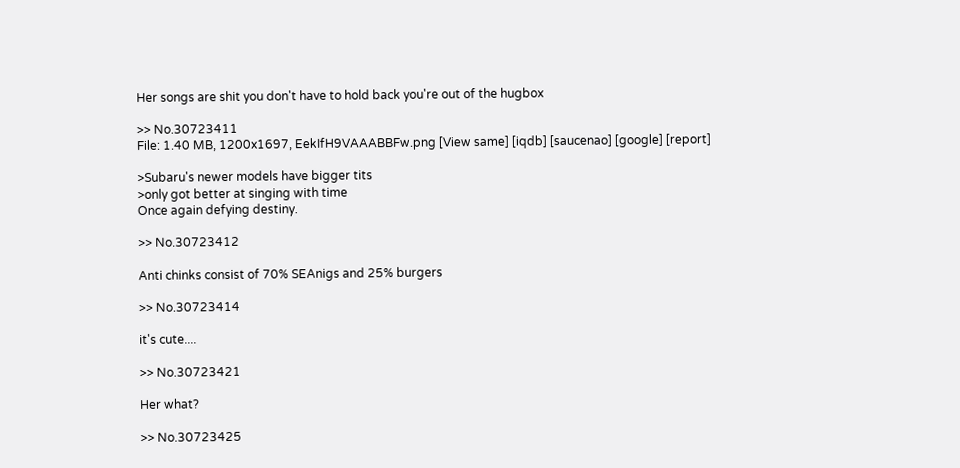Her songs are shit you don't have to hold back you're out of the hugbox

>> No.30723411
File: 1.40 MB, 1200x1697, EekIfH9VAAABBFw.png [View same] [iqdb] [saucenao] [google] [report]

>Subaru's newer models have bigger tits
>only got better at singing with time
Once again defying destiny.

>> No.30723412

Anti chinks consist of 70% SEAnigs and 25% burgers

>> No.30723414

it's cute....

>> No.30723421

Her what?

>> No.30723425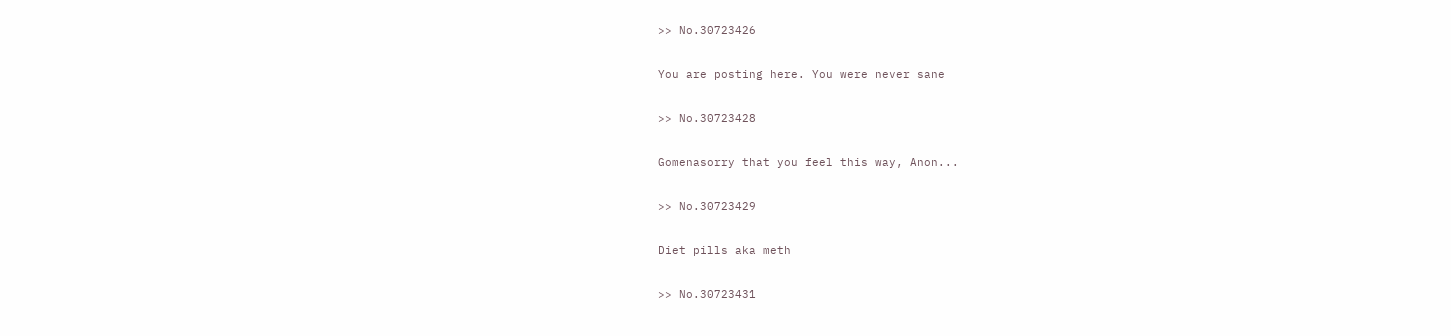>> No.30723426

You are posting here. You were never sane

>> No.30723428

Gomenasorry that you feel this way, Anon...

>> No.30723429

Diet pills aka meth

>> No.30723431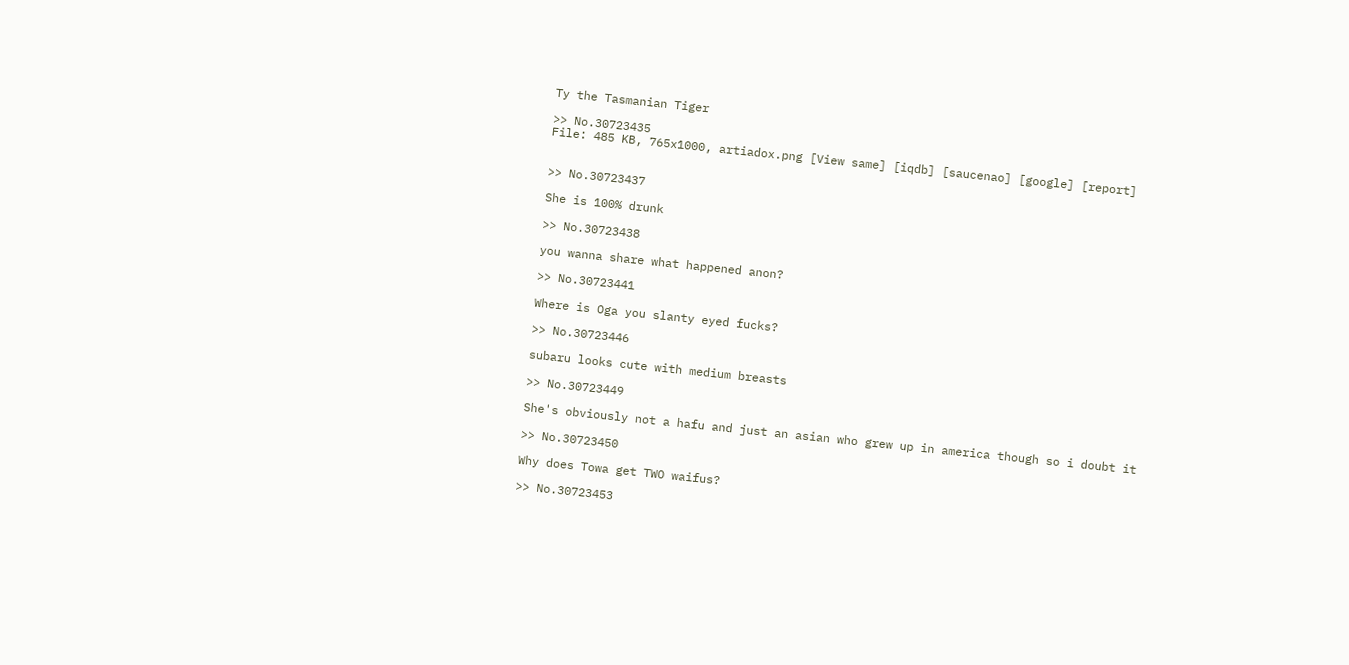Ty the Tasmanian Tiger

>> No.30723435
File: 485 KB, 765x1000, artiadox.png [View same] [iqdb] [saucenao] [google] [report]


>> No.30723437

She is 100% drunk

>> No.30723438

you wanna share what happened anon?

>> No.30723441

Where is Oga you slanty eyed fucks?

>> No.30723446

subaru looks cute with medium breasts

>> No.30723449

She's obviously not a hafu and just an asian who grew up in america though so i doubt it

>> No.30723450

Why does Towa get TWO waifus?

>> No.30723453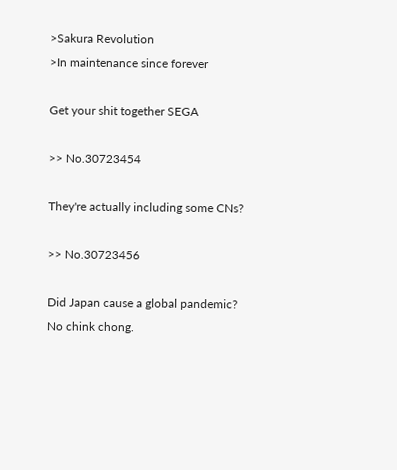>Sakura Revolution
>In maintenance since forever

Get your shit together SEGA

>> No.30723454

They're actually including some CNs?

>> No.30723456

Did Japan cause a global pandemic? No chink chong.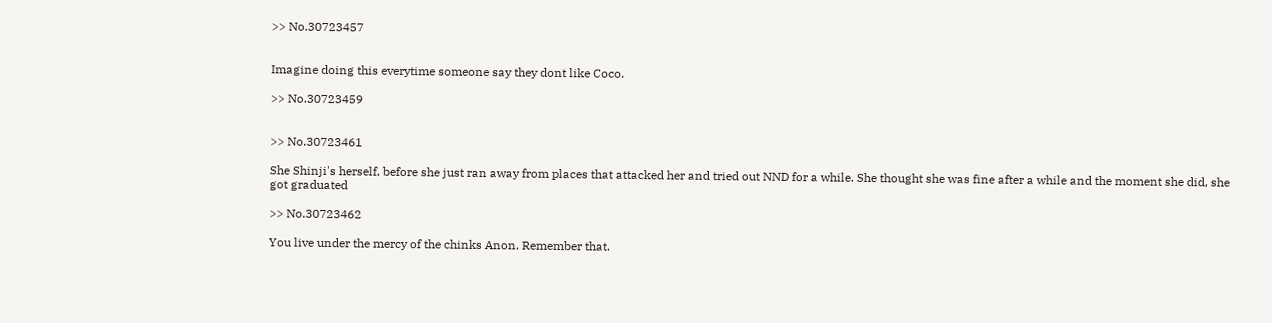>> No.30723457


Imagine doing this everytime someone say they dont like Coco.

>> No.30723459


>> No.30723461

She Shinji's herself, before she just ran away from places that attacked her and tried out NND for a while. She thought she was fine after a while and the moment she did, she got graduated

>> No.30723462

You live under the mercy of the chinks Anon. Remember that.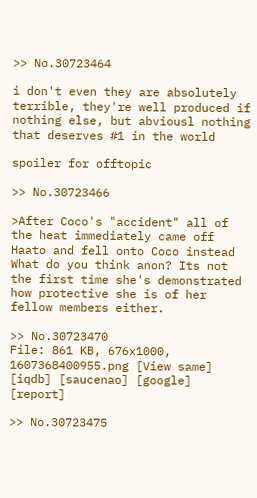>> No.30723464

i don't even they are absolutely terrible, they're well produced if nothing else, but abviousl nothing that deserves #1 in the world

spoiler for offtopic

>> No.30723466

>After Coco's "accident" all of the heat immediately came off Haato and fell onto Coco instead
What do you think anon? Its not the first time she's demonstrated how protective she is of her fellow members either.

>> No.30723470
File: 861 KB, 676x1000, 1607368400955.png [View same] [iqdb] [saucenao] [google] [report]

>> No.30723475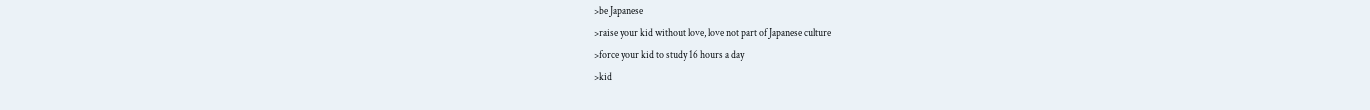>be Japanese
>raise your kid without love, love not part of Japanese culture
>force your kid to study 16 hours a day
>kid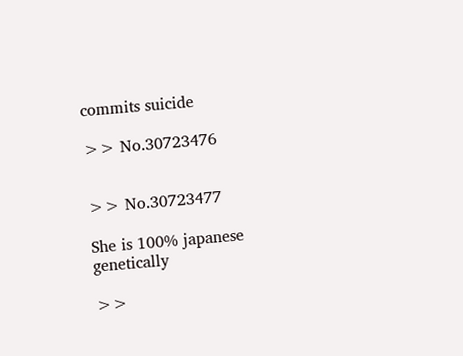commits suicide

>> No.30723476


>> No.30723477

She is 100% japanese genetically

>>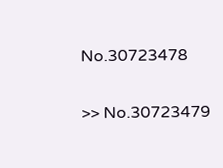No.30723478


>> No.30723479